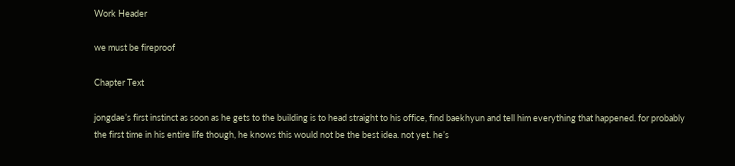Work Header

we must be fireproof

Chapter Text

jongdae’s first instinct as soon as he gets to the building is to head straight to his office, find baekhyun and tell him everything that happened. for probably the first time in his entire life though, he knows this would not be the best idea. not yet. he’s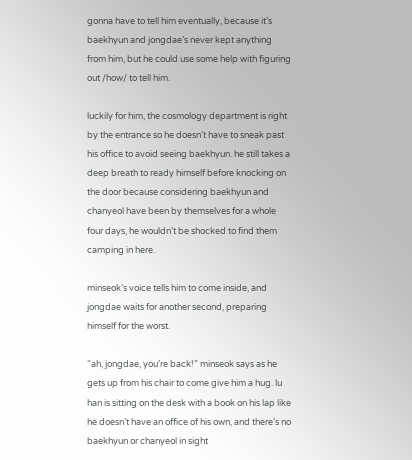gonna have to tell him eventually, because it’s baekhyun and jongdae’s never kept anything from him, but he could use some help with figuring out /how/ to tell him.

luckily for him, the cosmology department is right by the entrance so he doesn’t have to sneak past his office to avoid seeing baekhyun. he still takes a deep breath to ready himself before knocking on the door because considering baekhyun and chanyeol have been by themselves for a whole four days, he wouldn’t be shocked to find them camping in here.

minseok’s voice tells him to come inside, and jongdae waits for another second, preparing himself for the worst.

“ah, jongdae, you’re back!” minseok says as he gets up from his chair to come give him a hug. lu han is sitting on the desk with a book on his lap like he doesn’t have an office of his own, and there’s no baekhyun or chanyeol in sight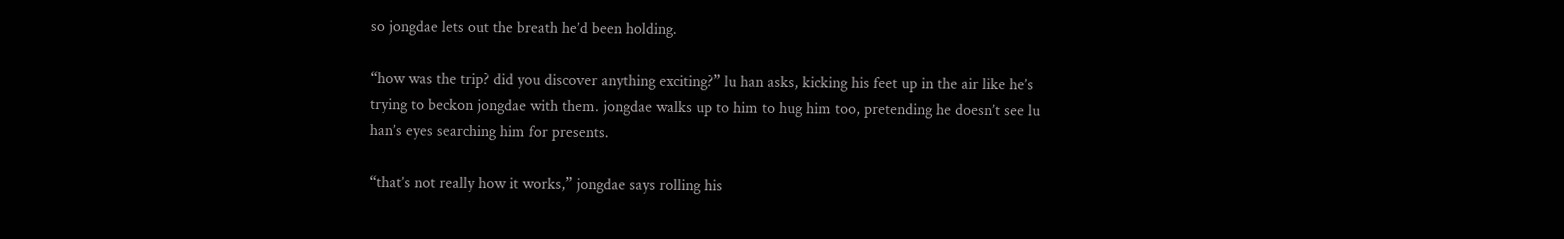so jongdae lets out the breath he’d been holding.

“how was the trip? did you discover anything exciting?” lu han asks, kicking his feet up in the air like he’s trying to beckon jongdae with them. jongdae walks up to him to hug him too, pretending he doesn’t see lu han’s eyes searching him for presents.

“that’s not really how it works,” jongdae says rolling his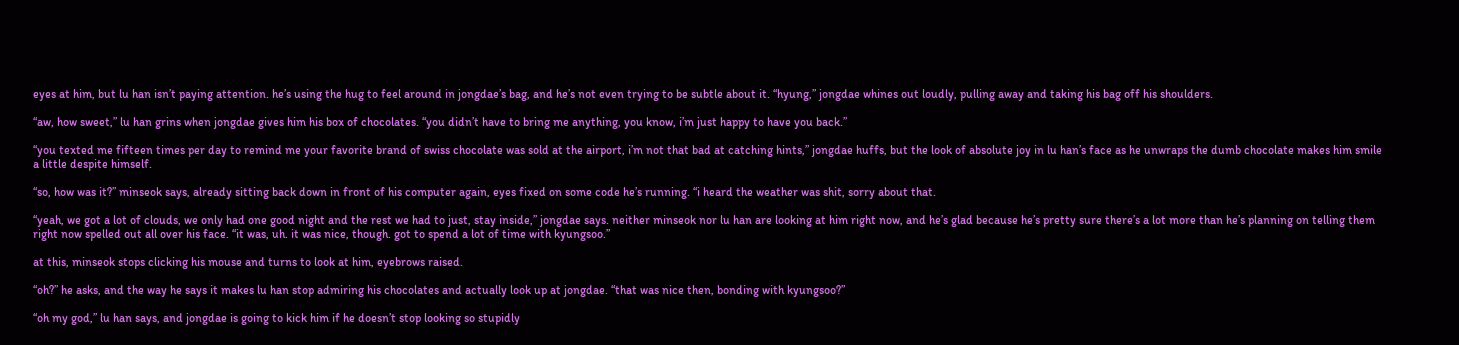eyes at him, but lu han isn’t paying attention. he’s using the hug to feel around in jongdae’s bag, and he’s not even trying to be subtle about it. “hyung,” jongdae whines out loudly, pulling away and taking his bag off his shoulders.

“aw, how sweet,” lu han grins when jongdae gives him his box of chocolates. “you didn’t have to bring me anything, you know, i’m just happy to have you back.”

“you texted me fifteen times per day to remind me your favorite brand of swiss chocolate was sold at the airport, i’m not that bad at catching hints,” jongdae huffs, but the look of absolute joy in lu han’s face as he unwraps the dumb chocolate makes him smile a little despite himself.

“so, how was it?” minseok says, already sitting back down in front of his computer again, eyes fixed on some code he’s running. “i heard the weather was shit, sorry about that.

“yeah, we got a lot of clouds, we only had one good night and the rest we had to just, stay inside,” jongdae says. neither minseok nor lu han are looking at him right now, and he’s glad because he’s pretty sure there’s a lot more than he’s planning on telling them right now spelled out all over his face. “it was, uh. it was nice, though. got to spend a lot of time with kyungsoo.”

at this, minseok stops clicking his mouse and turns to look at him, eyebrows raised.

“oh?” he asks, and the way he says it makes lu han stop admiring his chocolates and actually look up at jongdae. “that was nice then, bonding with kyungsoo?”

“oh my god,” lu han says, and jongdae is going to kick him if he doesn’t stop looking so stupidly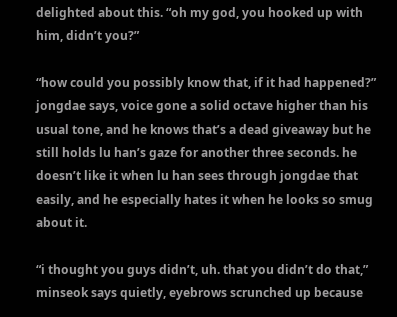delighted about this. “oh my god, you hooked up with him, didn’t you?”

“how could you possibly know that, if it had happened?” jongdae says, voice gone a solid octave higher than his usual tone, and he knows that’s a dead giveaway but he still holds lu han’s gaze for another three seconds. he doesn’t like it when lu han sees through jongdae that easily, and he especially hates it when he looks so smug about it.

“i thought you guys didn’t, uh. that you didn’t do that,” minseok says quietly, eyebrows scrunched up because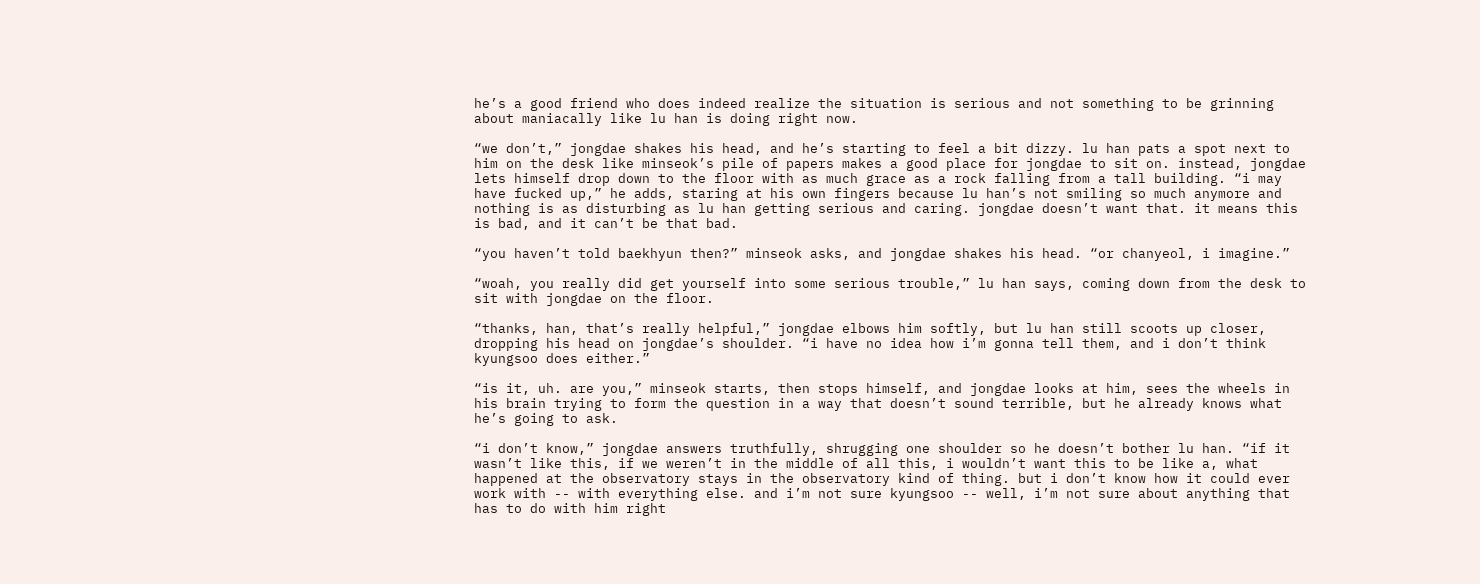he’s a good friend who does indeed realize the situation is serious and not something to be grinning about maniacally like lu han is doing right now.

“we don’t,” jongdae shakes his head, and he’s starting to feel a bit dizzy. lu han pats a spot next to him on the desk like minseok’s pile of papers makes a good place for jongdae to sit on. instead, jongdae lets himself drop down to the floor with as much grace as a rock falling from a tall building. “i may have fucked up,” he adds, staring at his own fingers because lu han’s not smiling so much anymore and nothing is as disturbing as lu han getting serious and caring. jongdae doesn’t want that. it means this is bad, and it can’t be that bad.

“you haven’t told baekhyun then?” minseok asks, and jongdae shakes his head. “or chanyeol, i imagine.”

“woah, you really did get yourself into some serious trouble,” lu han says, coming down from the desk to sit with jongdae on the floor.

“thanks, han, that’s really helpful,” jongdae elbows him softly, but lu han still scoots up closer, dropping his head on jongdae’s shoulder. “i have no idea how i’m gonna tell them, and i don’t think kyungsoo does either.”

“is it, uh. are you,” minseok starts, then stops himself, and jongdae looks at him, sees the wheels in his brain trying to form the question in a way that doesn’t sound terrible, but he already knows what he’s going to ask.

“i don’t know,” jongdae answers truthfully, shrugging one shoulder so he doesn’t bother lu han. “if it wasn’t like this, if we weren’t in the middle of all this, i wouldn’t want this to be like a, what happened at the observatory stays in the observatory kind of thing. but i don’t know how it could ever work with -- with everything else. and i’m not sure kyungsoo -- well, i’m not sure about anything that has to do with him right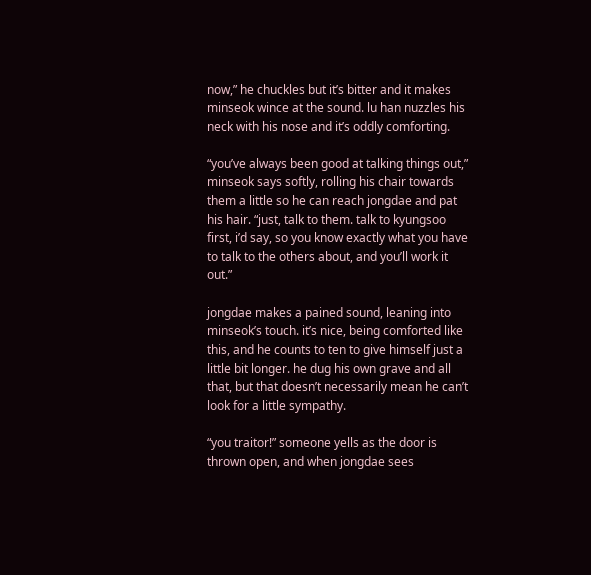now,” he chuckles but it’s bitter and it makes minseok wince at the sound. lu han nuzzles his neck with his nose and it’s oddly comforting.

“you’ve always been good at talking things out,” minseok says softly, rolling his chair towards them a little so he can reach jongdae and pat his hair. “just, talk to them. talk to kyungsoo first, i’d say, so you know exactly what you have to talk to the others about, and you’ll work it out.”

jongdae makes a pained sound, leaning into minseok’s touch. it’s nice, being comforted like this, and he counts to ten to give himself just a little bit longer. he dug his own grave and all that, but that doesn’t necessarily mean he can’t look for a little sympathy.

“you traitor!” someone yells as the door is thrown open, and when jongdae sees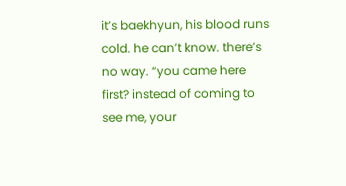it’s baekhyun, his blood runs cold. he can’t know. there’s no way. “you came here first? instead of coming to see me, your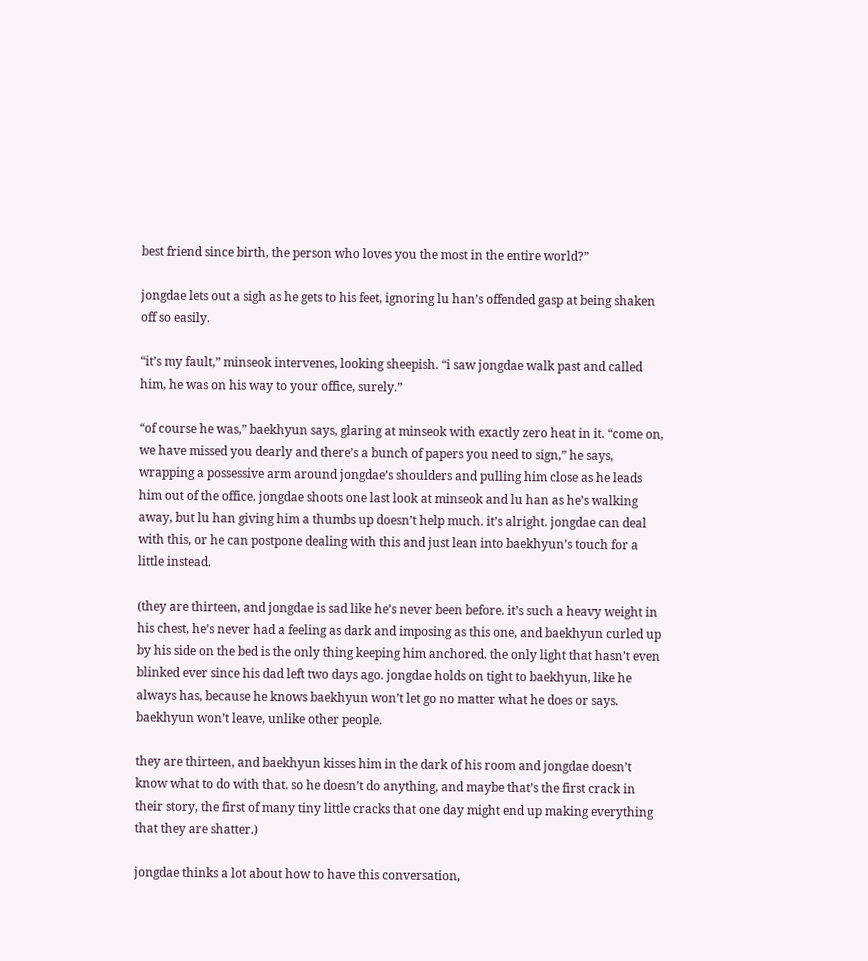best friend since birth, the person who loves you the most in the entire world?”

jongdae lets out a sigh as he gets to his feet, ignoring lu han’s offended gasp at being shaken off so easily.

“it’s my fault,” minseok intervenes, looking sheepish. “i saw jongdae walk past and called him, he was on his way to your office, surely.”

“of course he was,” baekhyun says, glaring at minseok with exactly zero heat in it. “come on, we have missed you dearly and there’s a bunch of papers you need to sign,” he says, wrapping a possessive arm around jongdae’s shoulders and pulling him close as he leads him out of the office. jongdae shoots one last look at minseok and lu han as he’s walking away, but lu han giving him a thumbs up doesn’t help much. it’s alright. jongdae can deal with this, or he can postpone dealing with this and just lean into baekhyun’s touch for a little instead.

(they are thirteen, and jongdae is sad like he’s never been before. it’s such a heavy weight in his chest, he’s never had a feeling as dark and imposing as this one, and baekhyun curled up by his side on the bed is the only thing keeping him anchored. the only light that hasn’t even blinked ever since his dad left two days ago. jongdae holds on tight to baekhyun, like he always has, because he knows baekhyun won’t let go no matter what he does or says. baekhyun won’t leave, unlike other people.

they are thirteen, and baekhyun kisses him in the dark of his room and jongdae doesn’t know what to do with that. so he doesn’t do anything, and maybe that’s the first crack in their story, the first of many tiny little cracks that one day might end up making everything that they are shatter.)

jongdae thinks a lot about how to have this conversation,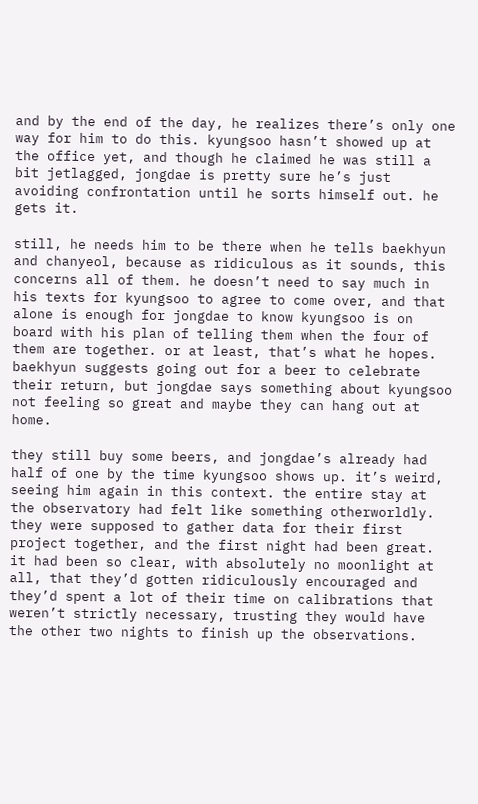and by the end of the day, he realizes there’s only one way for him to do this. kyungsoo hasn’t showed up at the office yet, and though he claimed he was still a bit jetlagged, jongdae is pretty sure he’s just avoiding confrontation until he sorts himself out. he gets it.

still, he needs him to be there when he tells baekhyun and chanyeol, because as ridiculous as it sounds, this concerns all of them. he doesn’t need to say much in his texts for kyungsoo to agree to come over, and that alone is enough for jongdae to know kyungsoo is on board with his plan of telling them when the four of them are together. or at least, that’s what he hopes. baekhyun suggests going out for a beer to celebrate their return, but jongdae says something about kyungsoo not feeling so great and maybe they can hang out at home.

they still buy some beers, and jongdae’s already had half of one by the time kyungsoo shows up. it’s weird, seeing him again in this context. the entire stay at the observatory had felt like something otherworldly. they were supposed to gather data for their first project together, and the first night had been great. it had been so clear, with absolutely no moonlight at all, that they’d gotten ridiculously encouraged and they’d spent a lot of their time on calibrations that weren’t strictly necessary, trusting they would have the other two nights to finish up the observations.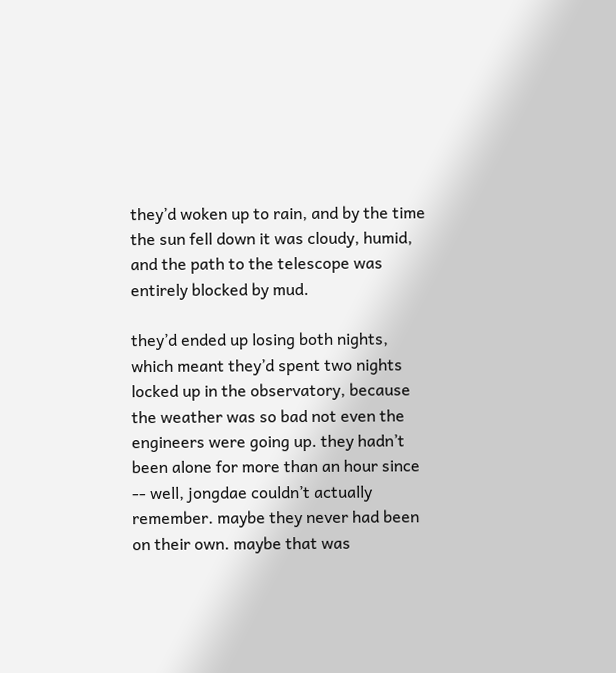they’d woken up to rain, and by the time the sun fell down it was cloudy, humid, and the path to the telescope was entirely blocked by mud.

they’d ended up losing both nights, which meant they’d spent two nights locked up in the observatory, because the weather was so bad not even the engineers were going up. they hadn’t been alone for more than an hour since -- well, jongdae couldn’t actually remember. maybe they never had been on their own. maybe that was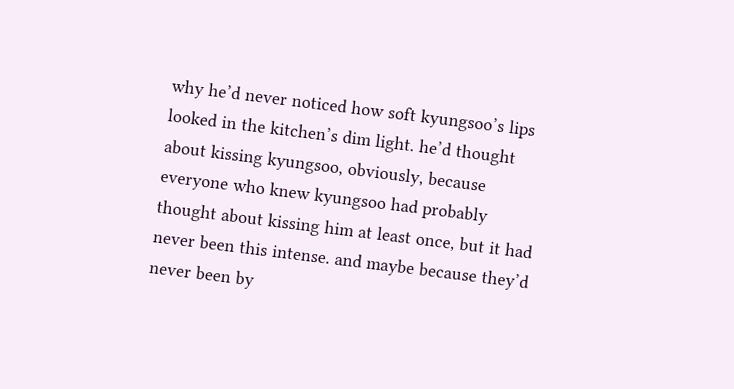why he’d never noticed how soft kyungsoo’s lips looked in the kitchen’s dim light. he’d thought about kissing kyungsoo, obviously, because everyone who knew kyungsoo had probably thought about kissing him at least once, but it had never been this intense. and maybe because they’d never been by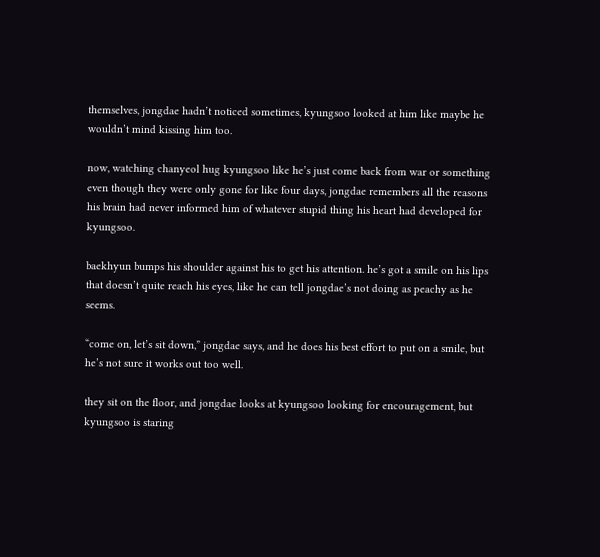themselves, jongdae hadn’t noticed sometimes, kyungsoo looked at him like maybe he wouldn’t mind kissing him too.

now, watching chanyeol hug kyungsoo like he’s just come back from war or something even though they were only gone for like four days, jongdae remembers all the reasons his brain had never informed him of whatever stupid thing his heart had developed for kyungsoo.

baekhyun bumps his shoulder against his to get his attention. he’s got a smile on his lips that doesn’t quite reach his eyes, like he can tell jongdae’s not doing as peachy as he seems.

“come on, let’s sit down,” jongdae says, and he does his best effort to put on a smile, but he’s not sure it works out too well.

they sit on the floor, and jongdae looks at kyungsoo looking for encouragement, but kyungsoo is staring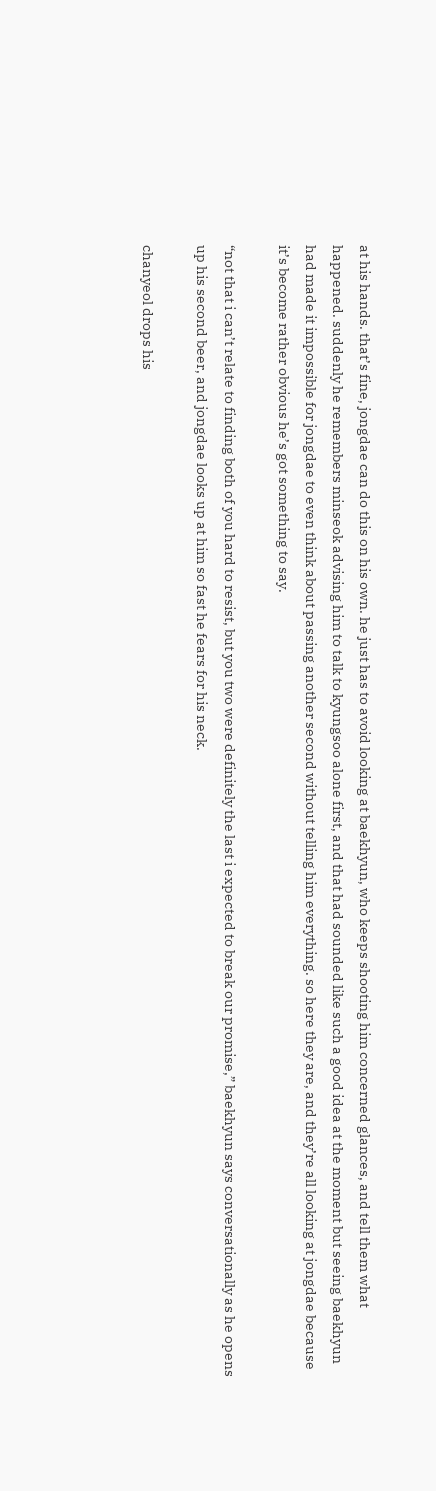at his hands. that’s fine, jongdae can do this on his own. he just has to avoid looking at baekhyun, who keeps shooting him concerned glances, and tell them what happened. suddenly he remembers minseok advising him to talk to kyungsoo alone first, and that had sounded like such a good idea at the moment but seeing baekhyun had made it impossible for jongdae to even think about passing another second without telling him everything. so here they are, and they’re all looking at jongdae because it’s become rather obvious he’s got something to say.

“not that i can’t relate to finding both of you hard to resist, but you two were definitely the last i expected to break our promise,” baekhyun says conversationally as he opens up his second beer, and jongdae looks up at him so fast he fears for his neck.

chanyeol drops his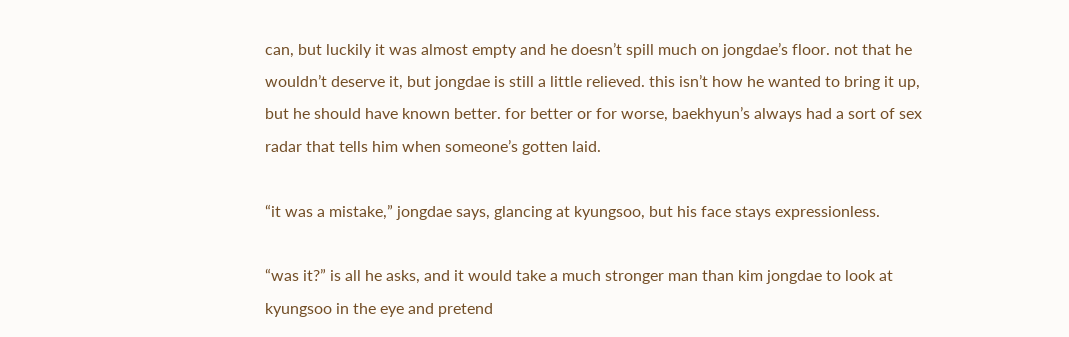can, but luckily it was almost empty and he doesn’t spill much on jongdae’s floor. not that he wouldn’t deserve it, but jongdae is still a little relieved. this isn’t how he wanted to bring it up, but he should have known better. for better or for worse, baekhyun’s always had a sort of sex radar that tells him when someone’s gotten laid.

“it was a mistake,” jongdae says, glancing at kyungsoo, but his face stays expressionless.

“was it?” is all he asks, and it would take a much stronger man than kim jongdae to look at kyungsoo in the eye and pretend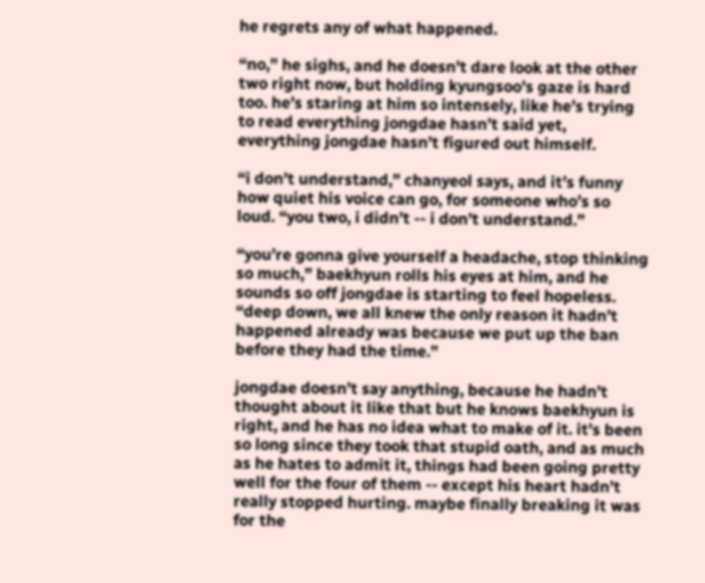he regrets any of what happened.

“no,” he sighs, and he doesn’t dare look at the other two right now, but holding kyungsoo’s gaze is hard too. he’s staring at him so intensely, like he’s trying to read everything jongdae hasn’t said yet, everything jongdae hasn’t figured out himself.

“i don’t understand,” chanyeol says, and it’s funny how quiet his voice can go, for someone who’s so loud. “you two, i didn’t -- i don’t understand.”

“you’re gonna give yourself a headache, stop thinking so much,” baekhyun rolls his eyes at him, and he sounds so off jongdae is starting to feel hopeless. “deep down, we all knew the only reason it hadn’t happened already was because we put up the ban before they had the time.”

jongdae doesn’t say anything, because he hadn’t thought about it like that but he knows baekhyun is right, and he has no idea what to make of it. it’s been so long since they took that stupid oath, and as much as he hates to admit it, things had been going pretty well for the four of them -- except his heart hadn’t really stopped hurting. maybe finally breaking it was for the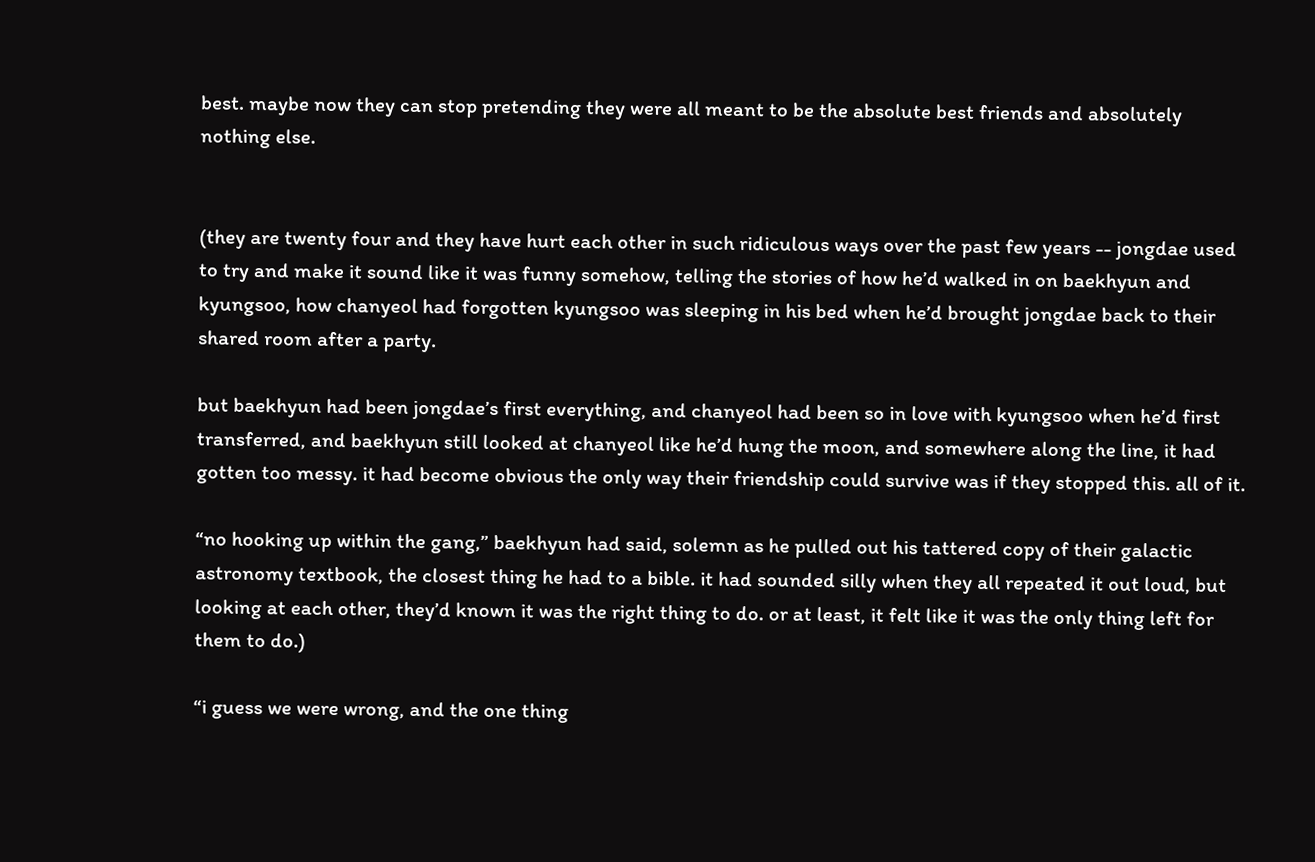best. maybe now they can stop pretending they were all meant to be the absolute best friends and absolutely nothing else.


(they are twenty four and they have hurt each other in such ridiculous ways over the past few years -- jongdae used to try and make it sound like it was funny somehow, telling the stories of how he’d walked in on baekhyun and kyungsoo, how chanyeol had forgotten kyungsoo was sleeping in his bed when he’d brought jongdae back to their shared room after a party.

but baekhyun had been jongdae’s first everything, and chanyeol had been so in love with kyungsoo when he’d first transferred, and baekhyun still looked at chanyeol like he’d hung the moon, and somewhere along the line, it had gotten too messy. it had become obvious the only way their friendship could survive was if they stopped this. all of it.

“no hooking up within the gang,” baekhyun had said, solemn as he pulled out his tattered copy of their galactic astronomy textbook, the closest thing he had to a bible. it had sounded silly when they all repeated it out loud, but looking at each other, they’d known it was the right thing to do. or at least, it felt like it was the only thing left for them to do.)

“i guess we were wrong, and the one thing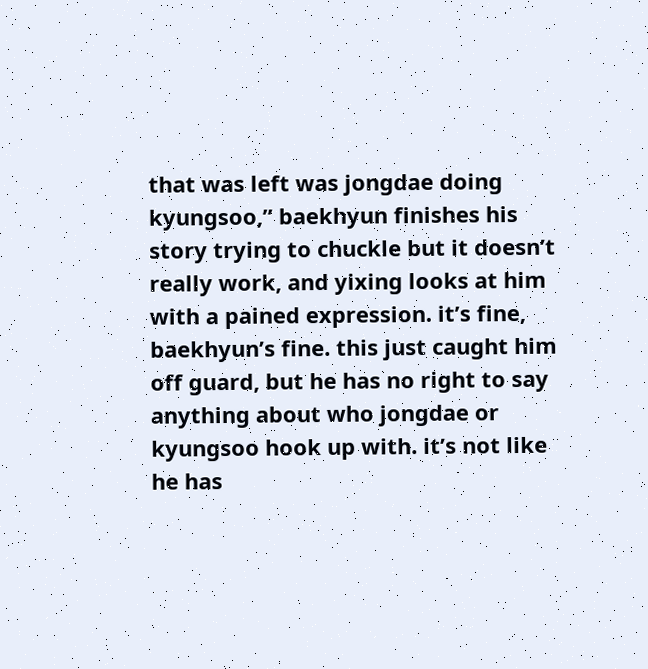that was left was jongdae doing kyungsoo,” baekhyun finishes his story trying to chuckle but it doesn’t really work, and yixing looks at him with a pained expression. it’s fine, baekhyun’s fine. this just caught him off guard, but he has no right to say anything about who jongdae or kyungsoo hook up with. it’s not like he has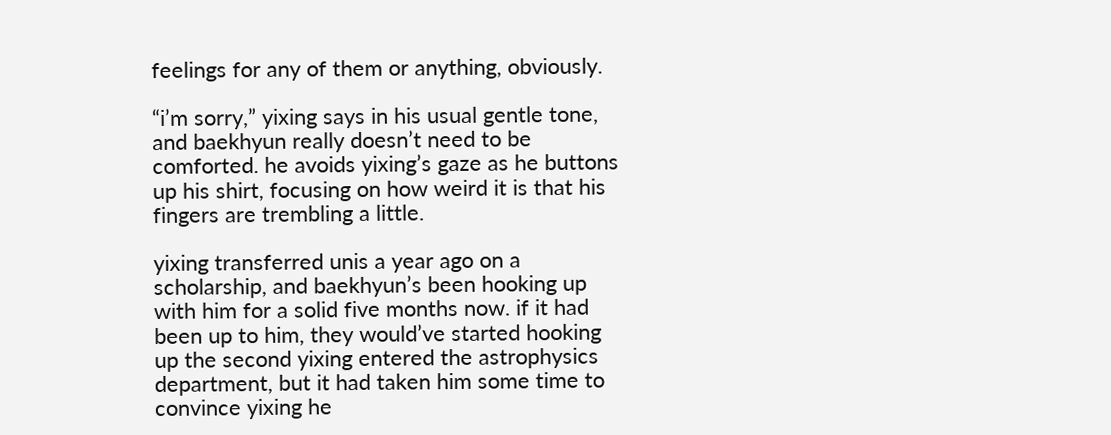feelings for any of them or anything, obviously.

“i’m sorry,” yixing says in his usual gentle tone, and baekhyun really doesn’t need to be comforted. he avoids yixing’s gaze as he buttons up his shirt, focusing on how weird it is that his fingers are trembling a little.

yixing transferred unis a year ago on a scholarship, and baekhyun’s been hooking up with him for a solid five months now. if it had been up to him, they would’ve started hooking up the second yixing entered the astrophysics department, but it had taken him some time to convince yixing he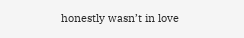honestly wasn’t in love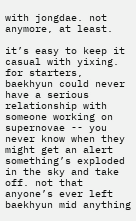with jongdae. not anymore, at least.

it’s easy to keep it casual with yixing. for starters, baekhyun could never have a serious relationship with someone working on supernovae -- you never know when they might get an alert something’s exploded in the sky and take off. not that anyone’s ever left baekhyun mid anything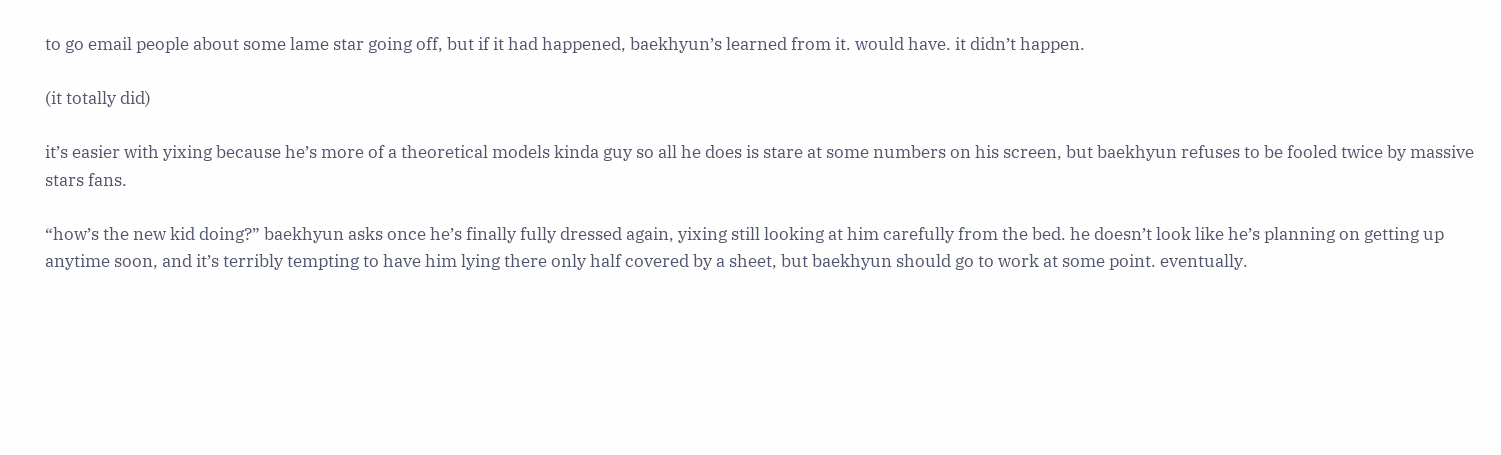to go email people about some lame star going off, but if it had happened, baekhyun’s learned from it. would have. it didn’t happen.

(it totally did)

it’s easier with yixing because he’s more of a theoretical models kinda guy so all he does is stare at some numbers on his screen, but baekhyun refuses to be fooled twice by massive stars fans.

“how’s the new kid doing?” baekhyun asks once he’s finally fully dressed again, yixing still looking at him carefully from the bed. he doesn’t look like he’s planning on getting up anytime soon, and it’s terribly tempting to have him lying there only half covered by a sheet, but baekhyun should go to work at some point. eventually.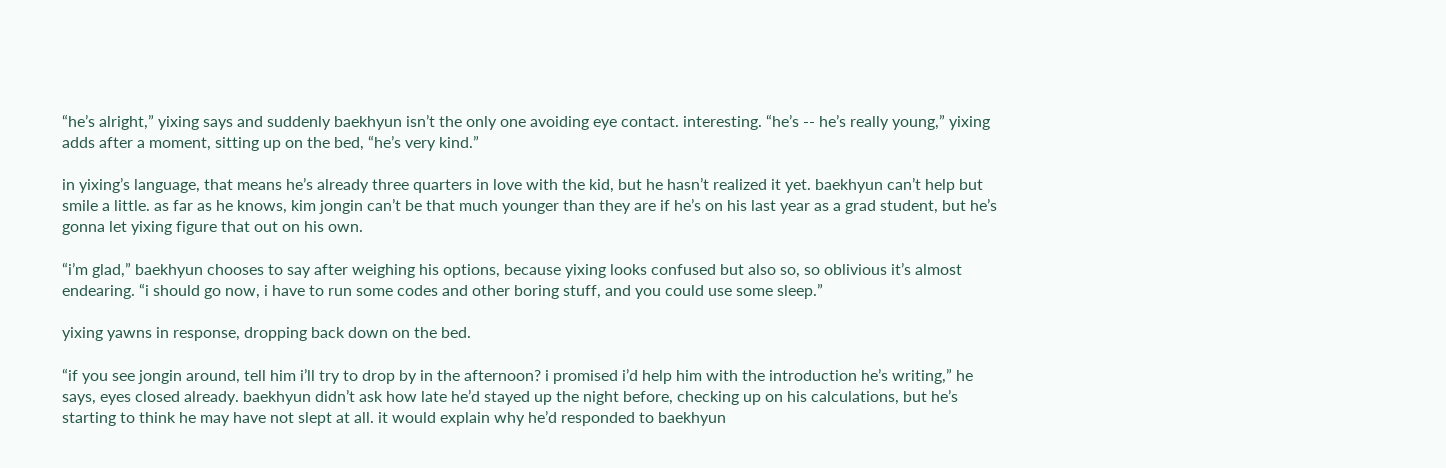“he’s alright,” yixing says and suddenly baekhyun isn’t the only one avoiding eye contact. interesting. “he’s -- he’s really young,” yixing adds after a moment, sitting up on the bed, “he’s very kind.”

in yixing’s language, that means he’s already three quarters in love with the kid, but he hasn’t realized it yet. baekhyun can’t help but smile a little. as far as he knows, kim jongin can’t be that much younger than they are if he’s on his last year as a grad student, but he’s gonna let yixing figure that out on his own.

“i’m glad,” baekhyun chooses to say after weighing his options, because yixing looks confused but also so, so oblivious it’s almost endearing. “i should go now, i have to run some codes and other boring stuff, and you could use some sleep.”

yixing yawns in response, dropping back down on the bed.

“if you see jongin around, tell him i’ll try to drop by in the afternoon? i promised i’d help him with the introduction he’s writing,” he says, eyes closed already. baekhyun didn’t ask how late he’d stayed up the night before, checking up on his calculations, but he’s starting to think he may have not slept at all. it would explain why he’d responded to baekhyun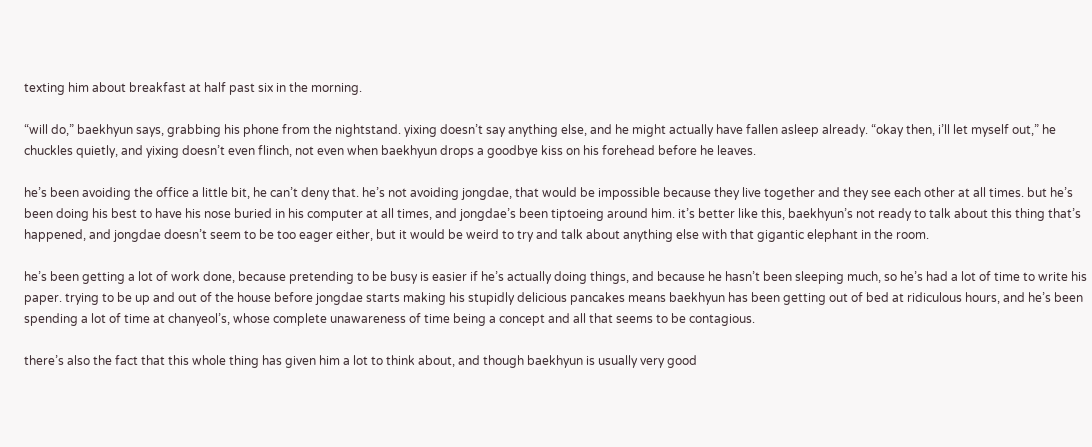texting him about breakfast at half past six in the morning.

“will do,” baekhyun says, grabbing his phone from the nightstand. yixing doesn’t say anything else, and he might actually have fallen asleep already. “okay then, i’ll let myself out,” he chuckles quietly, and yixing doesn’t even flinch, not even when baekhyun drops a goodbye kiss on his forehead before he leaves.

he’s been avoiding the office a little bit, he can’t deny that. he’s not avoiding jongdae, that would be impossible because they live together and they see each other at all times. but he’s been doing his best to have his nose buried in his computer at all times, and jongdae’s been tiptoeing around him. it’s better like this, baekhyun’s not ready to talk about this thing that’s happened, and jongdae doesn’t seem to be too eager either, but it would be weird to try and talk about anything else with that gigantic elephant in the room.

he’s been getting a lot of work done, because pretending to be busy is easier if he’s actually doing things, and because he hasn’t been sleeping much, so he’s had a lot of time to write his paper. trying to be up and out of the house before jongdae starts making his stupidly delicious pancakes means baekhyun has been getting out of bed at ridiculous hours, and he’s been spending a lot of time at chanyeol’s, whose complete unawareness of time being a concept and all that seems to be contagious.

there’s also the fact that this whole thing has given him a lot to think about, and though baekhyun is usually very good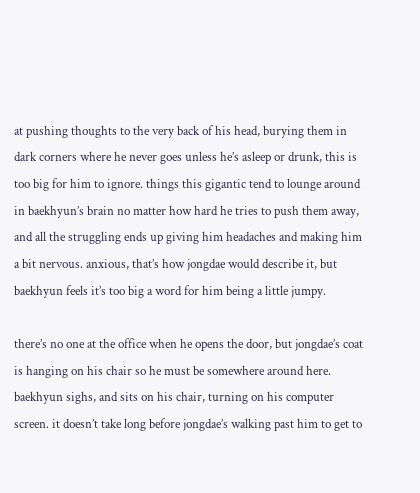at pushing thoughts to the very back of his head, burying them in dark corners where he never goes unless he’s asleep or drunk, this is too big for him to ignore. things this gigantic tend to lounge around in baekhyun’s brain no matter how hard he tries to push them away, and all the struggling ends up giving him headaches and making him a bit nervous. anxious, that’s how jongdae would describe it, but baekhyun feels it’s too big a word for him being a little jumpy.

there’s no one at the office when he opens the door, but jongdae’s coat is hanging on his chair so he must be somewhere around here. baekhyun sighs, and sits on his chair, turning on his computer screen. it doesn’t take long before jongdae’s walking past him to get to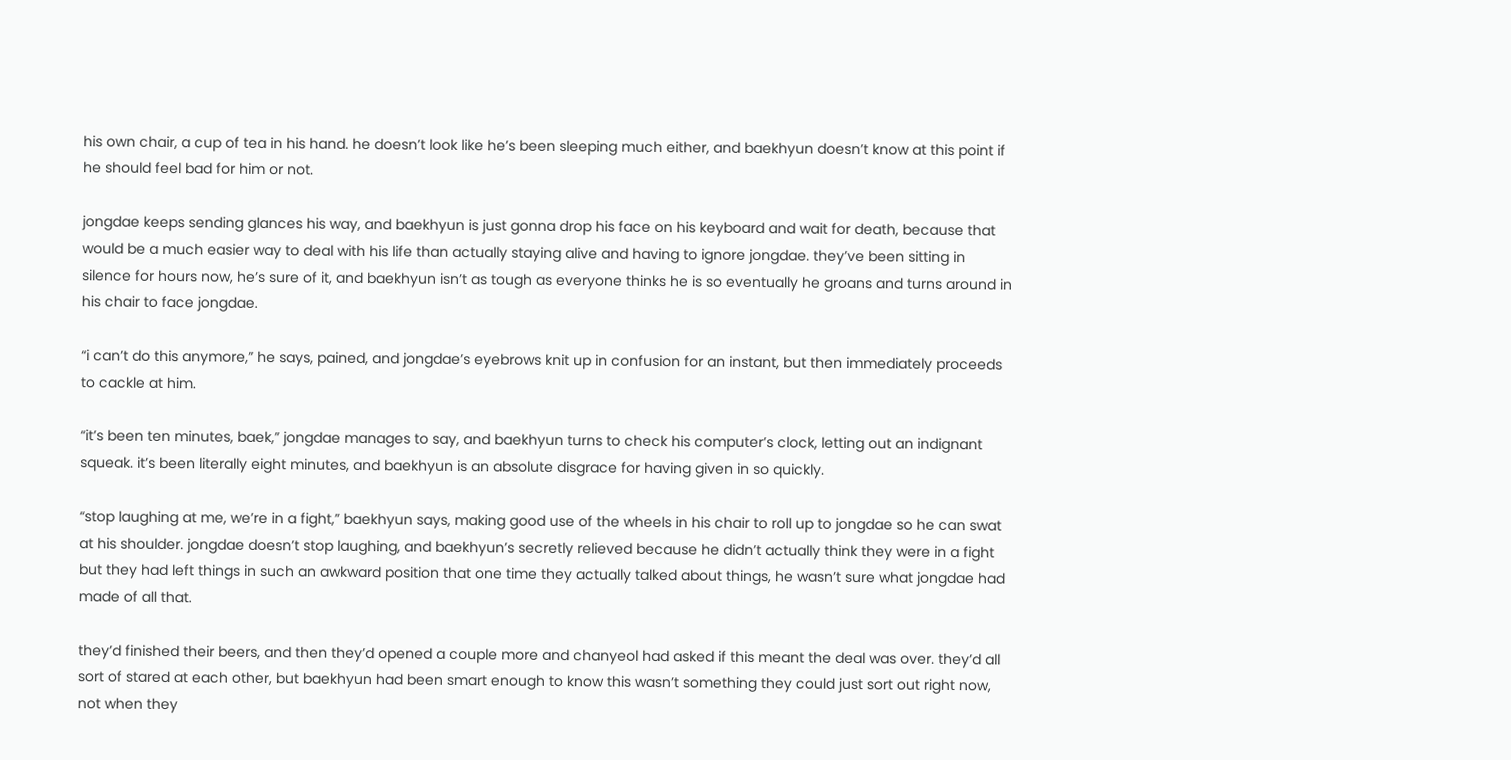his own chair, a cup of tea in his hand. he doesn’t look like he’s been sleeping much either, and baekhyun doesn’t know at this point if he should feel bad for him or not.

jongdae keeps sending glances his way, and baekhyun is just gonna drop his face on his keyboard and wait for death, because that would be a much easier way to deal with his life than actually staying alive and having to ignore jongdae. they’ve been sitting in silence for hours now, he’s sure of it, and baekhyun isn’t as tough as everyone thinks he is so eventually he groans and turns around in his chair to face jongdae.

“i can’t do this anymore,” he says, pained, and jongdae’s eyebrows knit up in confusion for an instant, but then immediately proceeds to cackle at him.

“it’s been ten minutes, baek,” jongdae manages to say, and baekhyun turns to check his computer’s clock, letting out an indignant squeak. it’s been literally eight minutes, and baekhyun is an absolute disgrace for having given in so quickly.

“stop laughing at me, we’re in a fight,” baekhyun says, making good use of the wheels in his chair to roll up to jongdae so he can swat at his shoulder. jongdae doesn’t stop laughing, and baekhyun’s secretly relieved because he didn’t actually think they were in a fight but they had left things in such an awkward position that one time they actually talked about things, he wasn’t sure what jongdae had made of all that.

they’d finished their beers, and then they’d opened a couple more and chanyeol had asked if this meant the deal was over. they’d all sort of stared at each other, but baekhyun had been smart enough to know this wasn’t something they could just sort out right now, not when they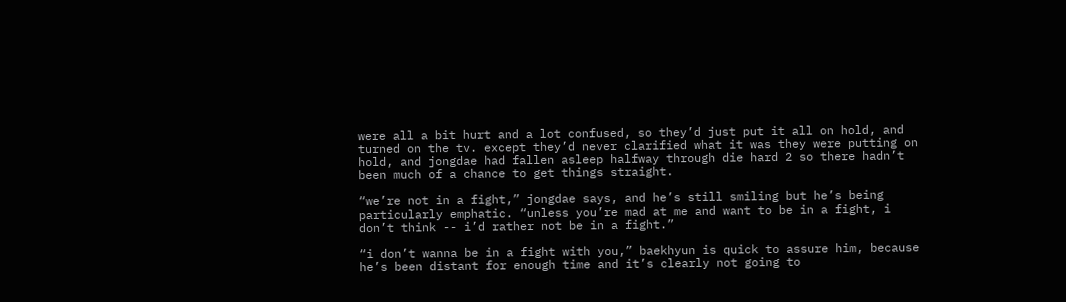were all a bit hurt and a lot confused, so they’d just put it all on hold, and turned on the tv. except they’d never clarified what it was they were putting on hold, and jongdae had fallen asleep halfway through die hard 2 so there hadn’t been much of a chance to get things straight.

“we’re not in a fight,” jongdae says, and he’s still smiling but he’s being particularly emphatic. “unless you’re mad at me and want to be in a fight, i don’t think -- i’d rather not be in a fight.”

“i don’t wanna be in a fight with you,” baekhyun is quick to assure him, because he’s been distant for enough time and it’s clearly not going to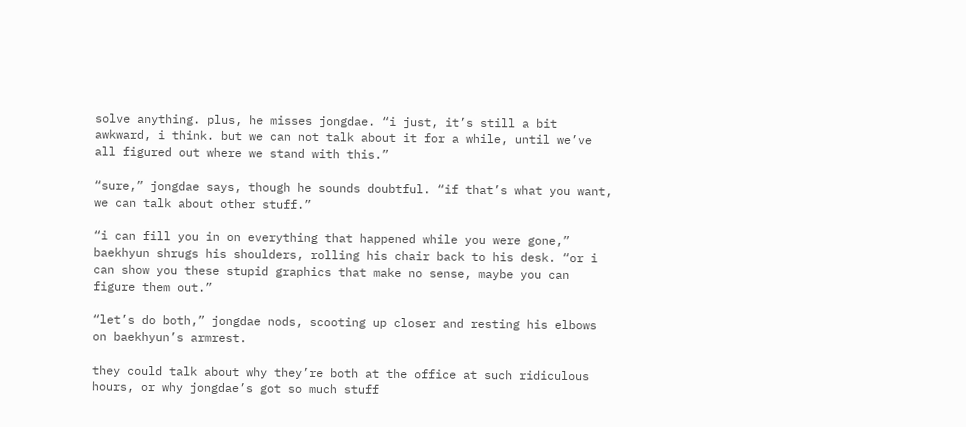solve anything. plus, he misses jongdae. “i just, it’s still a bit awkward, i think. but we can not talk about it for a while, until we’ve all figured out where we stand with this.”

“sure,” jongdae says, though he sounds doubtful. “if that’s what you want, we can talk about other stuff.”

“i can fill you in on everything that happened while you were gone,” baekhyun shrugs his shoulders, rolling his chair back to his desk. “or i can show you these stupid graphics that make no sense, maybe you can figure them out.”

“let’s do both,” jongdae nods, scooting up closer and resting his elbows on baekhyun’s armrest.

they could talk about why they’re both at the office at such ridiculous hours, or why jongdae’s got so much stuff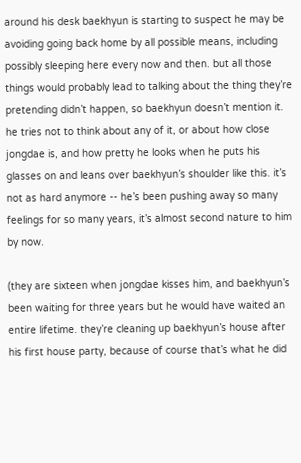around his desk baekhyun is starting to suspect he may be avoiding going back home by all possible means, including possibly sleeping here every now and then. but all those things would probably lead to talking about the thing they’re pretending didn’t happen, so baekhyun doesn’t mention it. he tries not to think about any of it, or about how close jongdae is, and how pretty he looks when he puts his glasses on and leans over baekhyun’s shoulder like this. it’s not as hard anymore -- he’s been pushing away so many feelings for so many years, it’s almost second nature to him by now.

(they are sixteen when jongdae kisses him, and baekhyun’s been waiting for three years but he would have waited an entire lifetime. they’re cleaning up baekhyun’s house after his first house party, because of course that’s what he did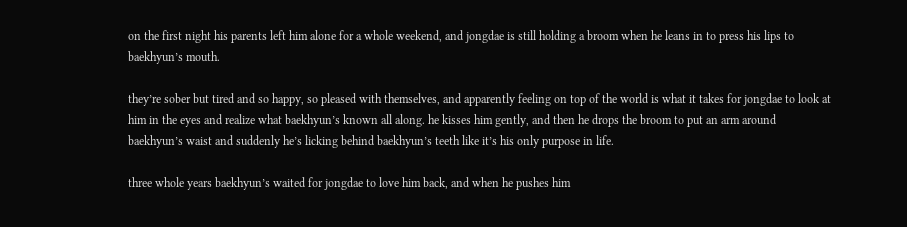on the first night his parents left him alone for a whole weekend, and jongdae is still holding a broom when he leans in to press his lips to baekhyun’s mouth.

they’re sober but tired and so happy, so pleased with themselves, and apparently feeling on top of the world is what it takes for jongdae to look at him in the eyes and realize what baekhyun’s known all along. he kisses him gently, and then he drops the broom to put an arm around baekhyun’s waist and suddenly he’s licking behind baekhyun’s teeth like it’s his only purpose in life.

three whole years baekhyun’s waited for jongdae to love him back, and when he pushes him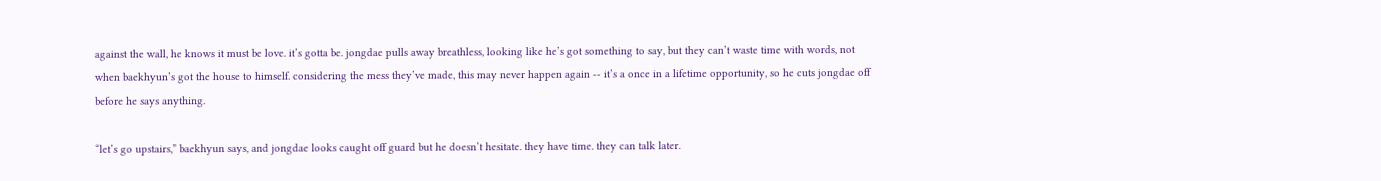against the wall, he knows it must be love. it’s gotta be. jongdae pulls away breathless, looking like he’s got something to say, but they can’t waste time with words, not when baekhyun’s got the house to himself. considering the mess they’ve made, this may never happen again -- it’s a once in a lifetime opportunity, so he cuts jongdae off before he says anything.

“let’s go upstairs,” baekhyun says, and jongdae looks caught off guard but he doesn’t hesitate. they have time. they can talk later.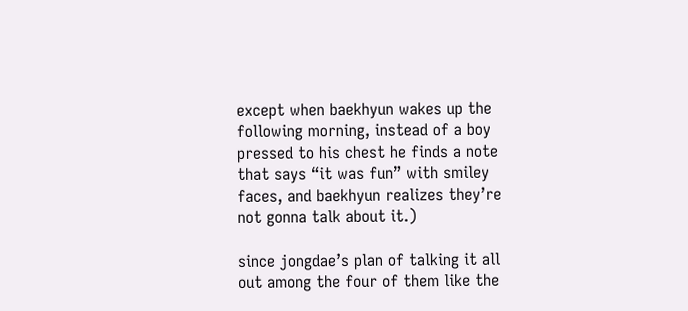except when baekhyun wakes up the following morning, instead of a boy pressed to his chest he finds a note that says “it was fun” with smiley faces, and baekhyun realizes they’re not gonna talk about it.)

since jongdae’s plan of talking it all out among the four of them like the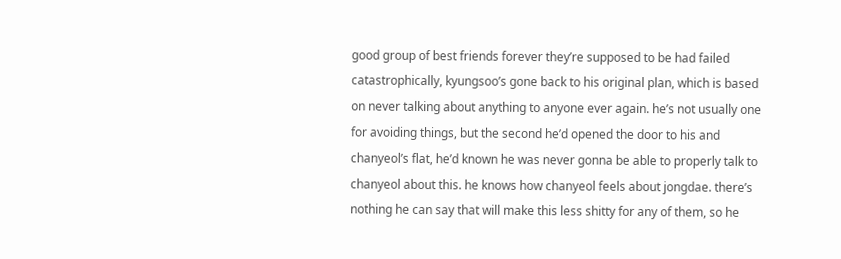good group of best friends forever they’re supposed to be had failed catastrophically, kyungsoo’s gone back to his original plan, which is based on never talking about anything to anyone ever again. he’s not usually one for avoiding things, but the second he’d opened the door to his and chanyeol’s flat, he’d known he was never gonna be able to properly talk to chanyeol about this. he knows how chanyeol feels about jongdae. there’s nothing he can say that will make this less shitty for any of them, so he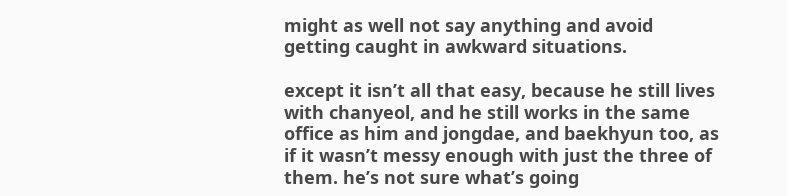might as well not say anything and avoid getting caught in awkward situations.

except it isn’t all that easy, because he still lives with chanyeol, and he still works in the same office as him and jongdae, and baekhyun too, as if it wasn’t messy enough with just the three of them. he’s not sure what’s going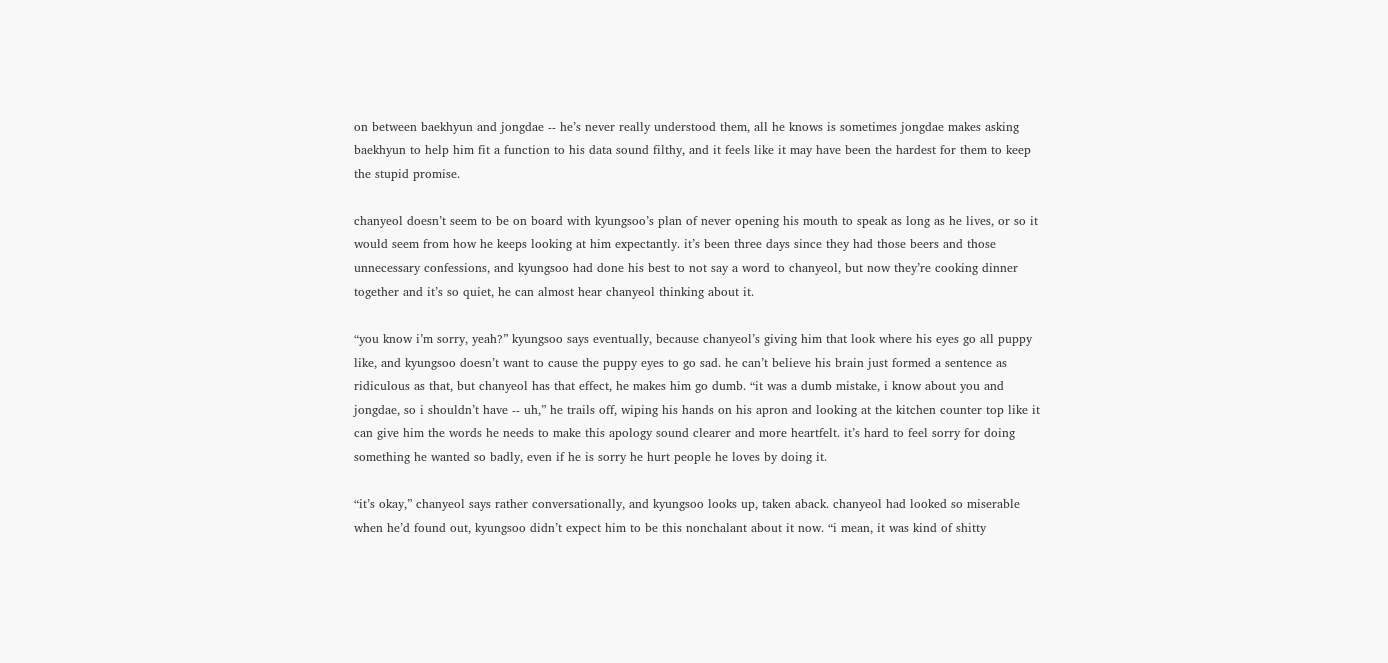on between baekhyun and jongdae -- he’s never really understood them, all he knows is sometimes jongdae makes asking baekhyun to help him fit a function to his data sound filthy, and it feels like it may have been the hardest for them to keep the stupid promise.

chanyeol doesn’t seem to be on board with kyungsoo’s plan of never opening his mouth to speak as long as he lives, or so it would seem from how he keeps looking at him expectantly. it’s been three days since they had those beers and those unnecessary confessions, and kyungsoo had done his best to not say a word to chanyeol, but now they’re cooking dinner together and it’s so quiet, he can almost hear chanyeol thinking about it.

“you know i’m sorry, yeah?” kyungsoo says eventually, because chanyeol’s giving him that look where his eyes go all puppy like, and kyungsoo doesn’t want to cause the puppy eyes to go sad. he can’t believe his brain just formed a sentence as ridiculous as that, but chanyeol has that effect, he makes him go dumb. “it was a dumb mistake, i know about you and jongdae, so i shouldn’t have -- uh,” he trails off, wiping his hands on his apron and looking at the kitchen counter top like it can give him the words he needs to make this apology sound clearer and more heartfelt. it’s hard to feel sorry for doing something he wanted so badly, even if he is sorry he hurt people he loves by doing it.

“it’s okay,” chanyeol says rather conversationally, and kyungsoo looks up, taken aback. chanyeol had looked so miserable when he’d found out, kyungsoo didn’t expect him to be this nonchalant about it now. “i mean, it was kind of shitty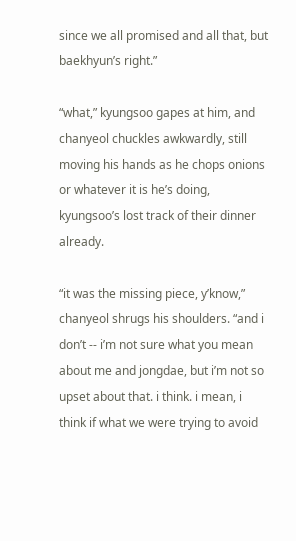since we all promised and all that, but baekhyun’s right.”

“what,” kyungsoo gapes at him, and chanyeol chuckles awkwardly, still moving his hands as he chops onions or whatever it is he’s doing, kyungsoo’s lost track of their dinner already.

“it was the missing piece, y’know,” chanyeol shrugs his shoulders. “and i don’t -- i’m not sure what you mean about me and jongdae, but i’m not so upset about that. i think. i mean, i think if what we were trying to avoid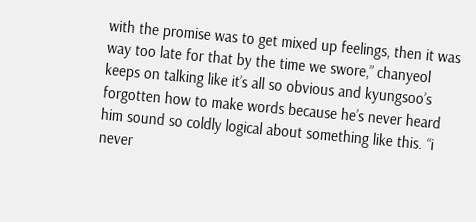with the promise was to get mixed up feelings, then it was way too late for that by the time we swore,” chanyeol keeps on talking like it’s all so obvious and kyungsoo’s forgotten how to make words because he’s never heard him sound so coldly logical about something like this. “i never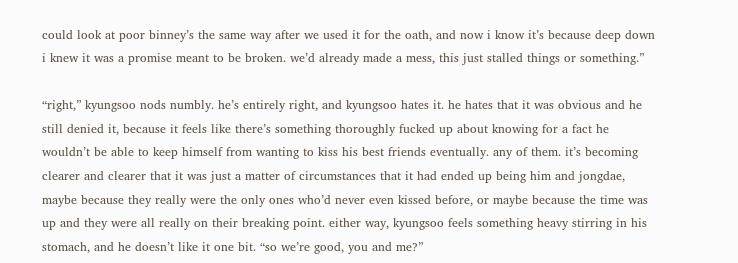could look at poor binney’s the same way after we used it for the oath, and now i know it’s because deep down i knew it was a promise meant to be broken. we’d already made a mess, this just stalled things or something.”

“right,” kyungsoo nods numbly. he’s entirely right, and kyungsoo hates it. he hates that it was obvious and he still denied it, because it feels like there’s something thoroughly fucked up about knowing for a fact he wouldn’t be able to keep himself from wanting to kiss his best friends eventually. any of them. it’s becoming clearer and clearer that it was just a matter of circumstances that it had ended up being him and jongdae, maybe because they really were the only ones who’d never even kissed before, or maybe because the time was up and they were all really on their breaking point. either way, kyungsoo feels something heavy stirring in his stomach, and he doesn’t like it one bit. “so we’re good, you and me?”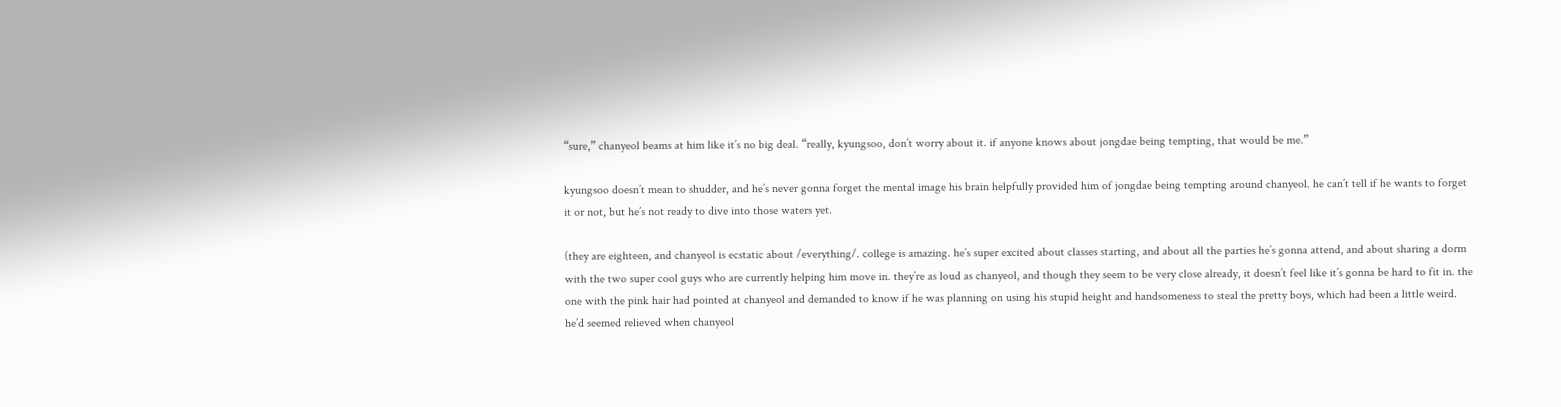“sure,” chanyeol beams at him like it’s no big deal. “really, kyungsoo, don’t worry about it. if anyone knows about jongdae being tempting, that would be me.”

kyungsoo doesn’t mean to shudder, and he’s never gonna forget the mental image his brain helpfully provided him of jongdae being tempting around chanyeol. he can’t tell if he wants to forget it or not, but he’s not ready to dive into those waters yet.

(they are eighteen, and chanyeol is ecstatic about /everything/. college is amazing. he’s super excited about classes starting, and about all the parties he’s gonna attend, and about sharing a dorm with the two super cool guys who are currently helping him move in. they’re as loud as chanyeol, and though they seem to be very close already, it doesn’t feel like it’s gonna be hard to fit in. the one with the pink hair had pointed at chanyeol and demanded to know if he was planning on using his stupid height and handsomeness to steal the pretty boys, which had been a little weird. he’d seemed relieved when chanyeol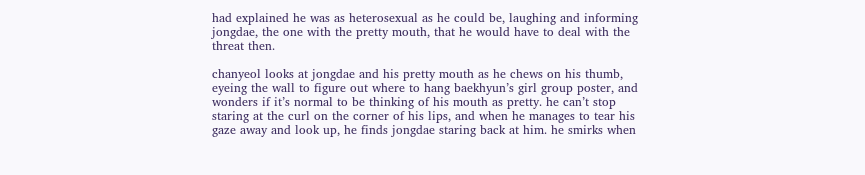had explained he was as heterosexual as he could be, laughing and informing jongdae, the one with the pretty mouth, that he would have to deal with the threat then.

chanyeol looks at jongdae and his pretty mouth as he chews on his thumb, eyeing the wall to figure out where to hang baekhyun’s girl group poster, and wonders if it’s normal to be thinking of his mouth as pretty. he can’t stop staring at the curl on the corner of his lips, and when he manages to tear his gaze away and look up, he finds jongdae staring back at him. he smirks when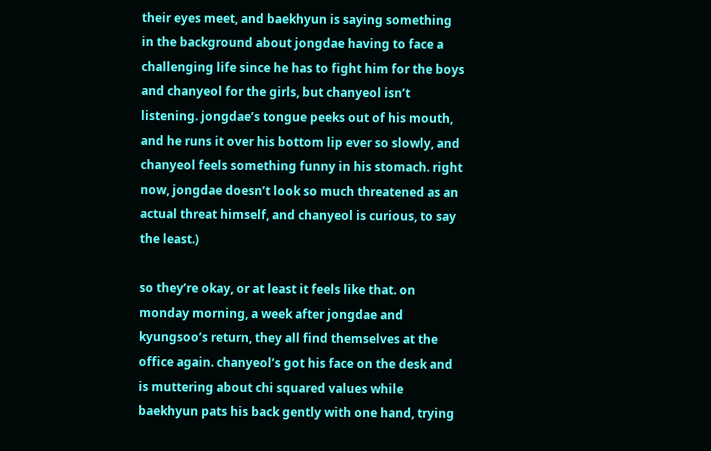their eyes meet, and baekhyun is saying something in the background about jongdae having to face a challenging life since he has to fight him for the boys and chanyeol for the girls, but chanyeol isn’t listening. jongdae’s tongue peeks out of his mouth, and he runs it over his bottom lip ever so slowly, and chanyeol feels something funny in his stomach. right now, jongdae doesn’t look so much threatened as an actual threat himself, and chanyeol is curious, to say the least.)

so they’re okay, or at least it feels like that. on monday morning, a week after jongdae and kyungsoo’s return, they all find themselves at the office again. chanyeol’s got his face on the desk and is muttering about chi squared values while baekhyun pats his back gently with one hand, trying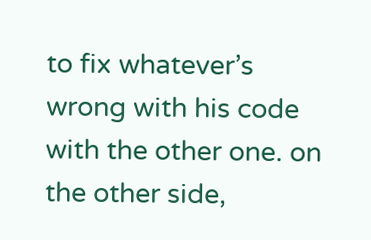to fix whatever’s wrong with his code with the other one. on the other side,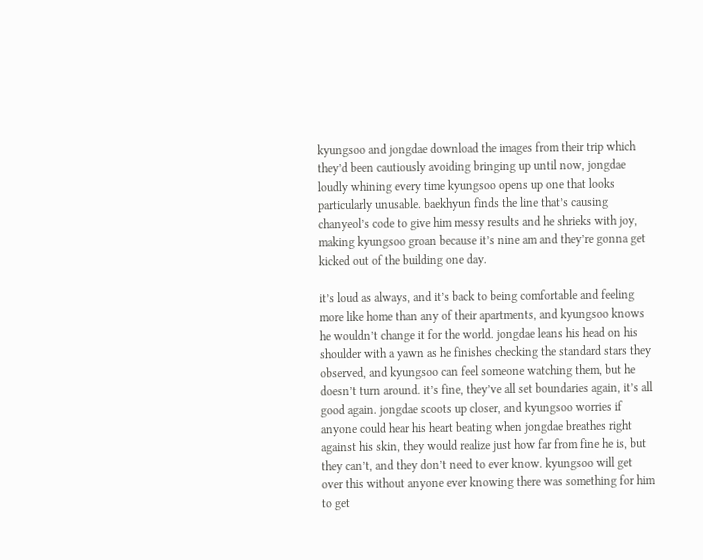kyungsoo and jongdae download the images from their trip which they’d been cautiously avoiding bringing up until now, jongdae loudly whining every time kyungsoo opens up one that looks particularly unusable. baekhyun finds the line that’s causing chanyeol’s code to give him messy results and he shrieks with joy, making kyungsoo groan because it’s nine am and they’re gonna get kicked out of the building one day.

it’s loud as always, and it’s back to being comfortable and feeling more like home than any of their apartments, and kyungsoo knows he wouldn’t change it for the world. jongdae leans his head on his shoulder with a yawn as he finishes checking the standard stars they observed, and kyungsoo can feel someone watching them, but he doesn’t turn around. it’s fine, they’ve all set boundaries again, it’s all good again. jongdae scoots up closer, and kyungsoo worries if anyone could hear his heart beating when jongdae breathes right against his skin, they would realize just how far from fine he is, but they can’t, and they don’t need to ever know. kyungsoo will get over this without anyone ever knowing there was something for him to get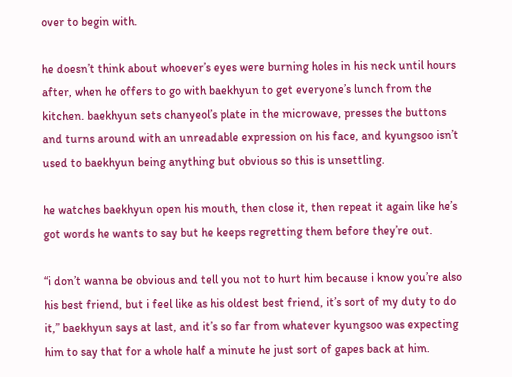over to begin with.

he doesn’t think about whoever’s eyes were burning holes in his neck until hours after, when he offers to go with baekhyun to get everyone’s lunch from the kitchen. baekhyun sets chanyeol’s plate in the microwave, presses the buttons and turns around with an unreadable expression on his face, and kyungsoo isn’t used to baekhyun being anything but obvious so this is unsettling.

he watches baekhyun open his mouth, then close it, then repeat it again like he’s got words he wants to say but he keeps regretting them before they’re out.

“i don’t wanna be obvious and tell you not to hurt him because i know you’re also his best friend, but i feel like as his oldest best friend, it’s sort of my duty to do it,” baekhyun says at last, and it’s so far from whatever kyungsoo was expecting him to say that for a whole half a minute he just sort of gapes back at him.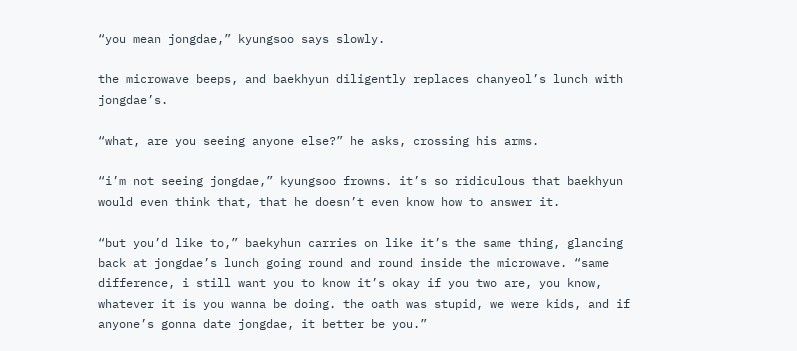“you mean jongdae,” kyungsoo says slowly.

the microwave beeps, and baekhyun diligently replaces chanyeol’s lunch with jongdae’s.

“what, are you seeing anyone else?” he asks, crossing his arms.

“i’m not seeing jongdae,” kyungsoo frowns. it’s so ridiculous that baekhyun would even think that, that he doesn’t even know how to answer it.

“but you’d like to,” baekyhun carries on like it’s the same thing, glancing back at jongdae’s lunch going round and round inside the microwave. “same difference, i still want you to know it’s okay if you two are, you know, whatever it is you wanna be doing. the oath was stupid, we were kids, and if anyone’s gonna date jongdae, it better be you.”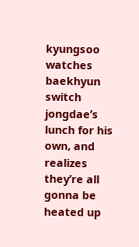kyungsoo watches baekhyun switch jongdae’s lunch for his own, and realizes they’re all gonna be heated up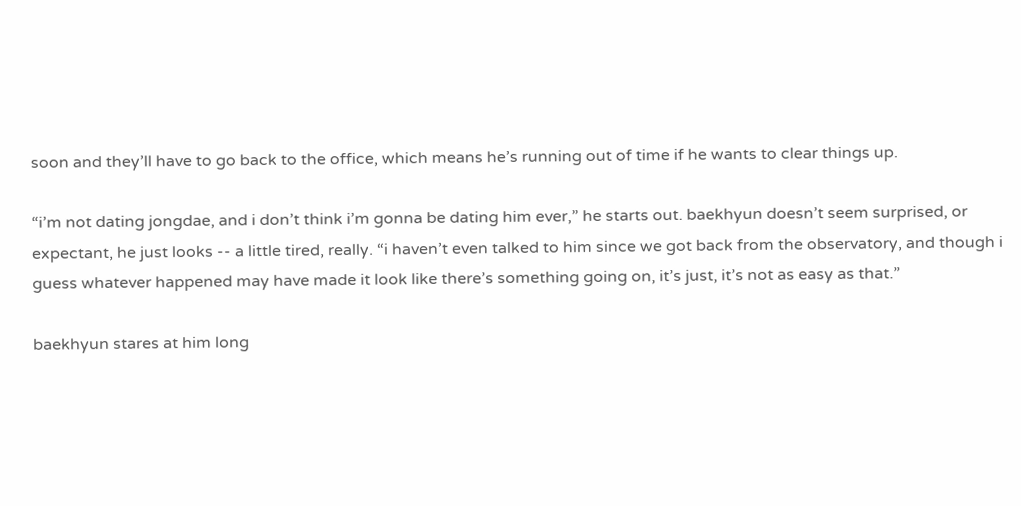soon and they’ll have to go back to the office, which means he’s running out of time if he wants to clear things up.

“i’m not dating jongdae, and i don’t think i’m gonna be dating him ever,” he starts out. baekhyun doesn’t seem surprised, or expectant, he just looks -- a little tired, really. “i haven’t even talked to him since we got back from the observatory, and though i guess whatever happened may have made it look like there’s something going on, it’s just, it’s not as easy as that.”

baekhyun stares at him long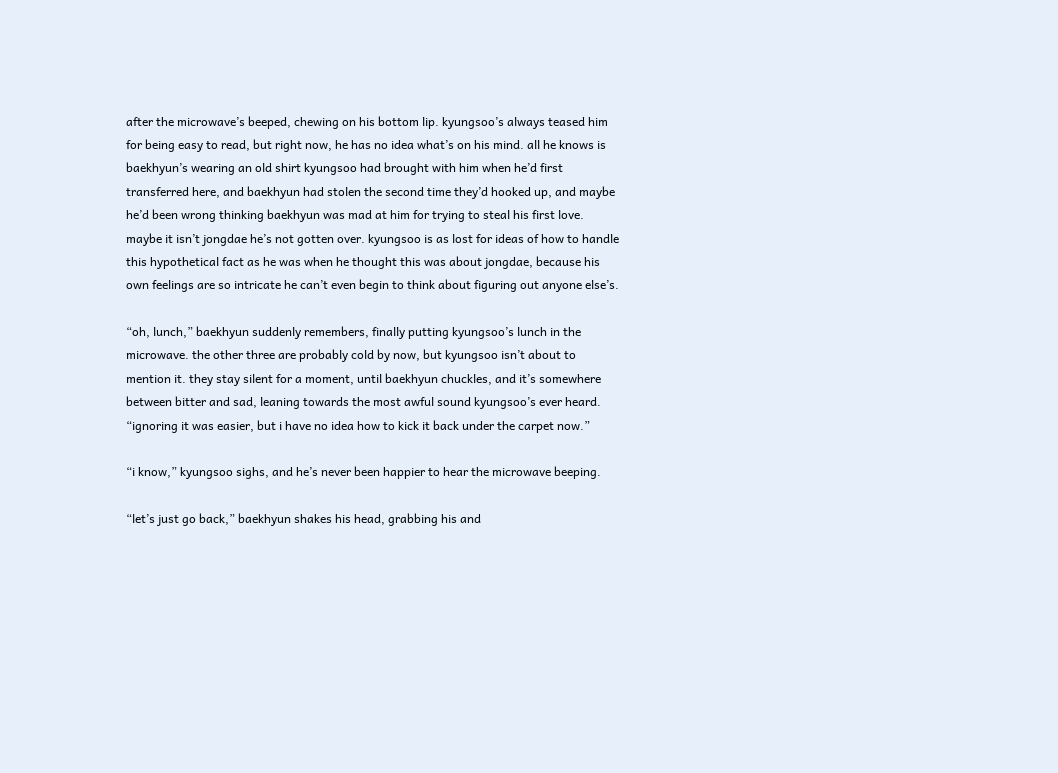after the microwave’s beeped, chewing on his bottom lip. kyungsoo’s always teased him for being easy to read, but right now, he has no idea what’s on his mind. all he knows is baekhyun’s wearing an old shirt kyungsoo had brought with him when he’d first transferred here, and baekhyun had stolen the second time they’d hooked up, and maybe he’d been wrong thinking baekhyun was mad at him for trying to steal his first love. maybe it isn’t jongdae he’s not gotten over. kyungsoo is as lost for ideas of how to handle this hypothetical fact as he was when he thought this was about jongdae, because his own feelings are so intricate he can’t even begin to think about figuring out anyone else’s.

“oh, lunch,” baekhyun suddenly remembers, finally putting kyungsoo’s lunch in the microwave. the other three are probably cold by now, but kyungsoo isn’t about to mention it. they stay silent for a moment, until baekhyun chuckles, and it’s somewhere between bitter and sad, leaning towards the most awful sound kyungsoo’s ever heard. “ignoring it was easier, but i have no idea how to kick it back under the carpet now.”

“i know,” kyungsoo sighs, and he’s never been happier to hear the microwave beeping.

“let’s just go back,” baekhyun shakes his head, grabbing his and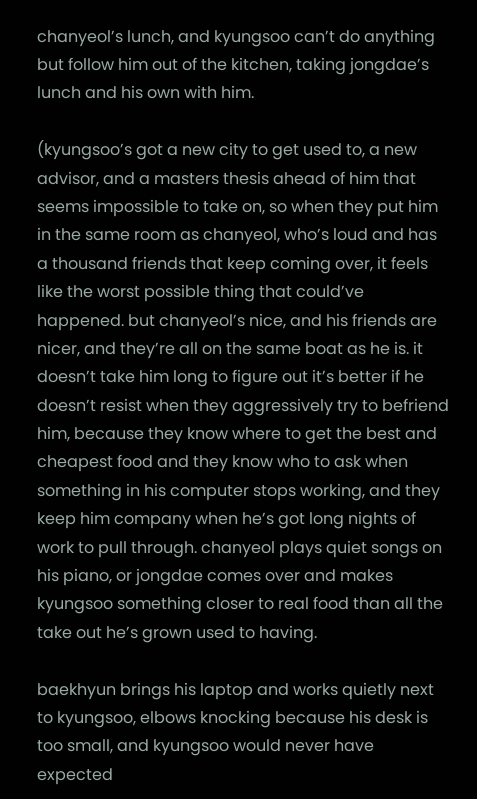chanyeol’s lunch, and kyungsoo can’t do anything but follow him out of the kitchen, taking jongdae’s lunch and his own with him.

(kyungsoo’s got a new city to get used to, a new advisor, and a masters thesis ahead of him that seems impossible to take on, so when they put him in the same room as chanyeol, who’s loud and has a thousand friends that keep coming over, it feels like the worst possible thing that could’ve happened. but chanyeol’s nice, and his friends are nicer, and they’re all on the same boat as he is. it doesn’t take him long to figure out it’s better if he doesn’t resist when they aggressively try to befriend him, because they know where to get the best and cheapest food and they know who to ask when something in his computer stops working, and they keep him company when he’s got long nights of work to pull through. chanyeol plays quiet songs on his piano, or jongdae comes over and makes kyungsoo something closer to real food than all the take out he’s grown used to having.

baekhyun brings his laptop and works quietly next to kyungsoo, elbows knocking because his desk is too small, and kyungsoo would never have expected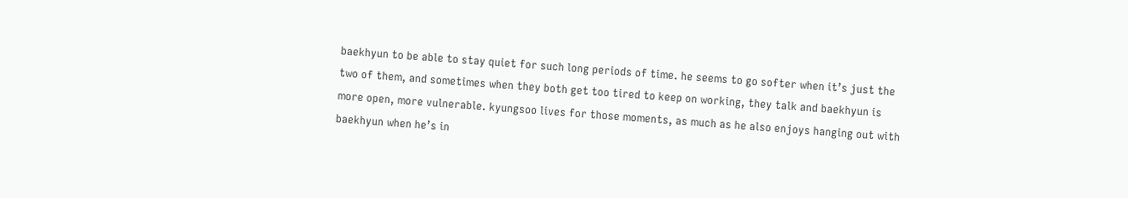baekhyun to be able to stay quiet for such long periods of time. he seems to go softer when it’s just the two of them, and sometimes when they both get too tired to keep on working, they talk and baekhyun is more open, more vulnerable. kyungsoo lives for those moments, as much as he also enjoys hanging out with baekhyun when he’s in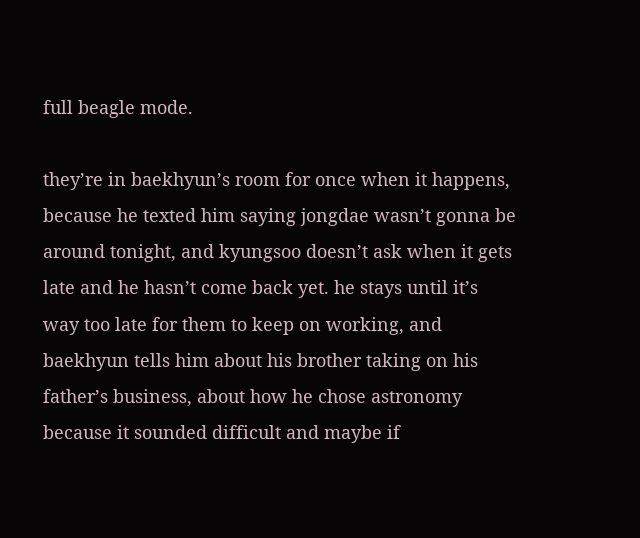full beagle mode.

they’re in baekhyun’s room for once when it happens, because he texted him saying jongdae wasn’t gonna be around tonight, and kyungsoo doesn’t ask when it gets late and he hasn’t come back yet. he stays until it’s way too late for them to keep on working, and baekhyun tells him about his brother taking on his father’s business, about how he chose astronomy because it sounded difficult and maybe if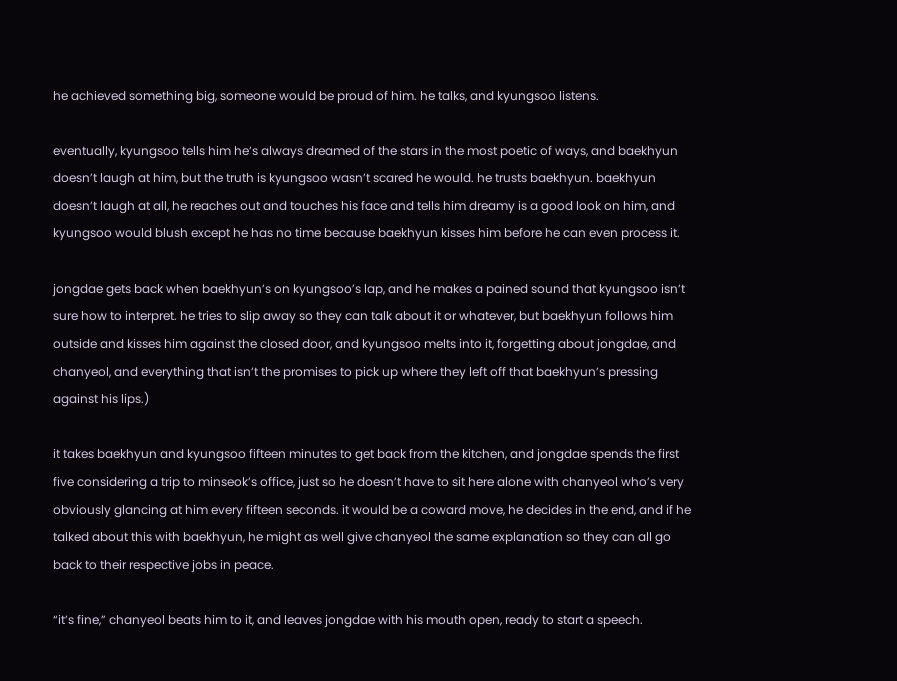he achieved something big, someone would be proud of him. he talks, and kyungsoo listens.

eventually, kyungsoo tells him he’s always dreamed of the stars in the most poetic of ways, and baekhyun doesn’t laugh at him, but the truth is kyungsoo wasn’t scared he would. he trusts baekhyun. baekhyun doesn’t laugh at all, he reaches out and touches his face and tells him dreamy is a good look on him, and kyungsoo would blush except he has no time because baekhyun kisses him before he can even process it.

jongdae gets back when baekhyun’s on kyungsoo’s lap, and he makes a pained sound that kyungsoo isn’t sure how to interpret. he tries to slip away so they can talk about it or whatever, but baekhyun follows him outside and kisses him against the closed door, and kyungsoo melts into it, forgetting about jongdae, and chanyeol, and everything that isn’t the promises to pick up where they left off that baekhyun’s pressing against his lips.)

it takes baekhyun and kyungsoo fifteen minutes to get back from the kitchen, and jongdae spends the first five considering a trip to minseok’s office, just so he doesn’t have to sit here alone with chanyeol who’s very obviously glancing at him every fifteen seconds. it would be a coward move, he decides in the end, and if he talked about this with baekhyun, he might as well give chanyeol the same explanation so they can all go back to their respective jobs in peace.

“it’s fine,” chanyeol beats him to it, and leaves jongdae with his mouth open, ready to start a speech.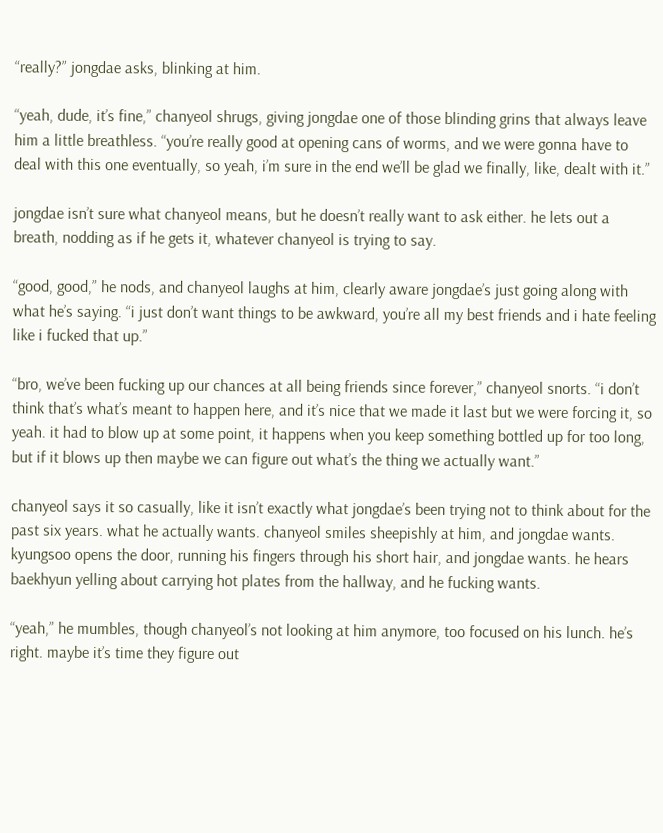“really?” jongdae asks, blinking at him.

“yeah, dude, it’s fine,” chanyeol shrugs, giving jongdae one of those blinding grins that always leave him a little breathless. “you’re really good at opening cans of worms, and we were gonna have to deal with this one eventually, so yeah, i’m sure in the end we’ll be glad we finally, like, dealt with it.”

jongdae isn’t sure what chanyeol means, but he doesn’t really want to ask either. he lets out a breath, nodding as if he gets it, whatever chanyeol is trying to say.

“good, good,” he nods, and chanyeol laughs at him, clearly aware jongdae’s just going along with what he’s saying. “i just don’t want things to be awkward, you’re all my best friends and i hate feeling like i fucked that up.”

“bro, we’ve been fucking up our chances at all being friends since forever,” chanyeol snorts. “i don’t think that’s what’s meant to happen here, and it’s nice that we made it last but we were forcing it, so yeah. it had to blow up at some point, it happens when you keep something bottled up for too long, but if it blows up then maybe we can figure out what’s the thing we actually want.”

chanyeol says it so casually, like it isn’t exactly what jongdae’s been trying not to think about for the past six years. what he actually wants. chanyeol smiles sheepishly at him, and jongdae wants. kyungsoo opens the door, running his fingers through his short hair, and jongdae wants. he hears baekhyun yelling about carrying hot plates from the hallway, and he fucking wants.

“yeah,” he mumbles, though chanyeol’s not looking at him anymore, too focused on his lunch. he’s right. maybe it’s time they figure out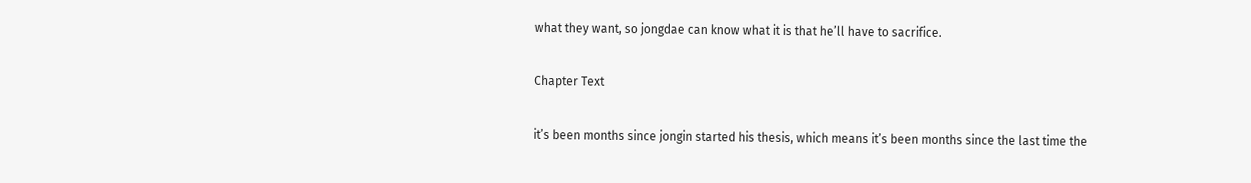what they want, so jongdae can know what it is that he’ll have to sacrifice.

Chapter Text

it’s been months since jongin started his thesis, which means it’s been months since the last time the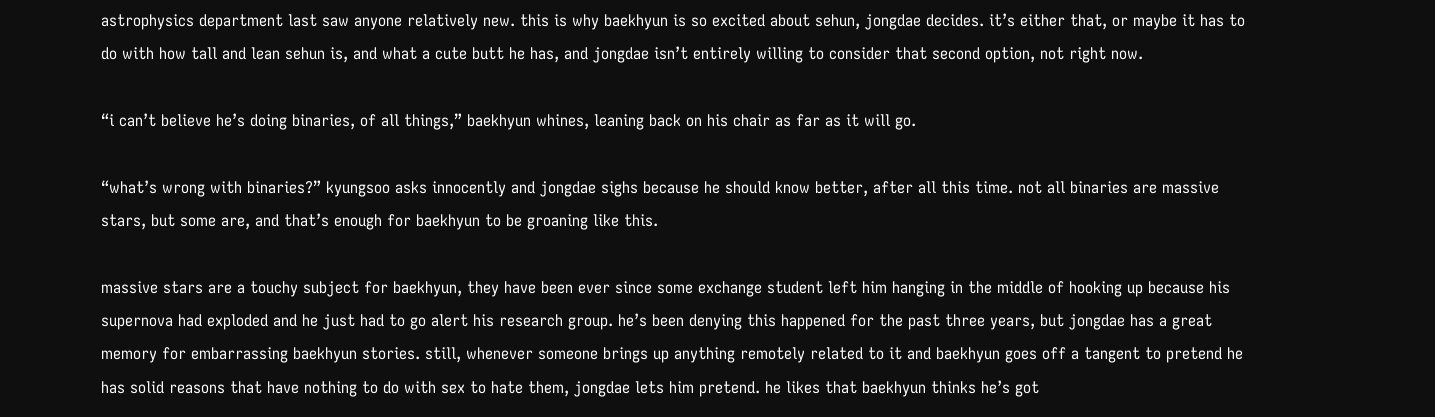astrophysics department last saw anyone relatively new. this is why baekhyun is so excited about sehun, jongdae decides. it’s either that, or maybe it has to do with how tall and lean sehun is, and what a cute butt he has, and jongdae isn’t entirely willing to consider that second option, not right now.

“i can’t believe he’s doing binaries, of all things,” baekhyun whines, leaning back on his chair as far as it will go.

“what’s wrong with binaries?” kyungsoo asks innocently and jongdae sighs because he should know better, after all this time. not all binaries are massive stars, but some are, and that’s enough for baekhyun to be groaning like this.

massive stars are a touchy subject for baekhyun, they have been ever since some exchange student left him hanging in the middle of hooking up because his supernova had exploded and he just had to go alert his research group. he’s been denying this happened for the past three years, but jongdae has a great memory for embarrassing baekhyun stories. still, whenever someone brings up anything remotely related to it and baekhyun goes off a tangent to pretend he has solid reasons that have nothing to do with sex to hate them, jongdae lets him pretend. he likes that baekhyun thinks he’s got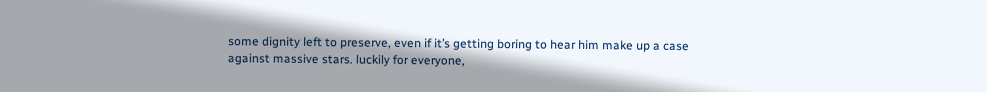some dignity left to preserve, even if it’s getting boring to hear him make up a case against massive stars. luckily for everyone,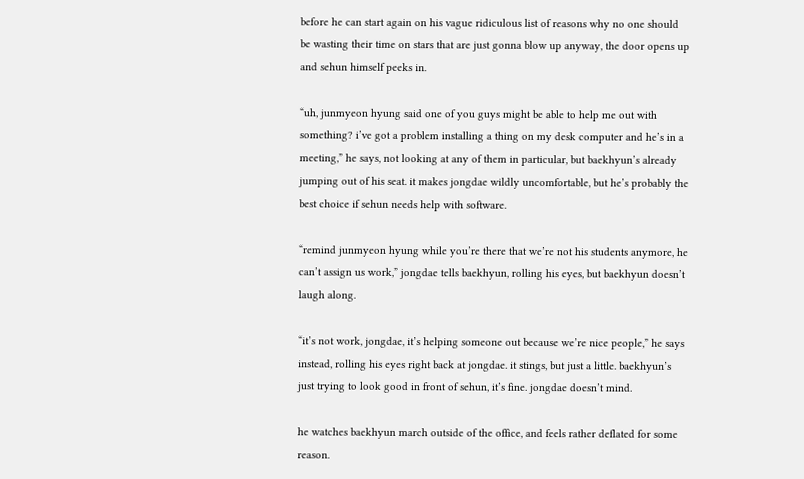before he can start again on his vague ridiculous list of reasons why no one should be wasting their time on stars that are just gonna blow up anyway, the door opens up and sehun himself peeks in.

“uh, junmyeon hyung said one of you guys might be able to help me out with something? i’ve got a problem installing a thing on my desk computer and he’s in a meeting,” he says, not looking at any of them in particular, but baekhyun’s already jumping out of his seat. it makes jongdae wildly uncomfortable, but he’s probably the best choice if sehun needs help with software.

“remind junmyeon hyung while you’re there that we’re not his students anymore, he can’t assign us work,” jongdae tells baekhyun, rolling his eyes, but baekhyun doesn’t laugh along.

“it’s not work, jongdae, it’s helping someone out because we’re nice people,” he says instead, rolling his eyes right back at jongdae. it stings, but just a little. baekhyun’s just trying to look good in front of sehun, it’s fine. jongdae doesn’t mind.

he watches baekhyun march outside of the office, and feels rather deflated for some reason.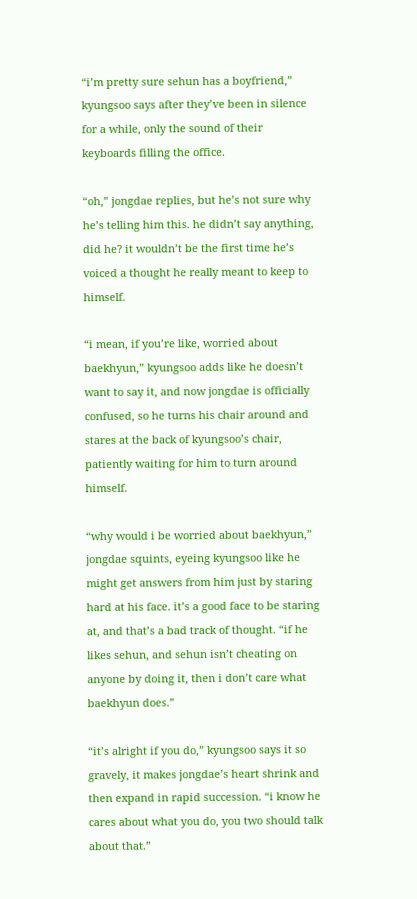“i’m pretty sure sehun has a boyfriend,” kyungsoo says after they’ve been in silence for a while, only the sound of their keyboards filling the office.

“oh,” jongdae replies, but he’s not sure why he’s telling him this. he didn’t say anything, did he? it wouldn’t be the first time he’s voiced a thought he really meant to keep to himself.

“i mean, if you’re like, worried about baekhyun,” kyungsoo adds like he doesn’t want to say it, and now jongdae is officially confused, so he turns his chair around and stares at the back of kyungsoo’s chair, patiently waiting for him to turn around himself.

“why would i be worried about baekhyun,” jongdae squints, eyeing kyungsoo like he might get answers from him just by staring hard at his face. it’s a good face to be staring at, and that’s a bad track of thought. “if he likes sehun, and sehun isn’t cheating on anyone by doing it, then i don’t care what baekhyun does.”

“it’s alright if you do,” kyungsoo says it so gravely, it makes jongdae’s heart shrink and then expand in rapid succession. “i know he cares about what you do, you two should talk about that.”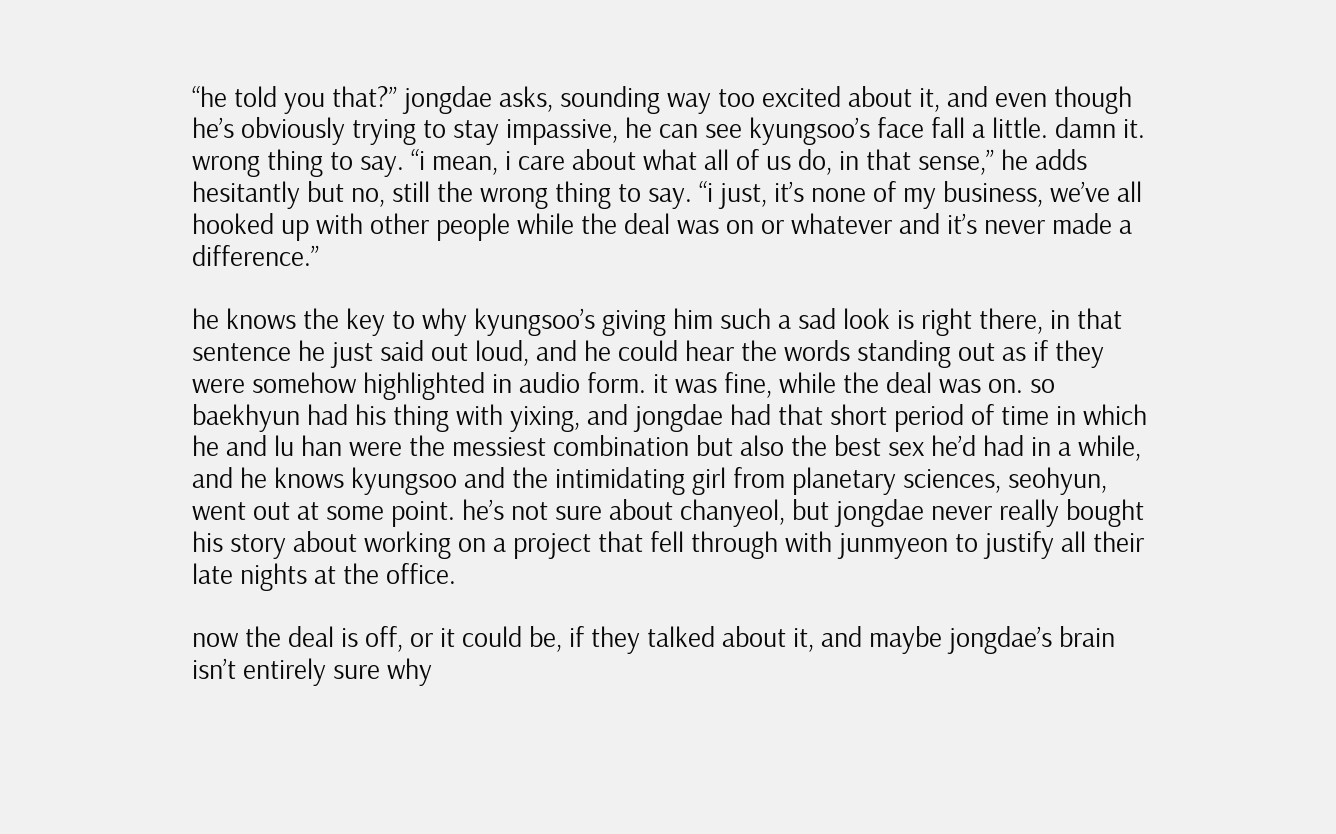“he told you that?” jongdae asks, sounding way too excited about it, and even though he’s obviously trying to stay impassive, he can see kyungsoo’s face fall a little. damn it. wrong thing to say. “i mean, i care about what all of us do, in that sense,” he adds hesitantly but no, still the wrong thing to say. “i just, it’s none of my business, we’ve all hooked up with other people while the deal was on or whatever and it’s never made a difference.”

he knows the key to why kyungsoo’s giving him such a sad look is right there, in that sentence he just said out loud, and he could hear the words standing out as if they were somehow highlighted in audio form. it was fine, while the deal was on. so baekhyun had his thing with yixing, and jongdae had that short period of time in which he and lu han were the messiest combination but also the best sex he’d had in a while, and he knows kyungsoo and the intimidating girl from planetary sciences, seohyun, went out at some point. he’s not sure about chanyeol, but jongdae never really bought his story about working on a project that fell through with junmyeon to justify all their late nights at the office.

now the deal is off, or it could be, if they talked about it, and maybe jongdae’s brain isn’t entirely sure why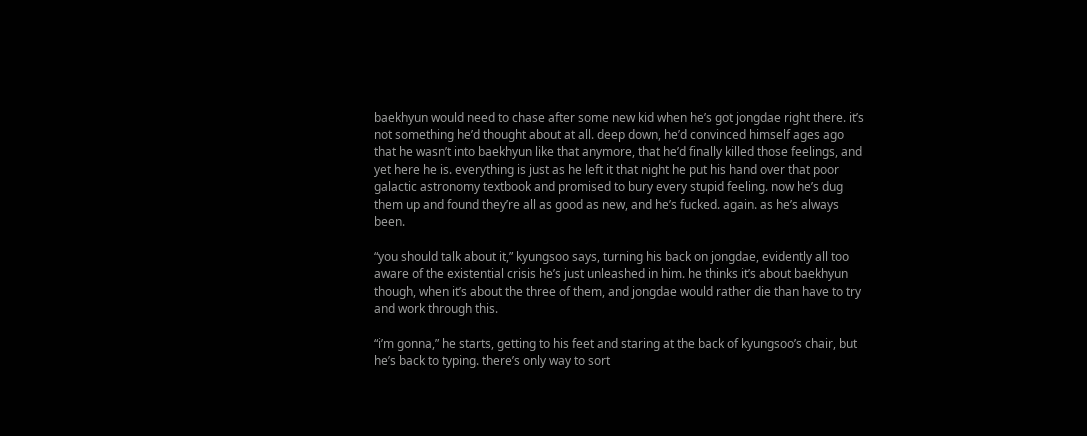baekhyun would need to chase after some new kid when he’s got jongdae right there. it’s not something he’d thought about at all. deep down, he’d convinced himself ages ago that he wasn’t into baekhyun like that anymore, that he’d finally killed those feelings, and yet here he is. everything is just as he left it that night he put his hand over that poor galactic astronomy textbook and promised to bury every stupid feeling. now he’s dug them up and found they’re all as good as new, and he’s fucked. again. as he’s always been.

“you should talk about it,” kyungsoo says, turning his back on jongdae, evidently all too aware of the existential crisis he’s just unleashed in him. he thinks it’s about baekhyun though, when it’s about the three of them, and jongdae would rather die than have to try and work through this.

“i’m gonna,” he starts, getting to his feet and staring at the back of kyungsoo’s chair, but he’s back to typing. there’s only way to sort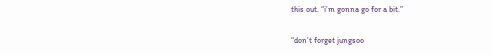this out. “i’m gonna go for a bit.”

“don’t forget jungsoo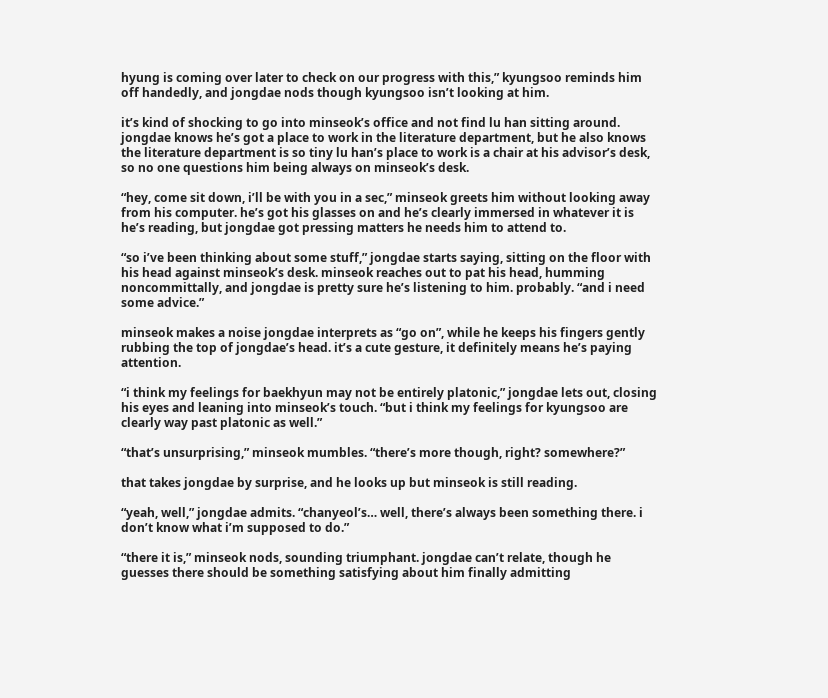hyung is coming over later to check on our progress with this,” kyungsoo reminds him off handedly, and jongdae nods though kyungsoo isn’t looking at him.

it’s kind of shocking to go into minseok’s office and not find lu han sitting around. jongdae knows he’s got a place to work in the literature department, but he also knows the literature department is so tiny lu han’s place to work is a chair at his advisor’s desk, so no one questions him being always on minseok’s desk.

“hey, come sit down, i’ll be with you in a sec,” minseok greets him without looking away from his computer. he’s got his glasses on and he’s clearly immersed in whatever it is he’s reading, but jongdae got pressing matters he needs him to attend to.

“so i’ve been thinking about some stuff,” jongdae starts saying, sitting on the floor with his head against minseok’s desk. minseok reaches out to pat his head, humming noncommittally, and jongdae is pretty sure he’s listening to him. probably. “and i need some advice.”

minseok makes a noise jongdae interprets as “go on”, while he keeps his fingers gently rubbing the top of jongdae’s head. it’s a cute gesture, it definitely means he’s paying attention.

“i think my feelings for baekhyun may not be entirely platonic,” jongdae lets out, closing his eyes and leaning into minseok’s touch. “but i think my feelings for kyungsoo are clearly way past platonic as well.”

“that’s unsurprising,” minseok mumbles. “there’s more though, right? somewhere?”

that takes jongdae by surprise, and he looks up but minseok is still reading.

“yeah, well,” jongdae admits. “chanyeol’s… well, there’s always been something there. i don’t know what i’m supposed to do.”

“there it is,” minseok nods, sounding triumphant. jongdae can’t relate, though he guesses there should be something satisfying about him finally admitting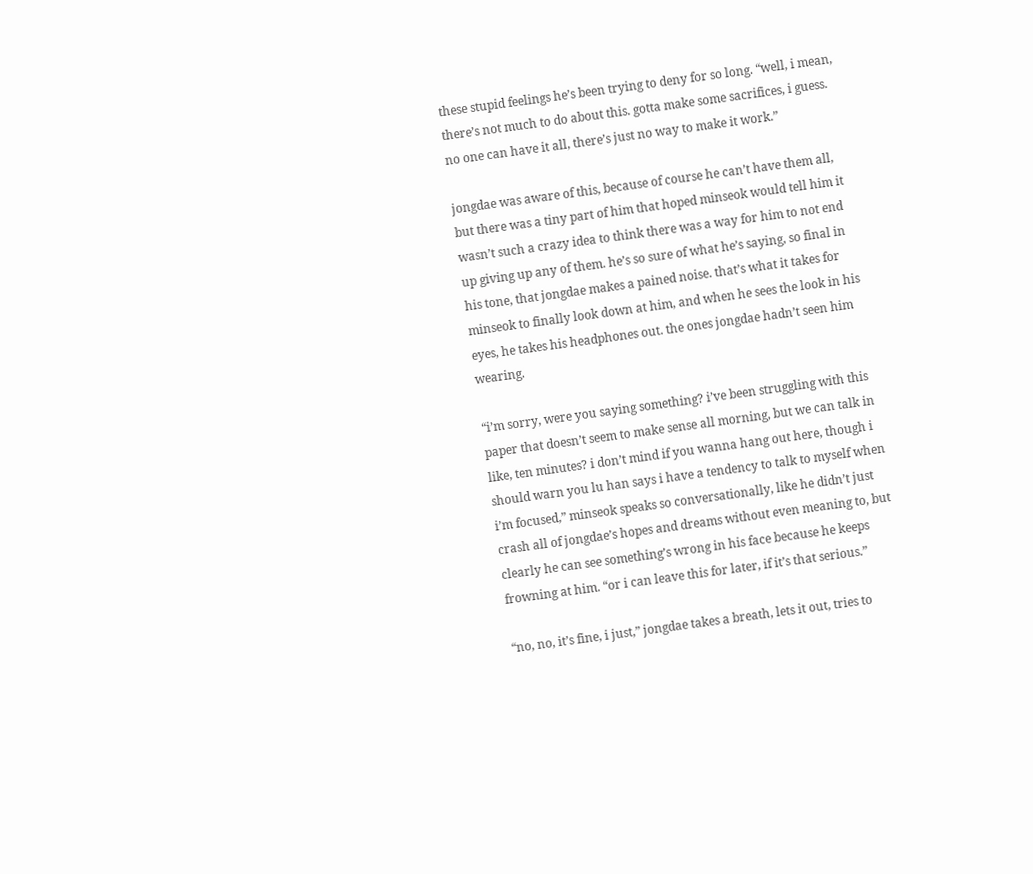these stupid feelings he’s been trying to deny for so long. “well, i mean, there’s not much to do about this. gotta make some sacrifices, i guess. no one can have it all, there’s just no way to make it work.”

jongdae was aware of this, because of course he can’t have them all, but there was a tiny part of him that hoped minseok would tell him it wasn’t such a crazy idea to think there was a way for him to not end up giving up any of them. he’s so sure of what he’s saying, so final in his tone, that jongdae makes a pained noise. that’s what it takes for minseok to finally look down at him, and when he sees the look in his eyes, he takes his headphones out. the ones jongdae hadn’t seen him wearing.

“i’m sorry, were you saying something? i’ve been struggling with this paper that doesn’t seem to make sense all morning, but we can talk in like, ten minutes? i don’t mind if you wanna hang out here, though i should warn you lu han says i have a tendency to talk to myself when i’m focused,” minseok speaks so conversationally, like he didn’t just crash all of jongdae’s hopes and dreams without even meaning to, but clearly he can see something’s wrong in his face because he keeps frowning at him. “or i can leave this for later, if it’s that serious.”

“no, no, it’s fine, i just,” jongdae takes a breath, lets it out, tries to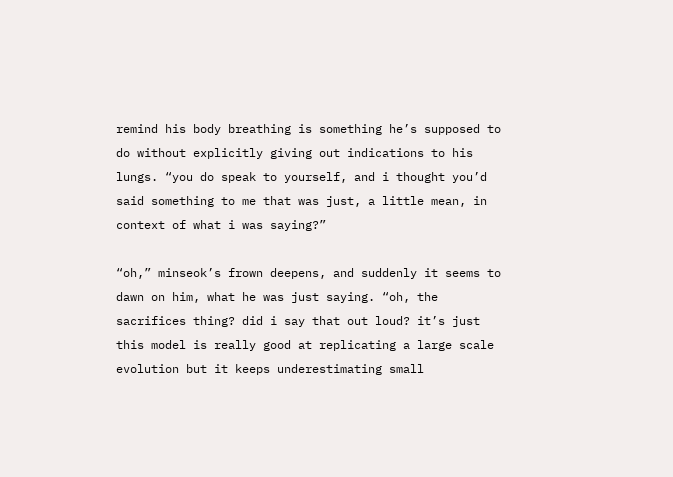remind his body breathing is something he’s supposed to do without explicitly giving out indications to his lungs. “you do speak to yourself, and i thought you’d said something to me that was just, a little mean, in context of what i was saying?”

“oh,” minseok’s frown deepens, and suddenly it seems to dawn on him, what he was just saying. “oh, the sacrifices thing? did i say that out loud? it’s just this model is really good at replicating a large scale evolution but it keeps underestimating small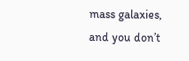mass galaxies, and you don’t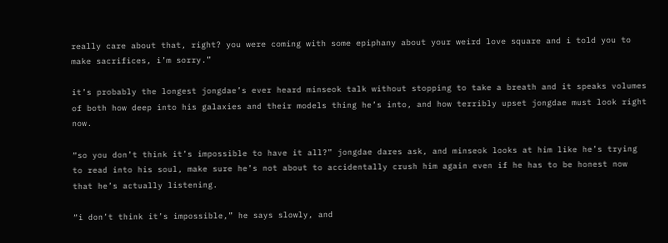really care about that, right? you were coming with some epiphany about your weird love square and i told you to make sacrifices, i’m sorry.”

it’s probably the longest jongdae’s ever heard minseok talk without stopping to take a breath and it speaks volumes of both how deep into his galaxies and their models thing he’s into, and how terribly upset jongdae must look right now.

“so you don’t think it’s impossible to have it all?” jongdae dares ask, and minseok looks at him like he’s trying to read into his soul, make sure he’s not about to accidentally crush him again even if he has to be honest now that he’s actually listening.

“i don’t think it’s impossible,” he says slowly, and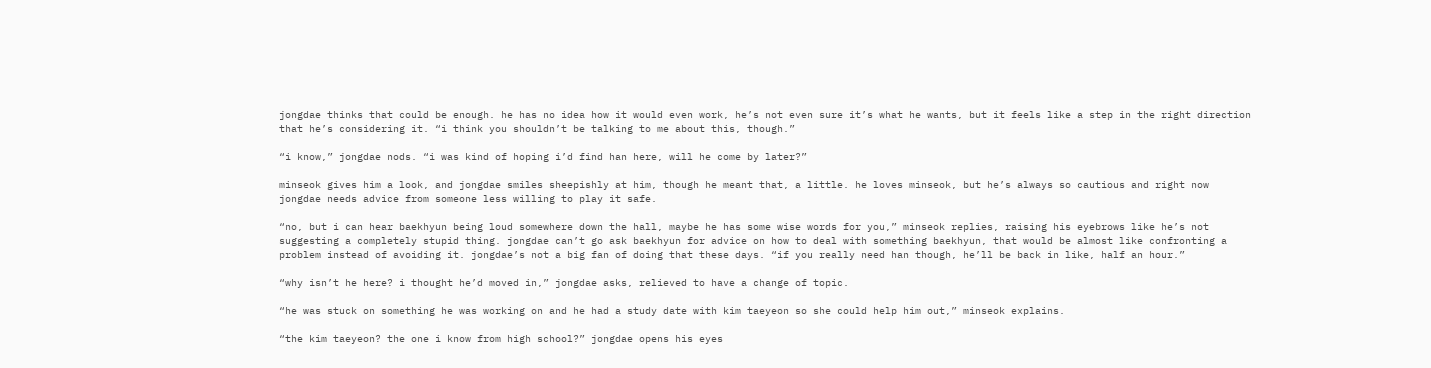jongdae thinks that could be enough. he has no idea how it would even work, he’s not even sure it’s what he wants, but it feels like a step in the right direction that he’s considering it. “i think you shouldn’t be talking to me about this, though.”

“i know,” jongdae nods. “i was kind of hoping i’d find han here, will he come by later?”

minseok gives him a look, and jongdae smiles sheepishly at him, though he meant that, a little. he loves minseok, but he’s always so cautious and right now jongdae needs advice from someone less willing to play it safe.

“no, but i can hear baekhyun being loud somewhere down the hall, maybe he has some wise words for you,” minseok replies, raising his eyebrows like he’s not suggesting a completely stupid thing. jongdae can’t go ask baekhyun for advice on how to deal with something baekhyun, that would be almost like confronting a problem instead of avoiding it. jongdae’s not a big fan of doing that these days. “if you really need han though, he’ll be back in like, half an hour.”

“why isn’t he here? i thought he’d moved in,” jongdae asks, relieved to have a change of topic.

“he was stuck on something he was working on and he had a study date with kim taeyeon so she could help him out,” minseok explains.

“the kim taeyeon? the one i know from high school?” jongdae opens his eyes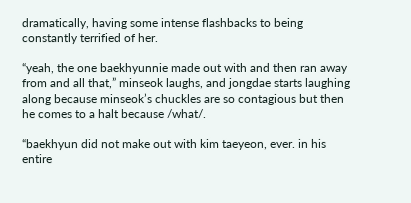dramatically, having some intense flashbacks to being constantly terrified of her.

“yeah, the one baekhyunnie made out with and then ran away from and all that,” minseok laughs, and jongdae starts laughing along because minseok’s chuckles are so contagious but then he comes to a halt because /what/.

“baekhyun did not make out with kim taeyeon, ever. in his entire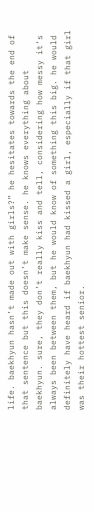life. baekhyun hasn’t made out with girls?” he hesitates towards the end of that sentence but this doesn’t make sense. he knows everything about baekhyun. sure, they don’t really kiss and tell, considering how messy it’s always been between them, but he would know of something this big. he would definitely have heard if baekhyun had kissed a girl, especially if that girl was their hottest senior.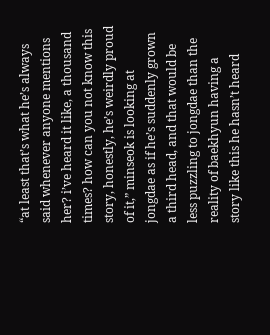“at least that’s what he’s always said whenever anyone mentions her? i’ve heard it like, a thousand times? how can you not know this story, honestly, he’s weirdly proud of it,” minseok is looking at jongdae as if he’s suddenly grown a third head, and that would be less puzzling to jongdae than the reality of baekhyun having a story like this he hasn’t heard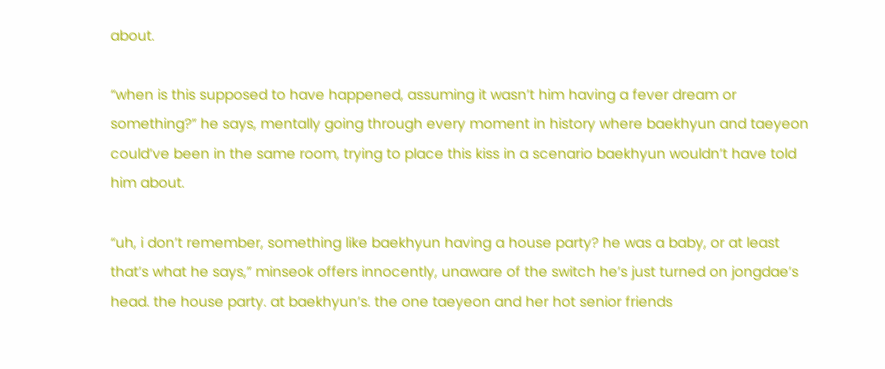about.

“when is this supposed to have happened, assuming it wasn’t him having a fever dream or something?” he says, mentally going through every moment in history where baekhyun and taeyeon could’ve been in the same room, trying to place this kiss in a scenario baekhyun wouldn’t have told him about.

“uh, i don’t remember, something like baekhyun having a house party? he was a baby, or at least that’s what he says,” minseok offers innocently, unaware of the switch he’s just turned on jongdae’s head. the house party. at baekhyun’s. the one taeyeon and her hot senior friends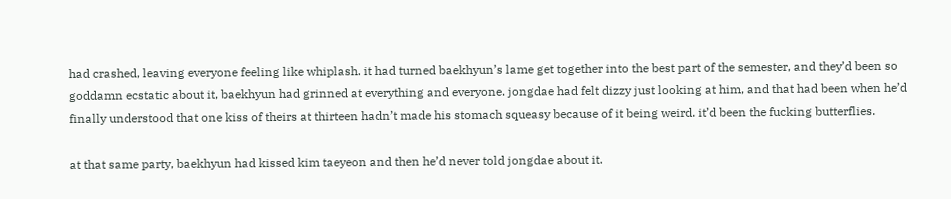had crashed, leaving everyone feeling like whiplash. it had turned baekhyun’s lame get together into the best part of the semester, and they’d been so goddamn ecstatic about it, baekhyun had grinned at everything and everyone. jongdae had felt dizzy just looking at him, and that had been when he’d finally understood that one kiss of theirs at thirteen hadn’t made his stomach squeasy because of it being weird. it’d been the fucking butterflies.

at that same party, baekhyun had kissed kim taeyeon and then he’d never told jongdae about it.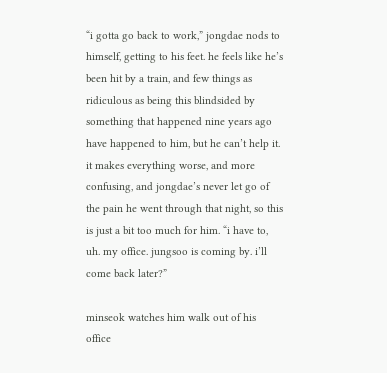“i gotta go back to work,” jongdae nods to himself, getting to his feet. he feels like he’s been hit by a train, and few things as ridiculous as being this blindsided by something that happened nine years ago have happened to him, but he can’t help it. it makes everything worse, and more confusing, and jongdae’s never let go of the pain he went through that night, so this is just a bit too much for him. “i have to, uh. my office. jungsoo is coming by. i’ll come back later?”

minseok watches him walk out of his office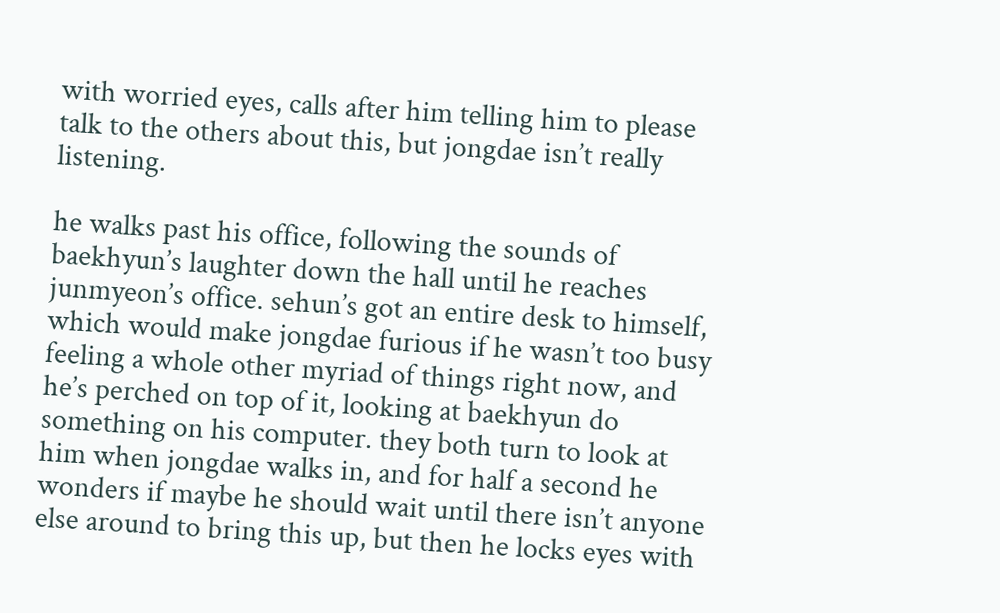with worried eyes, calls after him telling him to please talk to the others about this, but jongdae isn’t really listening.

he walks past his office, following the sounds of baekhyun’s laughter down the hall until he reaches junmyeon’s office. sehun’s got an entire desk to himself, which would make jongdae furious if he wasn’t too busy feeling a whole other myriad of things right now, and he’s perched on top of it, looking at baekhyun do something on his computer. they both turn to look at him when jongdae walks in, and for half a second he wonders if maybe he should wait until there isn’t anyone else around to bring this up, but then he locks eyes with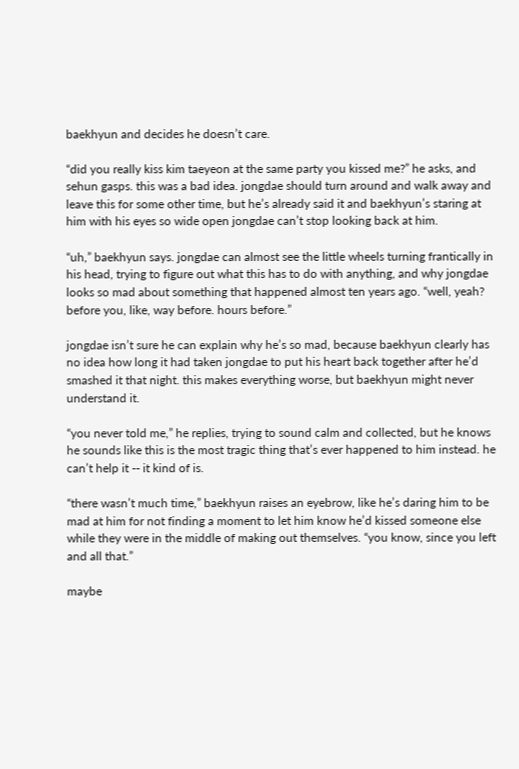baekhyun and decides he doesn’t care.

“did you really kiss kim taeyeon at the same party you kissed me?” he asks, and sehun gasps. this was a bad idea. jongdae should turn around and walk away and leave this for some other time, but he’s already said it and baekhyun’s staring at him with his eyes so wide open jongdae can’t stop looking back at him.

“uh,” baekhyun says. jongdae can almost see the little wheels turning frantically in his head, trying to figure out what this has to do with anything, and why jongdae looks so mad about something that happened almost ten years ago. “well, yeah? before you, like, way before. hours before.”

jongdae isn’t sure he can explain why he’s so mad, because baekhyun clearly has no idea how long it had taken jongdae to put his heart back together after he’d smashed it that night. this makes everything worse, but baekhyun might never understand it.

“you never told me,” he replies, trying to sound calm and collected, but he knows he sounds like this is the most tragic thing that’s ever happened to him instead. he can’t help it -- it kind of is.

“there wasn’t much time,” baekhyun raises an eyebrow, like he’s daring him to be mad at him for not finding a moment to let him know he’d kissed someone else while they were in the middle of making out themselves. “you know, since you left and all that.”

maybe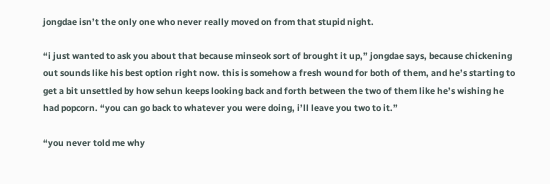jongdae isn’t the only one who never really moved on from that stupid night.

“i just wanted to ask you about that because minseok sort of brought it up,” jongdae says, because chickening out sounds like his best option right now. this is somehow a fresh wound for both of them, and he’s starting to get a bit unsettled by how sehun keeps looking back and forth between the two of them like he’s wishing he had popcorn. “you can go back to whatever you were doing, i’ll leave you two to it.”

“you never told me why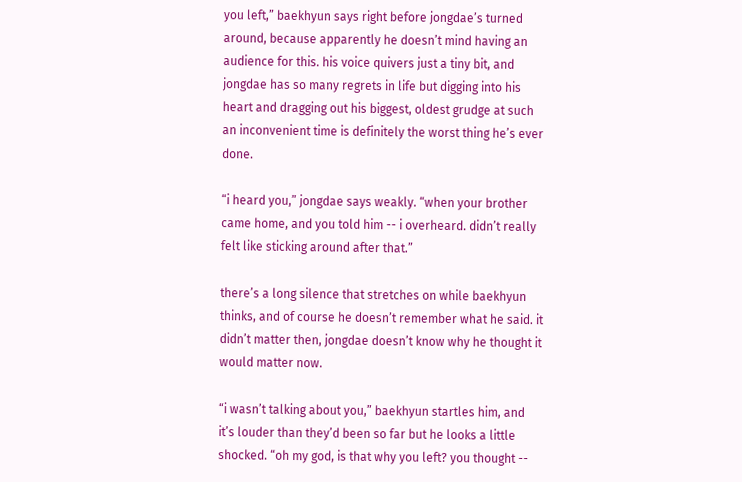you left,” baekhyun says right before jongdae’s turned around, because apparently he doesn’t mind having an audience for this. his voice quivers just a tiny bit, and jongdae has so many regrets in life but digging into his heart and dragging out his biggest, oldest grudge at such an inconvenient time is definitely the worst thing he’s ever done.

“i heard you,” jongdae says weakly. “when your brother came home, and you told him -- i overheard. didn’t really felt like sticking around after that.”

there’s a long silence that stretches on while baekhyun thinks, and of course he doesn’t remember what he said. it didn’t matter then, jongdae doesn’t know why he thought it would matter now.

“i wasn’t talking about you,” baekhyun startles him, and it’s louder than they’d been so far but he looks a little shocked. “oh my god, is that why you left? you thought --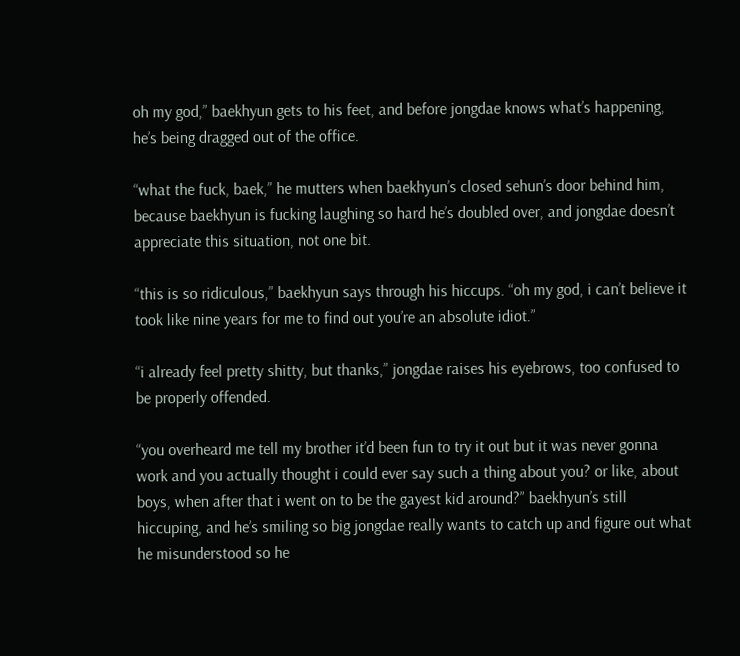oh my god,” baekhyun gets to his feet, and before jongdae knows what’s happening, he’s being dragged out of the office.

“what the fuck, baek,” he mutters when baekhyun’s closed sehun’s door behind him, because baekhyun is fucking laughing so hard he’s doubled over, and jongdae doesn’t appreciate this situation, not one bit.

“this is so ridiculous,” baekhyun says through his hiccups. “oh my god, i can’t believe it took like nine years for me to find out you’re an absolute idiot.”

“i already feel pretty shitty, but thanks,” jongdae raises his eyebrows, too confused to be properly offended.

“you overheard me tell my brother it’d been fun to try it out but it was never gonna work and you actually thought i could ever say such a thing about you? or like, about boys, when after that i went on to be the gayest kid around?” baekhyun’s still hiccuping, and he’s smiling so big jongdae really wants to catch up and figure out what he misunderstood so he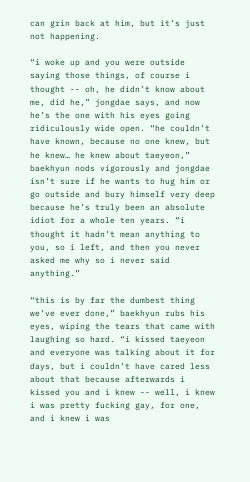can grin back at him, but it’s just not happening.

“i woke up and you were outside saying those things, of course i thought -- oh, he didn’t know about me, did he,” jongdae says, and now he’s the one with his eyes going ridiculously wide open. “he couldn’t have known, because no one knew, but he knew… he knew about taeyeon,” baekhyun nods vigorously and jongdae isn’t sure if he wants to hug him or go outside and bury himself very deep because he’s truly been an absolute idiot for a whole ten years. “i thought it hadn’t mean anything to you, so i left, and then you never asked me why so i never said anything.”

“this is by far the dumbest thing we’ve ever done,” baekhyun rubs his eyes, wiping the tears that came with laughing so hard. “i kissed taeyeon and everyone was talking about it for days, but i couldn’t have cared less about that because afterwards i kissed you and i knew -- well, i knew i was pretty fucking gay, for one, and i knew i was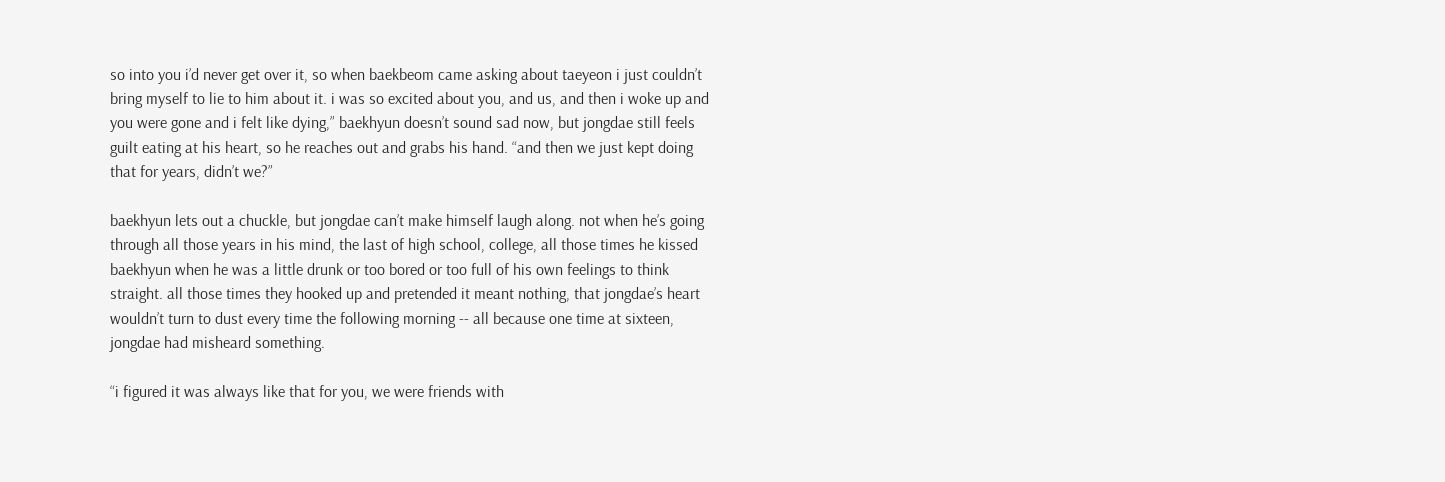so into you i’d never get over it, so when baekbeom came asking about taeyeon i just couldn’t bring myself to lie to him about it. i was so excited about you, and us, and then i woke up and you were gone and i felt like dying,” baekhyun doesn’t sound sad now, but jongdae still feels guilt eating at his heart, so he reaches out and grabs his hand. “and then we just kept doing that for years, didn’t we?”

baekhyun lets out a chuckle, but jongdae can’t make himself laugh along. not when he’s going through all those years in his mind, the last of high school, college, all those times he kissed baekhyun when he was a little drunk or too bored or too full of his own feelings to think straight. all those times they hooked up and pretended it meant nothing, that jongdae’s heart wouldn’t turn to dust every time the following morning -- all because one time at sixteen, jongdae had misheard something.

“i figured it was always like that for you, we were friends with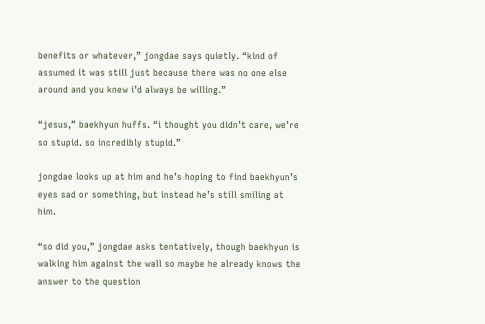benefits or whatever,” jongdae says quietly. “kind of assumed it was still just because there was no one else around and you knew i’d always be willing.”

“jesus,” baekhyun huffs. “i thought you didn’t care, we’re so stupid. so incredibly stupid.”

jongdae looks up at him and he’s hoping to find baekhyun’s eyes sad or something, but instead he’s still smiling at him.

“so did you,” jongdae asks tentatively, though baekhyun is walking him against the wall so maybe he already knows the answer to the question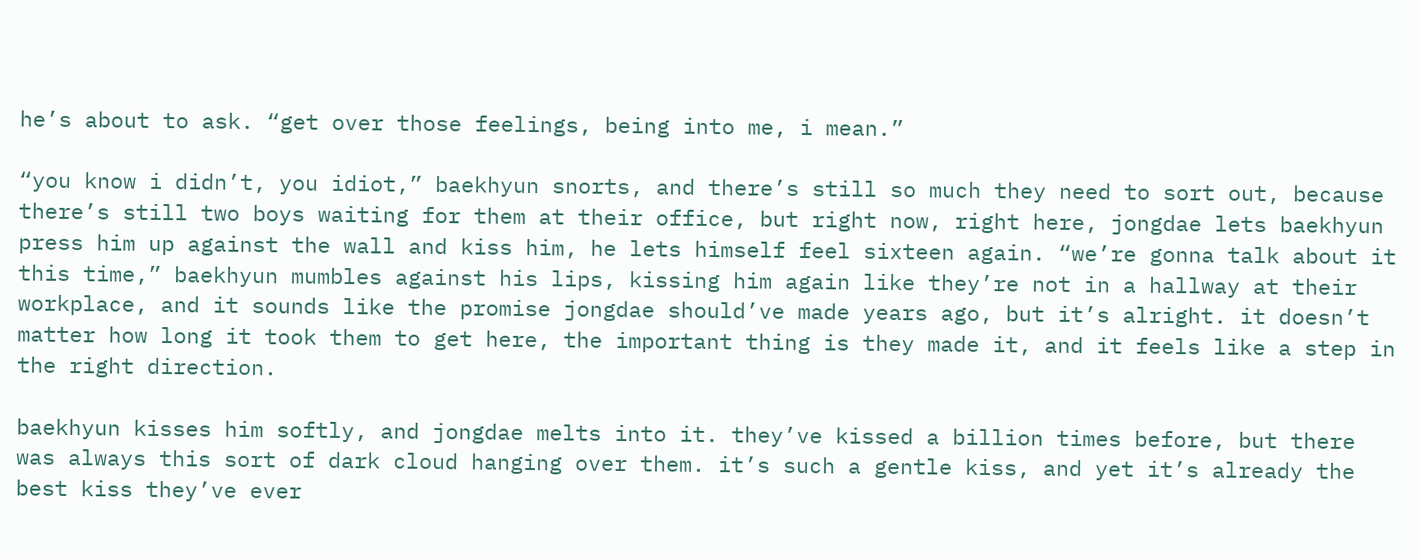he’s about to ask. “get over those feelings, being into me, i mean.”

“you know i didn’t, you idiot,” baekhyun snorts, and there’s still so much they need to sort out, because there’s still two boys waiting for them at their office, but right now, right here, jongdae lets baekhyun press him up against the wall and kiss him, he lets himself feel sixteen again. “we’re gonna talk about it this time,” baekhyun mumbles against his lips, kissing him again like they’re not in a hallway at their workplace, and it sounds like the promise jongdae should’ve made years ago, but it’s alright. it doesn’t matter how long it took them to get here, the important thing is they made it, and it feels like a step in the right direction.

baekhyun kisses him softly, and jongdae melts into it. they’ve kissed a billion times before, but there was always this sort of dark cloud hanging over them. it’s such a gentle kiss, and yet it’s already the best kiss they’ve ever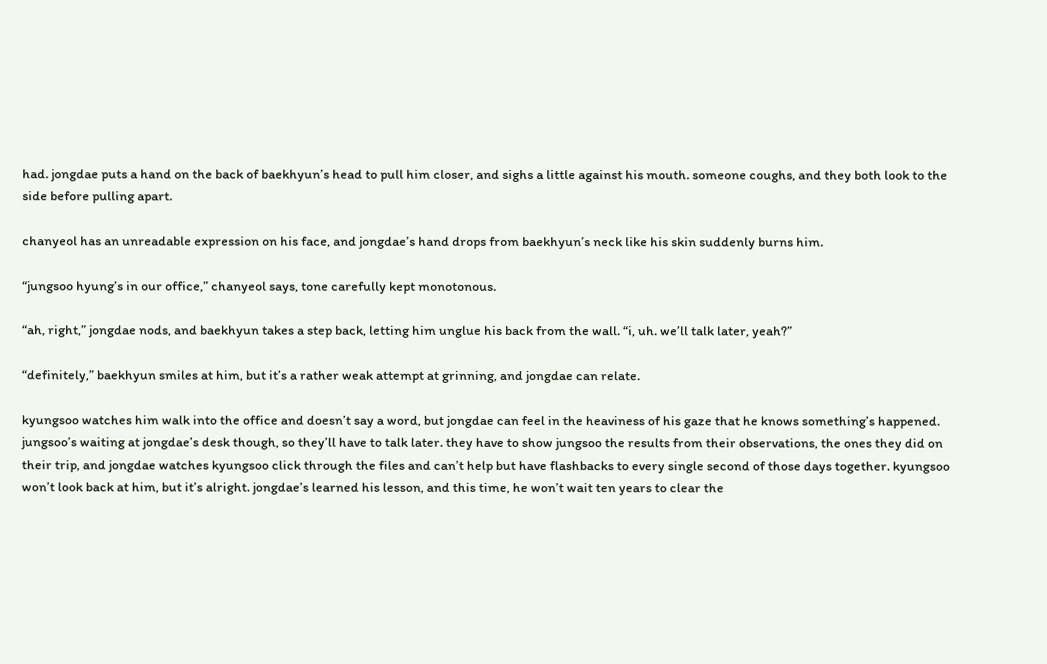had. jongdae puts a hand on the back of baekhyun’s head to pull him closer, and sighs a little against his mouth. someone coughs, and they both look to the side before pulling apart.

chanyeol has an unreadable expression on his face, and jongdae’s hand drops from baekhyun’s neck like his skin suddenly burns him.

“jungsoo hyung’s in our office,” chanyeol says, tone carefully kept monotonous.

“ah, right,” jongdae nods, and baekhyun takes a step back, letting him unglue his back from the wall. “i, uh. we’ll talk later, yeah?”

“definitely,” baekhyun smiles at him, but it’s a rather weak attempt at grinning, and jongdae can relate.

kyungsoo watches him walk into the office and doesn’t say a word, but jongdae can feel in the heaviness of his gaze that he knows something’s happened. jungsoo’s waiting at jongdae’s desk though, so they’ll have to talk later. they have to show jungsoo the results from their observations, the ones they did on their trip, and jongdae watches kyungsoo click through the files and can’t help but have flashbacks to every single second of those days together. kyungsoo won’t look back at him, but it’s alright. jongdae’s learned his lesson, and this time, he won’t wait ten years to clear the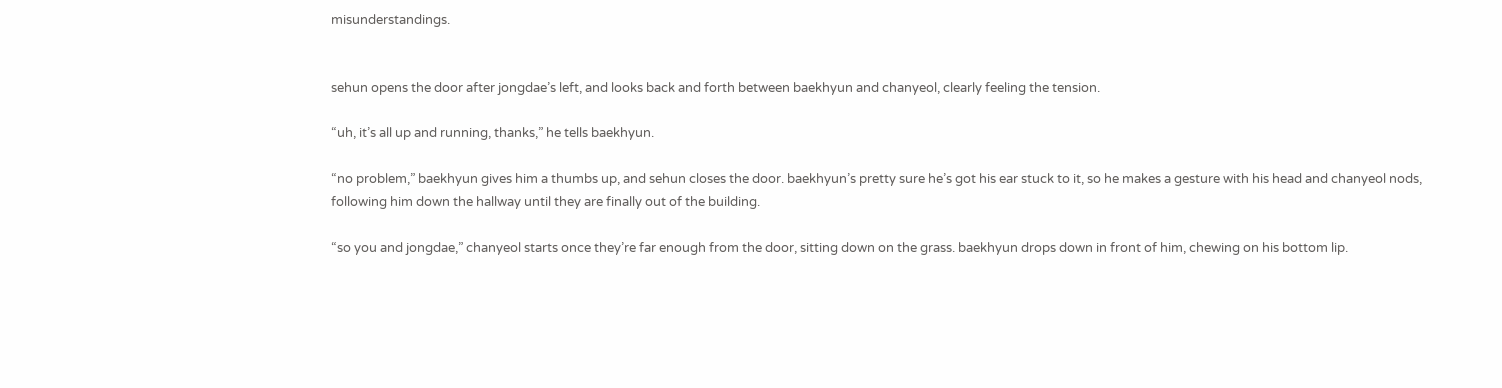misunderstandings.


sehun opens the door after jongdae’s left, and looks back and forth between baekhyun and chanyeol, clearly feeling the tension.

“uh, it’s all up and running, thanks,” he tells baekhyun.

“no problem,” baekhyun gives him a thumbs up, and sehun closes the door. baekhyun’s pretty sure he’s got his ear stuck to it, so he makes a gesture with his head and chanyeol nods, following him down the hallway until they are finally out of the building.

“so you and jongdae,” chanyeol starts once they’re far enough from the door, sitting down on the grass. baekhyun drops down in front of him, chewing on his bottom lip.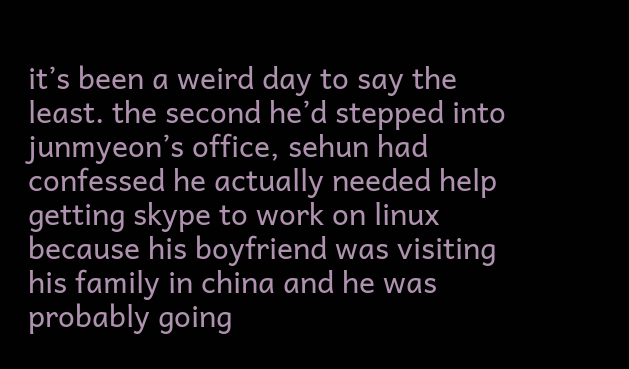it’s been a weird day to say the least. the second he’d stepped into junmyeon’s office, sehun had confessed he actually needed help getting skype to work on linux because his boyfriend was visiting his family in china and he was probably going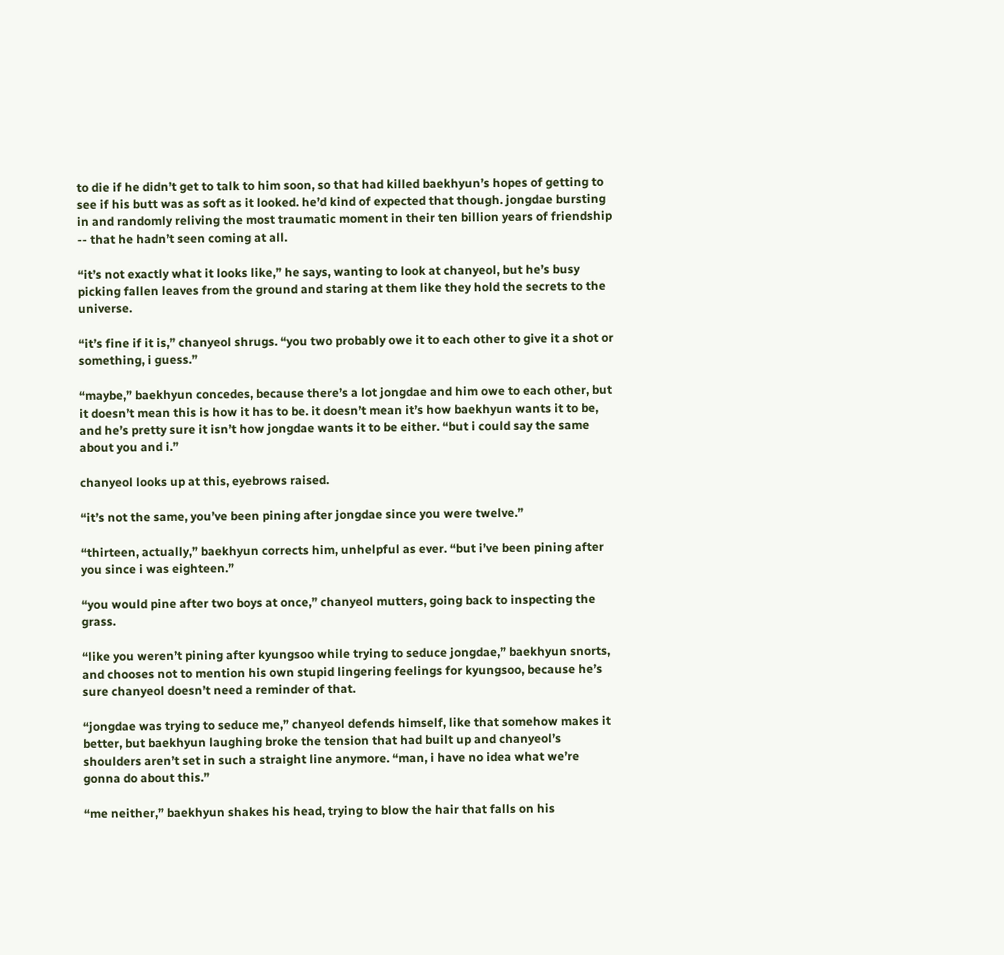to die if he didn’t get to talk to him soon, so that had killed baekhyun’s hopes of getting to see if his butt was as soft as it looked. he’d kind of expected that though. jongdae bursting in and randomly reliving the most traumatic moment in their ten billion years of friendship -- that he hadn’t seen coming at all.

“it’s not exactly what it looks like,” he says, wanting to look at chanyeol, but he’s busy picking fallen leaves from the ground and staring at them like they hold the secrets to the universe.

“it’s fine if it is,” chanyeol shrugs. “you two probably owe it to each other to give it a shot or something, i guess.”

“maybe,” baekhyun concedes, because there’s a lot jongdae and him owe to each other, but it doesn’t mean this is how it has to be. it doesn’t mean it’s how baekhyun wants it to be, and he’s pretty sure it isn’t how jongdae wants it to be either. “but i could say the same about you and i.”

chanyeol looks up at this, eyebrows raised.

“it’s not the same, you’ve been pining after jongdae since you were twelve.”

“thirteen, actually,” baekhyun corrects him, unhelpful as ever. “but i’ve been pining after you since i was eighteen.”

“you would pine after two boys at once,” chanyeol mutters, going back to inspecting the grass.

“like you weren’t pining after kyungsoo while trying to seduce jongdae,” baekhyun snorts, and chooses not to mention his own stupid lingering feelings for kyungsoo, because he’s sure chanyeol doesn’t need a reminder of that.

“jongdae was trying to seduce me,” chanyeol defends himself, like that somehow makes it better, but baekhyun laughing broke the tension that had built up and chanyeol’s shoulders aren’t set in such a straight line anymore. “man, i have no idea what we’re gonna do about this.”

“me neither,” baekhyun shakes his head, trying to blow the hair that falls on his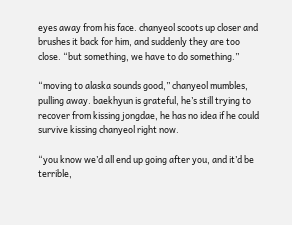eyes away from his face. chanyeol scoots up closer and brushes it back for him, and suddenly they are too close. “but something, we have to do something.”

“moving to alaska sounds good,” chanyeol mumbles, pulling away. baekhyun is grateful, he’s still trying to recover from kissing jongdae, he has no idea if he could survive kissing chanyeol right now.

“you know we’d all end up going after you, and it’d be terrible,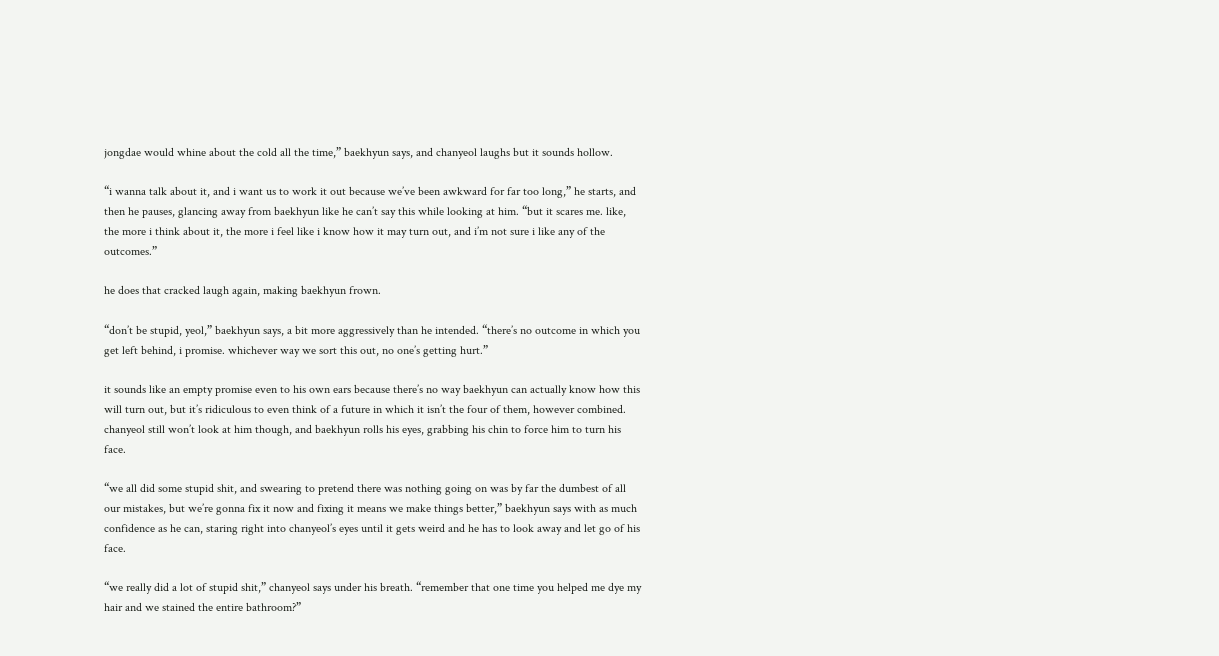jongdae would whine about the cold all the time,” baekhyun says, and chanyeol laughs but it sounds hollow.

“i wanna talk about it, and i want us to work it out because we’ve been awkward for far too long,” he starts, and then he pauses, glancing away from baekhyun like he can’t say this while looking at him. “but it scares me. like, the more i think about it, the more i feel like i know how it may turn out, and i’m not sure i like any of the outcomes.”

he does that cracked laugh again, making baekhyun frown.

“don’t be stupid, yeol,” baekhyun says, a bit more aggressively than he intended. “there’s no outcome in which you get left behind, i promise. whichever way we sort this out, no one’s getting hurt.”

it sounds like an empty promise even to his own ears because there’s no way baekhyun can actually know how this will turn out, but it’s ridiculous to even think of a future in which it isn’t the four of them, however combined. chanyeol still won’t look at him though, and baekhyun rolls his eyes, grabbing his chin to force him to turn his face.

“we all did some stupid shit, and swearing to pretend there was nothing going on was by far the dumbest of all our mistakes, but we’re gonna fix it now and fixing it means we make things better,” baekhyun says with as much confidence as he can, staring right into chanyeol’s eyes until it gets weird and he has to look away and let go of his face.

“we really did a lot of stupid shit,” chanyeol says under his breath. “remember that one time you helped me dye my hair and we stained the entire bathroom?”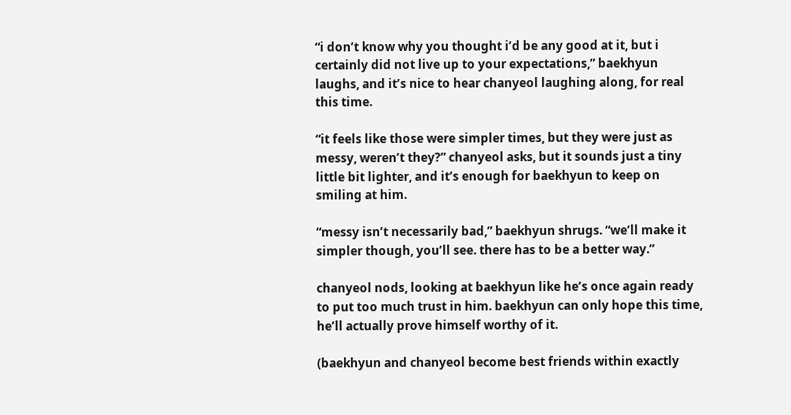“i don’t know why you thought i’d be any good at it, but i certainly did not live up to your expectations,” baekhyun laughs, and it’s nice to hear chanyeol laughing along, for real this time.

“it feels like those were simpler times, but they were just as messy, weren’t they?” chanyeol asks, but it sounds just a tiny little bit lighter, and it’s enough for baekhyun to keep on smiling at him.

“messy isn’t necessarily bad,” baekhyun shrugs. “we’ll make it simpler though, you’ll see. there has to be a better way.”

chanyeol nods, looking at baekhyun like he’s once again ready to put too much trust in him. baekhyun can only hope this time, he’ll actually prove himself worthy of it.

(baekhyun and chanyeol become best friends within exactly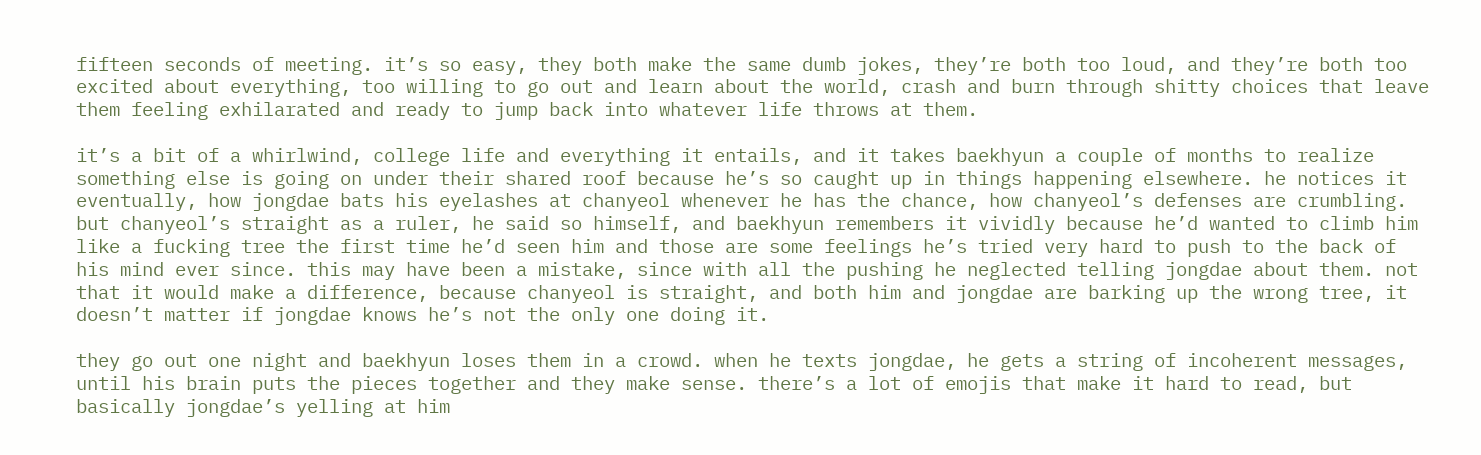fifteen seconds of meeting. it’s so easy, they both make the same dumb jokes, they’re both too loud, and they’re both too excited about everything, too willing to go out and learn about the world, crash and burn through shitty choices that leave them feeling exhilarated and ready to jump back into whatever life throws at them.

it’s a bit of a whirlwind, college life and everything it entails, and it takes baekhyun a couple of months to realize something else is going on under their shared roof because he’s so caught up in things happening elsewhere. he notices it eventually, how jongdae bats his eyelashes at chanyeol whenever he has the chance, how chanyeol’s defenses are crumbling. but chanyeol’s straight as a ruler, he said so himself, and baekhyun remembers it vividly because he’d wanted to climb him like a fucking tree the first time he’d seen him and those are some feelings he’s tried very hard to push to the back of his mind ever since. this may have been a mistake, since with all the pushing he neglected telling jongdae about them. not that it would make a difference, because chanyeol is straight, and both him and jongdae are barking up the wrong tree, it doesn’t matter if jongdae knows he’s not the only one doing it.

they go out one night and baekhyun loses them in a crowd. when he texts jongdae, he gets a string of incoherent messages, until his brain puts the pieces together and they make sense. there’s a lot of emojis that make it hard to read, but basically jongdae’s yelling at him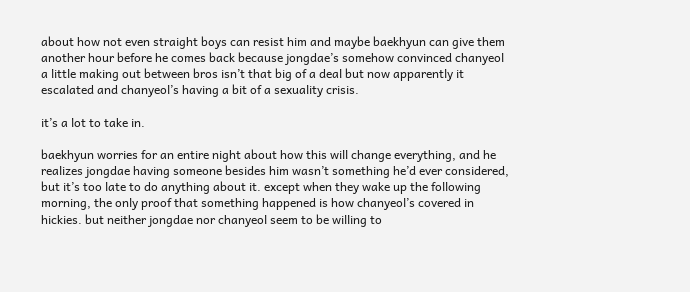about how not even straight boys can resist him and maybe baekhyun can give them another hour before he comes back because jongdae’s somehow convinced chanyeol a little making out between bros isn’t that big of a deal but now apparently it escalated and chanyeol’s having a bit of a sexuality crisis.

it’s a lot to take in.

baekhyun worries for an entire night about how this will change everything, and he realizes jongdae having someone besides him wasn’t something he’d ever considered, but it’s too late to do anything about it. except when they wake up the following morning, the only proof that something happened is how chanyeol’s covered in hickies. but neither jongdae nor chanyeol seem to be willing to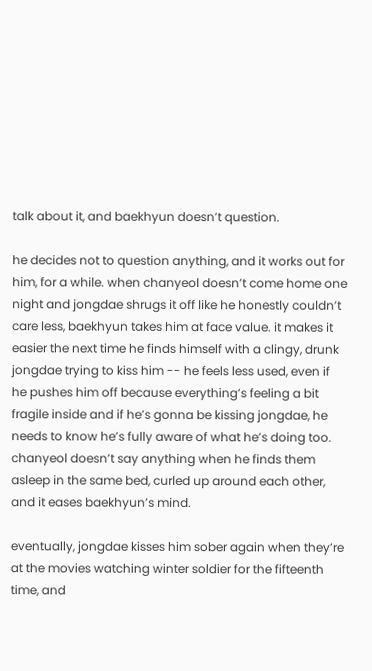talk about it, and baekhyun doesn’t question.

he decides not to question anything, and it works out for him, for a while. when chanyeol doesn’t come home one night and jongdae shrugs it off like he honestly couldn’t care less, baekhyun takes him at face value. it makes it easier the next time he finds himself with a clingy, drunk jongdae trying to kiss him -- he feels less used, even if he pushes him off because everything’s feeling a bit fragile inside and if he’s gonna be kissing jongdae, he needs to know he’s fully aware of what he’s doing too. chanyeol doesn’t say anything when he finds them asleep in the same bed, curled up around each other, and it eases baekhyun’s mind.

eventually, jongdae kisses him sober again when they’re at the movies watching winter soldier for the fifteenth time, and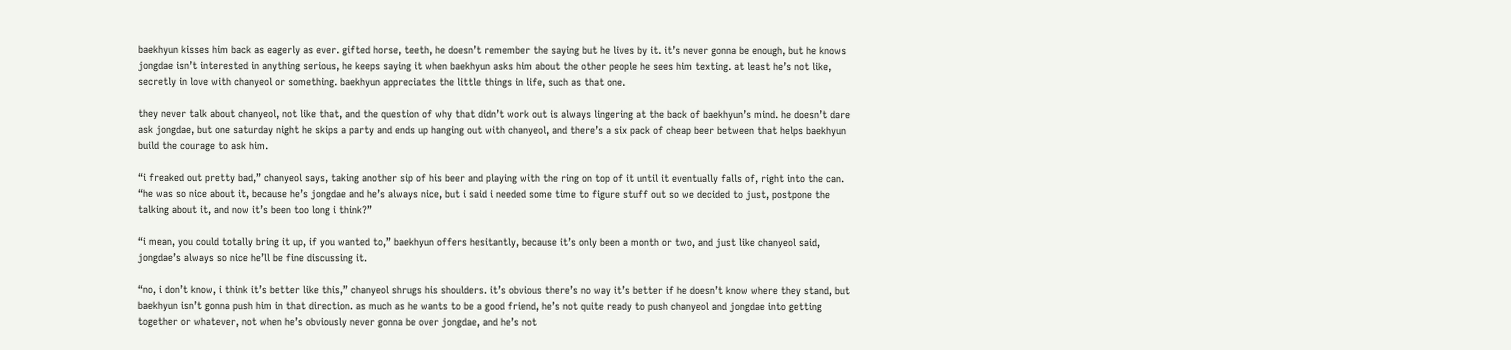baekhyun kisses him back as eagerly as ever. gifted horse, teeth, he doesn’t remember the saying but he lives by it. it’s never gonna be enough, but he knows jongdae isn’t interested in anything serious, he keeps saying it when baekhyun asks him about the other people he sees him texting. at least he’s not like, secretly in love with chanyeol or something. baekhyun appreciates the little things in life, such as that one.

they never talk about chanyeol, not like that, and the question of why that didn’t work out is always lingering at the back of baekhyun’s mind. he doesn’t dare ask jongdae, but one saturday night he skips a party and ends up hanging out with chanyeol, and there’s a six pack of cheap beer between that helps baekhyun build the courage to ask him.

“i freaked out pretty bad,” chanyeol says, taking another sip of his beer and playing with the ring on top of it until it eventually falls of, right into the can. “he was so nice about it, because he’s jongdae and he’s always nice, but i said i needed some time to figure stuff out so we decided to just, postpone the talking about it, and now it’s been too long i think?”

“i mean, you could totally bring it up, if you wanted to,” baekhyun offers hesitantly, because it’s only been a month or two, and just like chanyeol said, jongdae’s always so nice he’ll be fine discussing it.

“no, i don’t know, i think it’s better like this,” chanyeol shrugs his shoulders. it’s obvious there’s no way it’s better if he doesn’t know where they stand, but baekhyun isn’t gonna push him in that direction. as much as he wants to be a good friend, he’s not quite ready to push chanyeol and jongdae into getting together or whatever, not when he’s obviously never gonna be over jongdae, and he’s not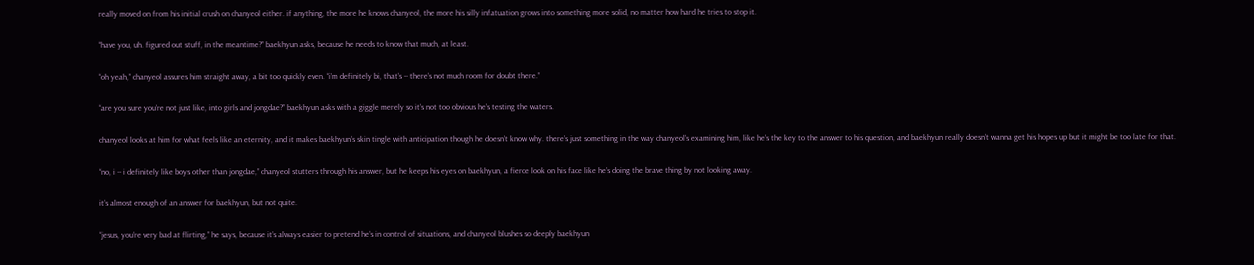really moved on from his initial crush on chanyeol either. if anything, the more he knows chanyeol, the more his silly infatuation grows into something more solid, no matter how hard he tries to stop it.

“have you, uh. figured out stuff, in the meantime?” baekhyun asks, because he needs to know that much, at least.

“oh yeah,” chanyeol assures him straight away, a bit too quickly even. “i’m definitely bi, that’s -- there’s not much room for doubt there.”

“are you sure you’re not just like, into girls and jongdae?” baekhyun asks with a giggle merely so it’s not too obvious he’s testing the waters.

chanyeol looks at him for what feels like an eternity, and it makes baekhyun’s skin tingle with anticipation though he doesn’t know why. there’s just something in the way chanyeol’s examining him, like he’s the key to the answer to his question, and baekhyun really doesn’t wanna get his hopes up but it might be too late for that.

“no, i -- i definitely like boys other than jongdae,” chanyeol stutters through his answer, but he keeps his eyes on baekhyun, a fierce look on his face like he’s doing the brave thing by not looking away.

it’s almost enough of an answer for baekhyun, but not quite.

“jesus, you’re very bad at flirting,” he says, because it’s always easier to pretend he’s in control of situations, and chanyeol blushes so deeply baekhyun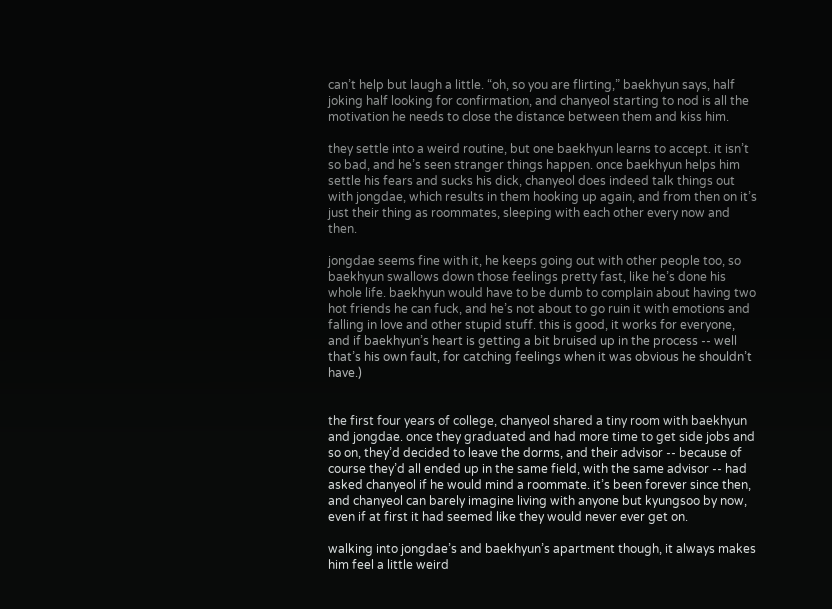can’t help but laugh a little. “oh, so you are flirting,” baekhyun says, half joking half looking for confirmation, and chanyeol starting to nod is all the motivation he needs to close the distance between them and kiss him.

they settle into a weird routine, but one baekhyun learns to accept. it isn’t so bad, and he’s seen stranger things happen. once baekhyun helps him settle his fears and sucks his dick, chanyeol does indeed talk things out with jongdae, which results in them hooking up again, and from then on it’s just their thing as roommates, sleeping with each other every now and then.

jongdae seems fine with it, he keeps going out with other people too, so baekhyun swallows down those feelings pretty fast, like he’s done his whole life. baekhyun would have to be dumb to complain about having two hot friends he can fuck, and he’s not about to go ruin it with emotions and falling in love and other stupid stuff. this is good, it works for everyone, and if baekhyun’s heart is getting a bit bruised up in the process -- well that’s his own fault, for catching feelings when it was obvious he shouldn’t have.)


the first four years of college, chanyeol shared a tiny room with baekhyun and jongdae. once they graduated and had more time to get side jobs and so on, they’d decided to leave the dorms, and their advisor -- because of course they’d all ended up in the same field, with the same advisor -- had asked chanyeol if he would mind a roommate. it’s been forever since then, and chanyeol can barely imagine living with anyone but kyungsoo by now, even if at first it had seemed like they would never ever get on.

walking into jongdae’s and baekhyun’s apartment though, it always makes him feel a little weird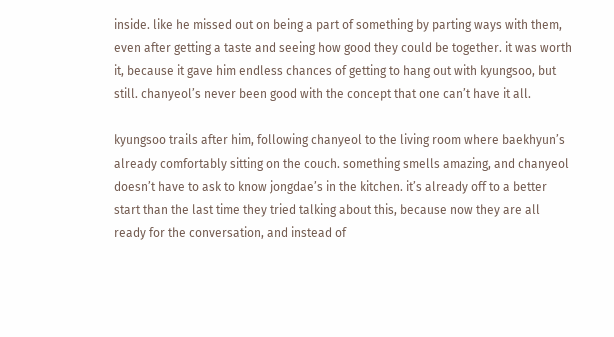inside. like he missed out on being a part of something by parting ways with them, even after getting a taste and seeing how good they could be together. it was worth it, because it gave him endless chances of getting to hang out with kyungsoo, but still. chanyeol’s never been good with the concept that one can’t have it all.

kyungsoo trails after him, following chanyeol to the living room where baekhyun’s already comfortably sitting on the couch. something smells amazing, and chanyeol doesn’t have to ask to know jongdae’s in the kitchen. it’s already off to a better start than the last time they tried talking about this, because now they are all ready for the conversation, and instead of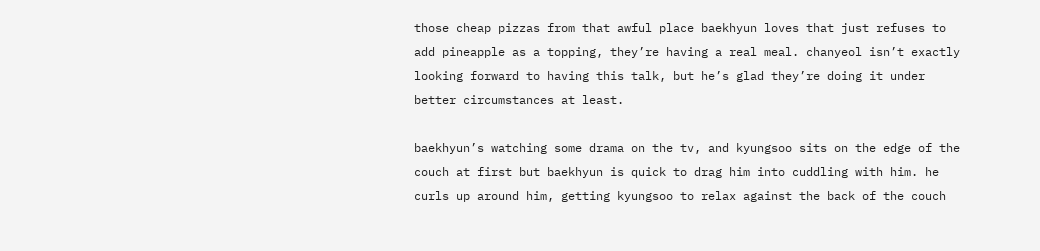those cheap pizzas from that awful place baekhyun loves that just refuses to add pineapple as a topping, they’re having a real meal. chanyeol isn’t exactly looking forward to having this talk, but he’s glad they’re doing it under better circumstances at least.

baekhyun’s watching some drama on the tv, and kyungsoo sits on the edge of the couch at first but baekhyun is quick to drag him into cuddling with him. he curls up around him, getting kyungsoo to relax against the back of the couch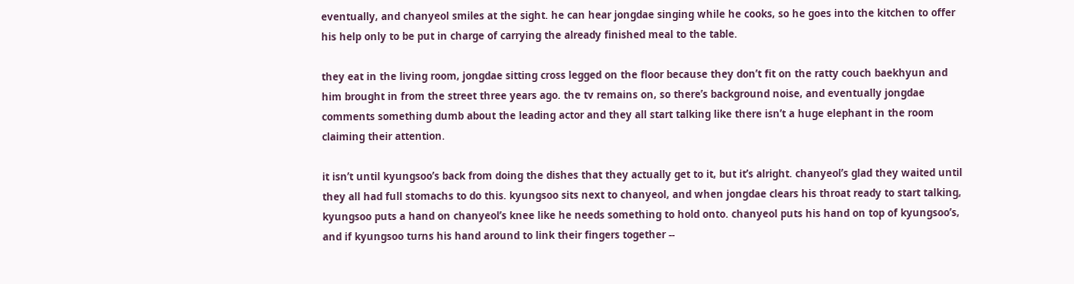eventually, and chanyeol smiles at the sight. he can hear jongdae singing while he cooks, so he goes into the kitchen to offer his help only to be put in charge of carrying the already finished meal to the table.

they eat in the living room, jongdae sitting cross legged on the floor because they don’t fit on the ratty couch baekhyun and him brought in from the street three years ago. the tv remains on, so there’s background noise, and eventually jongdae comments something dumb about the leading actor and they all start talking like there isn’t a huge elephant in the room claiming their attention.

it isn’t until kyungsoo’s back from doing the dishes that they actually get to it, but it’s alright. chanyeol’s glad they waited until they all had full stomachs to do this. kyungsoo sits next to chanyeol, and when jongdae clears his throat ready to start talking, kyungsoo puts a hand on chanyeol’s knee like he needs something to hold onto. chanyeol puts his hand on top of kyungsoo’s, and if kyungsoo turns his hand around to link their fingers together --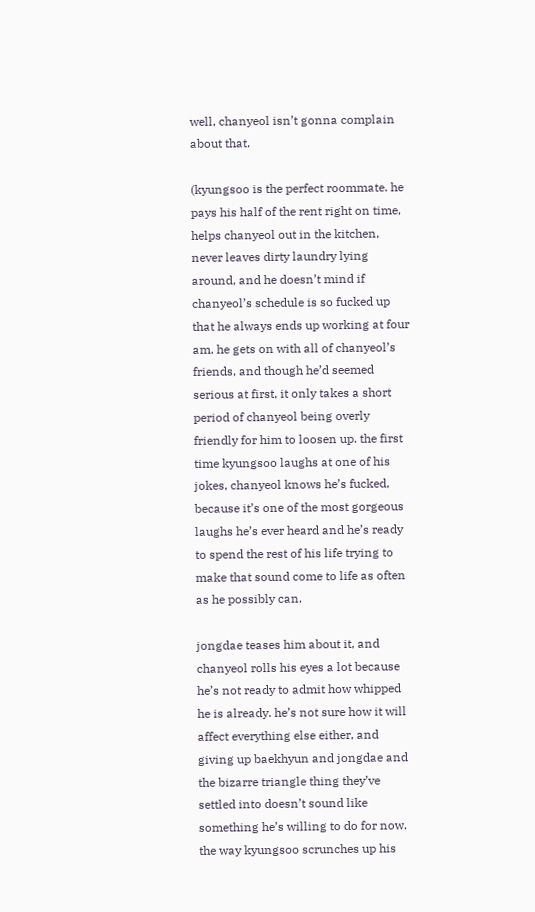well, chanyeol isn’t gonna complain about that.

(kyungsoo is the perfect roommate. he pays his half of the rent right on time, helps chanyeol out in the kitchen, never leaves dirty laundry lying around, and he doesn’t mind if chanyeol’s schedule is so fucked up that he always ends up working at four am. he gets on with all of chanyeol’s friends, and though he’d seemed serious at first, it only takes a short period of chanyeol being overly friendly for him to loosen up. the first time kyungsoo laughs at one of his jokes, chanyeol knows he’s fucked, because it’s one of the most gorgeous laughs he’s ever heard and he’s ready to spend the rest of his life trying to make that sound come to life as often as he possibly can.

jongdae teases him about it, and chanyeol rolls his eyes a lot because he’s not ready to admit how whipped he is already. he’s not sure how it will affect everything else either, and giving up baekhyun and jongdae and the bizarre triangle thing they’ve settled into doesn’t sound like something he’s willing to do for now. the way kyungsoo scrunches up his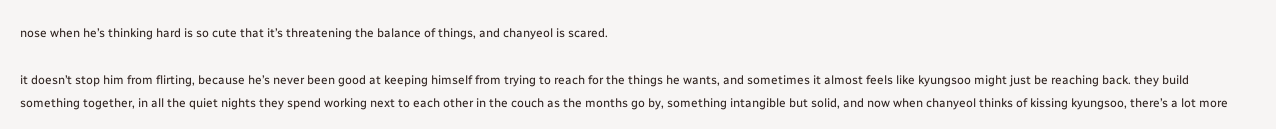nose when he’s thinking hard is so cute that it’s threatening the balance of things, and chanyeol is scared.

it doesn’t stop him from flirting, because he’s never been good at keeping himself from trying to reach for the things he wants, and sometimes it almost feels like kyungsoo might just be reaching back. they build something together, in all the quiet nights they spend working next to each other in the couch as the months go by, something intangible but solid, and now when chanyeol thinks of kissing kyungsoo, there’s a lot more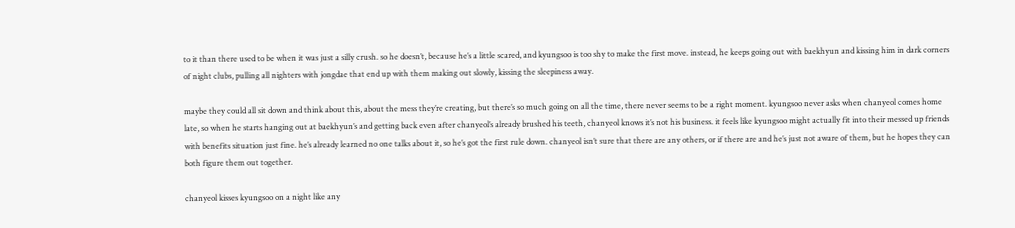to it than there used to be when it was just a silly crush. so he doesn’t, because he’s a little scared, and kyungsoo is too shy to make the first move. instead, he keeps going out with baekhyun and kissing him in dark corners of night clubs, pulling all nighters with jongdae that end up with them making out slowly, kissing the sleepiness away.

maybe they could all sit down and think about this, about the mess they’re creating, but there’s so much going on all the time, there never seems to be a right moment. kyungsoo never asks when chanyeol comes home late, so when he starts hanging out at baekhyun’s and getting back even after chanyeol’s already brushed his teeth, chanyeol knows it’s not his business. it feels like kyungsoo might actually fit into their messed up friends with benefits situation just fine. he’s already learned no one talks about it, so he’s got the first rule down. chanyeol isn’t sure that there are any others, or if there are and he’s just not aware of them, but he hopes they can both figure them out together.

chanyeol kisses kyungsoo on a night like any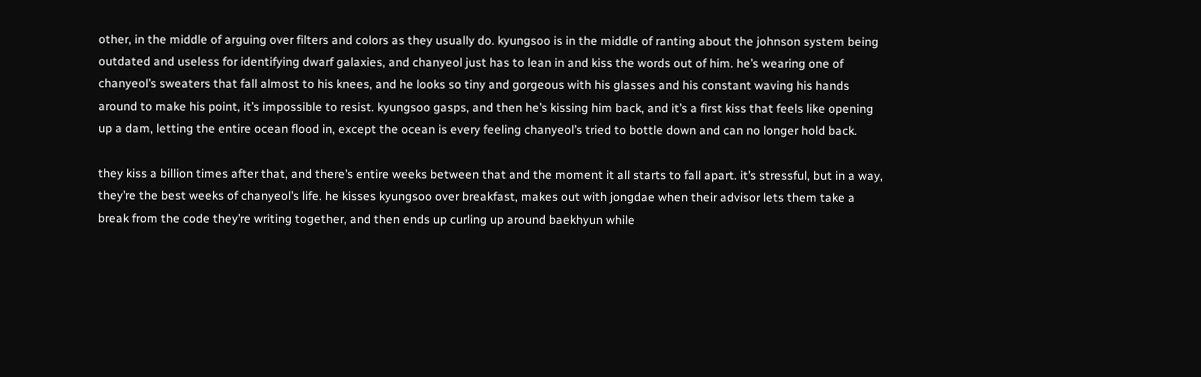other, in the middle of arguing over filters and colors as they usually do. kyungsoo is in the middle of ranting about the johnson system being outdated and useless for identifying dwarf galaxies, and chanyeol just has to lean in and kiss the words out of him. he’s wearing one of chanyeol’s sweaters that fall almost to his knees, and he looks so tiny and gorgeous with his glasses and his constant waving his hands around to make his point, it’s impossible to resist. kyungsoo gasps, and then he’s kissing him back, and it’s a first kiss that feels like opening up a dam, letting the entire ocean flood in, except the ocean is every feeling chanyeol’s tried to bottle down and can no longer hold back.

they kiss a billion times after that, and there’s entire weeks between that and the moment it all starts to fall apart. it’s stressful, but in a way, they’re the best weeks of chanyeol’s life. he kisses kyungsoo over breakfast, makes out with jongdae when their advisor lets them take a break from the code they’re writing together, and then ends up curling up around baekhyun while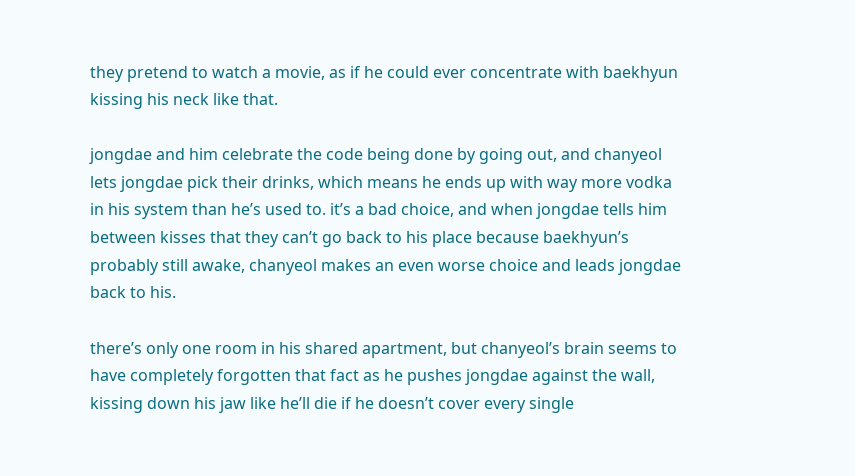they pretend to watch a movie, as if he could ever concentrate with baekhyun kissing his neck like that.

jongdae and him celebrate the code being done by going out, and chanyeol lets jongdae pick their drinks, which means he ends up with way more vodka in his system than he’s used to. it’s a bad choice, and when jongdae tells him between kisses that they can’t go back to his place because baekhyun’s probably still awake, chanyeol makes an even worse choice and leads jongdae back to his.

there’s only one room in his shared apartment, but chanyeol’s brain seems to have completely forgotten that fact as he pushes jongdae against the wall, kissing down his jaw like he’ll die if he doesn’t cover every single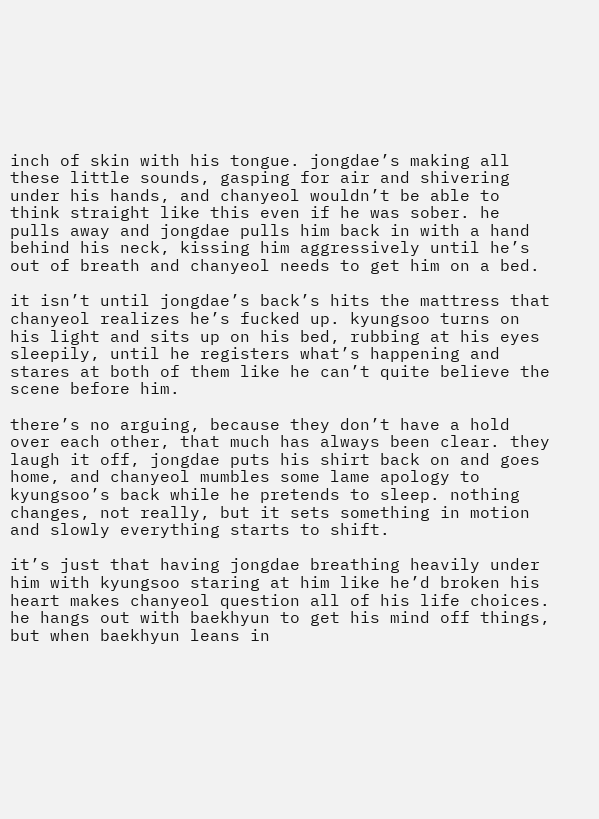inch of skin with his tongue. jongdae’s making all these little sounds, gasping for air and shivering under his hands, and chanyeol wouldn’t be able to think straight like this even if he was sober. he pulls away and jongdae pulls him back in with a hand behind his neck, kissing him aggressively until he’s out of breath and chanyeol needs to get him on a bed.

it isn’t until jongdae’s back’s hits the mattress that chanyeol realizes he’s fucked up. kyungsoo turns on his light and sits up on his bed, rubbing at his eyes sleepily, until he registers what’s happening and stares at both of them like he can’t quite believe the scene before him.

there’s no arguing, because they don’t have a hold over each other, that much has always been clear. they laugh it off, jongdae puts his shirt back on and goes home, and chanyeol mumbles some lame apology to kyungsoo’s back while he pretends to sleep. nothing changes, not really, but it sets something in motion and slowly everything starts to shift.

it’s just that having jongdae breathing heavily under him with kyungsoo staring at him like he’d broken his heart makes chanyeol question all of his life choices. he hangs out with baekhyun to get his mind off things, but when baekhyun leans in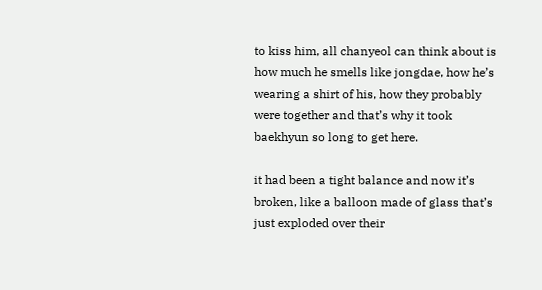to kiss him, all chanyeol can think about is how much he smells like jongdae, how he’s wearing a shirt of his, how they probably were together and that’s why it took baekhyun so long to get here.

it had been a tight balance and now it’s broken, like a balloon made of glass that’s just exploded over their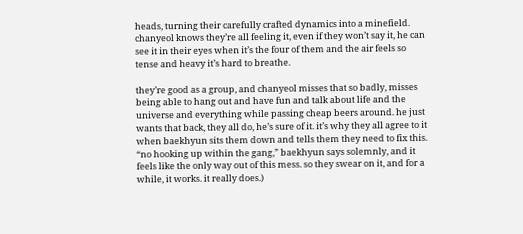heads, turning their carefully crafted dynamics into a minefield. chanyeol knows they’re all feeling it, even if they won’t say it, he can see it in their eyes when it’s the four of them and the air feels so tense and heavy it’s hard to breathe.

they’re good as a group, and chanyeol misses that so badly, misses being able to hang out and have fun and talk about life and the universe and everything while passing cheap beers around. he just wants that back, they all do, he’s sure of it. it’s why they all agree to it when baekhyun sits them down and tells them they need to fix this. “no hooking up within the gang,” baekhyun says solemnly, and it feels like the only way out of this mess. so they swear on it, and for a while, it works. it really does.)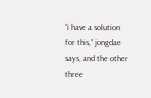“i have a solution for this,” jongdae says, and the other three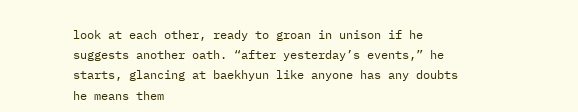look at each other, ready to groan in unison if he suggests another oath. “after yesterday’s events,” he starts, glancing at baekhyun like anyone has any doubts he means them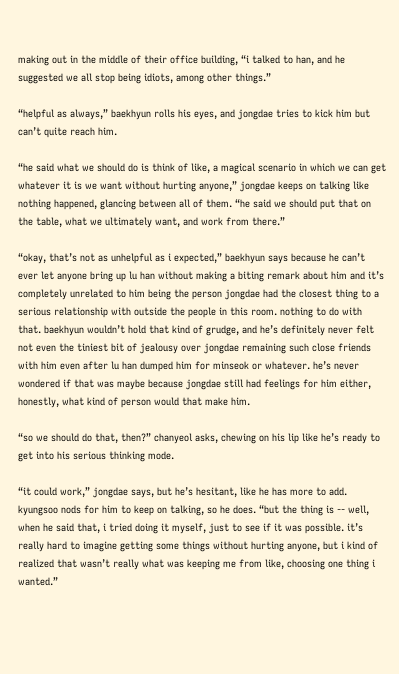making out in the middle of their office building, “i talked to han, and he suggested we all stop being idiots, among other things.”

“helpful as always,” baekhyun rolls his eyes, and jongdae tries to kick him but can’t quite reach him.

“he said what we should do is think of like, a magical scenario in which we can get whatever it is we want without hurting anyone,” jongdae keeps on talking like nothing happened, glancing between all of them. “he said we should put that on the table, what we ultimately want, and work from there.”

“okay, that’s not as unhelpful as i expected,” baekhyun says because he can’t ever let anyone bring up lu han without making a biting remark about him and it’s completely unrelated to him being the person jongdae had the closest thing to a serious relationship with outside the people in this room. nothing to do with that. baekhyun wouldn’t hold that kind of grudge, and he’s definitely never felt not even the tiniest bit of jealousy over jongdae remaining such close friends with him even after lu han dumped him for minseok or whatever. he’s never wondered if that was maybe because jongdae still had feelings for him either, honestly, what kind of person would that make him.

“so we should do that, then?” chanyeol asks, chewing on his lip like he’s ready to get into his serious thinking mode.

“it could work,” jongdae says, but he’s hesitant, like he has more to add. kyungsoo nods for him to keep on talking, so he does. “but the thing is -- well, when he said that, i tried doing it myself, just to see if it was possible. it’s really hard to imagine getting some things without hurting anyone, but i kind of realized that wasn’t really what was keeping me from like, choosing one thing i wanted.”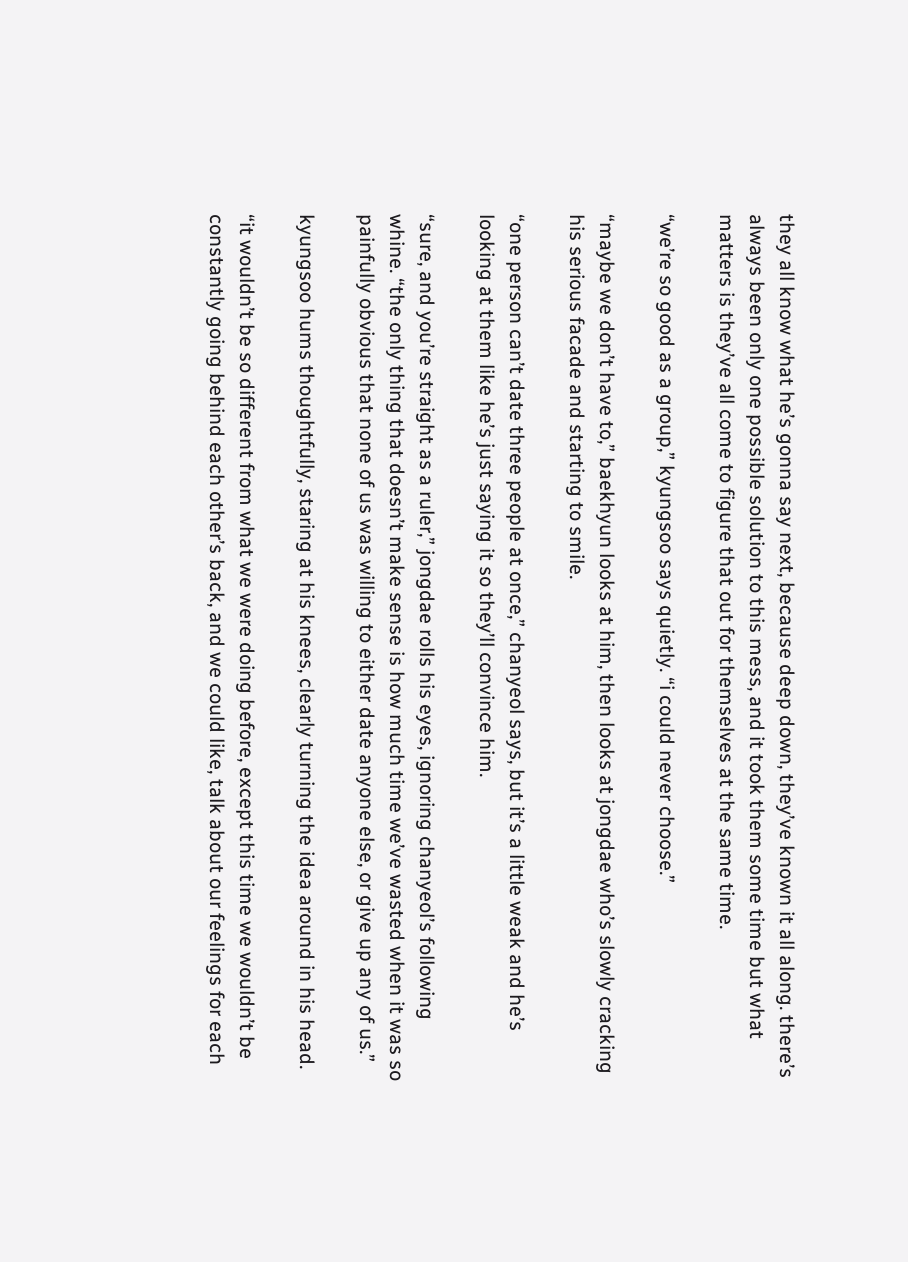they all know what he’s gonna say next, because deep down, they’ve known it all along. there’s always been only one possible solution to this mess, and it took them some time but what matters is they’ve all come to figure that out for themselves at the same time.

“we’re so good as a group,” kyungsoo says quietly. “i could never choose.”

“maybe we don’t have to,” baekhyun looks at him, then looks at jongdae who’s slowly cracking his serious facade and starting to smile.

“one person can’t date three people at once,” chanyeol says, but it’s a little weak and he’s looking at them like he’s just saying it so they’ll convince him.

“sure, and you’re straight as a ruler,” jongdae rolls his eyes, ignoring chanyeol’s following whine. “the only thing that doesn’t make sense is how much time we’ve wasted when it was so painfully obvious that none of us was willing to either date anyone else, or give up any of us.”

kyungsoo hums thoughtfully, staring at his knees, clearly turning the idea around in his head.

“it wouldn’t be so different from what we were doing before, except this time we wouldn’t be constantly going behind each other’s back, and we could like, talk about our feelings for each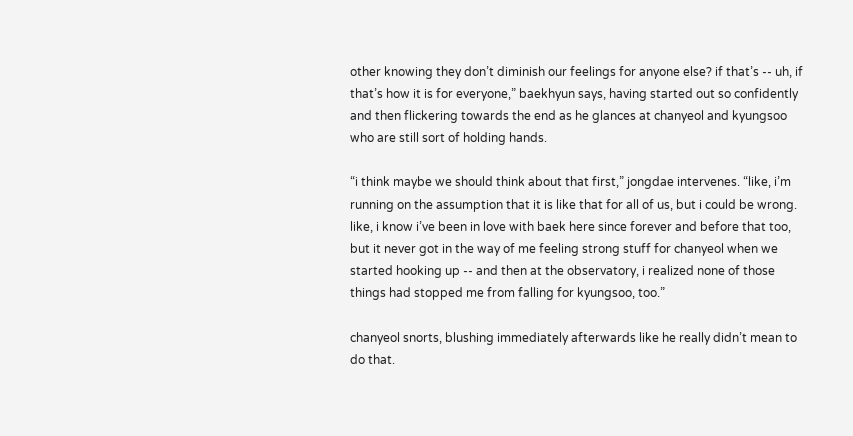other knowing they don’t diminish our feelings for anyone else? if that’s -- uh, if that’s how it is for everyone,” baekhyun says, having started out so confidently and then flickering towards the end as he glances at chanyeol and kyungsoo who are still sort of holding hands.

“i think maybe we should think about that first,” jongdae intervenes. “like, i’m running on the assumption that it is like that for all of us, but i could be wrong. like, i know i’ve been in love with baek here since forever and before that too, but it never got in the way of me feeling strong stuff for chanyeol when we started hooking up -- and then at the observatory, i realized none of those things had stopped me from falling for kyungsoo, too.”

chanyeol snorts, blushing immediately afterwards like he really didn’t mean to do that.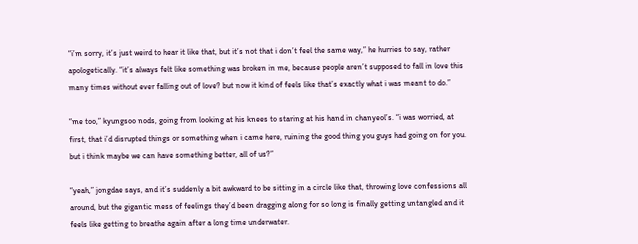“i’m sorry, it’s just weird to hear it like that, but it’s not that i don’t feel the same way,” he hurries to say, rather apologetically. “it’s always felt like something was broken in me, because people aren’t supposed to fall in love this many times without ever falling out of love? but now it kind of feels like that’s exactly what i was meant to do.”

“me too,” kyungsoo nods, going from looking at his knees to staring at his hand in chanyeol’s. “i was worried, at first, that i’d disrupted things or something when i came here, ruining the good thing you guys had going on for you. but i think maybe we can have something better, all of us?”

“yeah,” jongdae says, and it’s suddenly a bit awkward to be sitting in a circle like that, throwing love confessions all around, but the gigantic mess of feelings they’d been dragging along for so long is finally getting untangled and it feels like getting to breathe again after a long time underwater.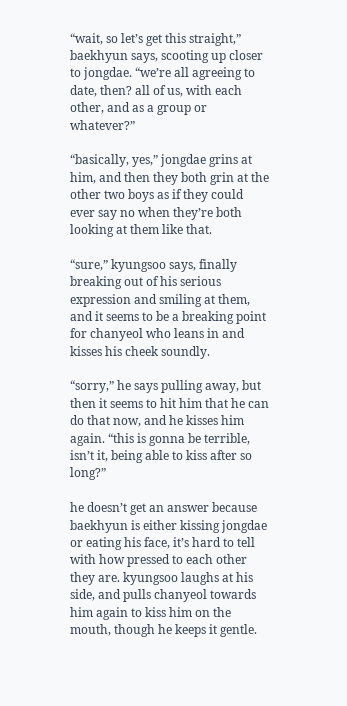“wait, so let’s get this straight,” baekhyun says, scooting up closer to jongdae. “we’re all agreeing to date, then? all of us, with each other, and as a group or whatever?”

“basically, yes,” jongdae grins at him, and then they both grin at the other two boys as if they could ever say no when they’re both looking at them like that.

“sure,” kyungsoo says, finally breaking out of his serious expression and smiling at them, and it seems to be a breaking point for chanyeol who leans in and kisses his cheek soundly.

“sorry,” he says pulling away, but then it seems to hit him that he can do that now, and he kisses him again. “this is gonna be terrible, isn’t it, being able to kiss after so long?”

he doesn’t get an answer because baekhyun is either kissing jongdae or eating his face, it’s hard to tell with how pressed to each other they are. kyungsoo laughs at his side, and pulls chanyeol towards him again to kiss him on the mouth, though he keeps it gentle.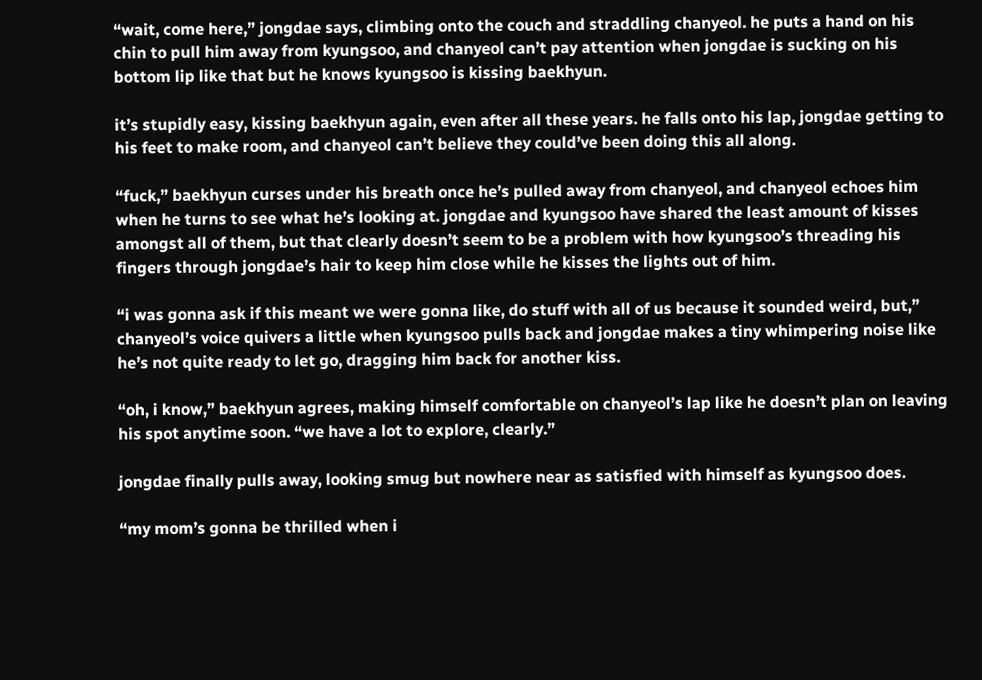“wait, come here,” jongdae says, climbing onto the couch and straddling chanyeol. he puts a hand on his chin to pull him away from kyungsoo, and chanyeol can’t pay attention when jongdae is sucking on his bottom lip like that but he knows kyungsoo is kissing baekhyun.

it’s stupidly easy, kissing baekhyun again, even after all these years. he falls onto his lap, jongdae getting to his feet to make room, and chanyeol can’t believe they could’ve been doing this all along.

“fuck,” baekhyun curses under his breath once he’s pulled away from chanyeol, and chanyeol echoes him when he turns to see what he’s looking at. jongdae and kyungsoo have shared the least amount of kisses amongst all of them, but that clearly doesn’t seem to be a problem with how kyungsoo’s threading his fingers through jongdae’s hair to keep him close while he kisses the lights out of him.

“i was gonna ask if this meant we were gonna like, do stuff with all of us because it sounded weird, but,” chanyeol’s voice quivers a little when kyungsoo pulls back and jongdae makes a tiny whimpering noise like he’s not quite ready to let go, dragging him back for another kiss.

“oh, i know,” baekhyun agrees, making himself comfortable on chanyeol’s lap like he doesn’t plan on leaving his spot anytime soon. “we have a lot to explore, clearly.”

jongdae finally pulls away, looking smug but nowhere near as satisfied with himself as kyungsoo does.

“my mom’s gonna be thrilled when i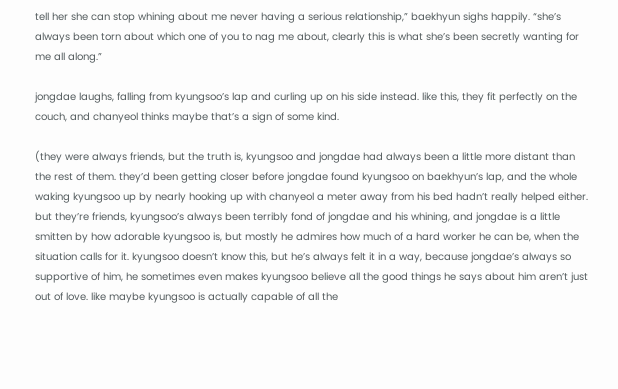tell her she can stop whining about me never having a serious relationship,” baekhyun sighs happily. “she’s always been torn about which one of you to nag me about, clearly this is what she’s been secretly wanting for me all along.”

jongdae laughs, falling from kyungsoo’s lap and curling up on his side instead. like this, they fit perfectly on the couch, and chanyeol thinks maybe that’s a sign of some kind.

(they were always friends, but the truth is, kyungsoo and jongdae had always been a little more distant than the rest of them. they’d been getting closer before jongdae found kyungsoo on baekhyun’s lap, and the whole waking kyungsoo up by nearly hooking up with chanyeol a meter away from his bed hadn’t really helped either. but they’re friends, kyungsoo’s always been terribly fond of jongdae and his whining, and jongdae is a little smitten by how adorable kyungsoo is, but mostly he admires how much of a hard worker he can be, when the situation calls for it. kyungsoo doesn’t know this, but he’s always felt it in a way, because jongdae’s always so supportive of him, he sometimes even makes kyungsoo believe all the good things he says about him aren’t just out of love. like maybe kyungsoo is actually capable of all the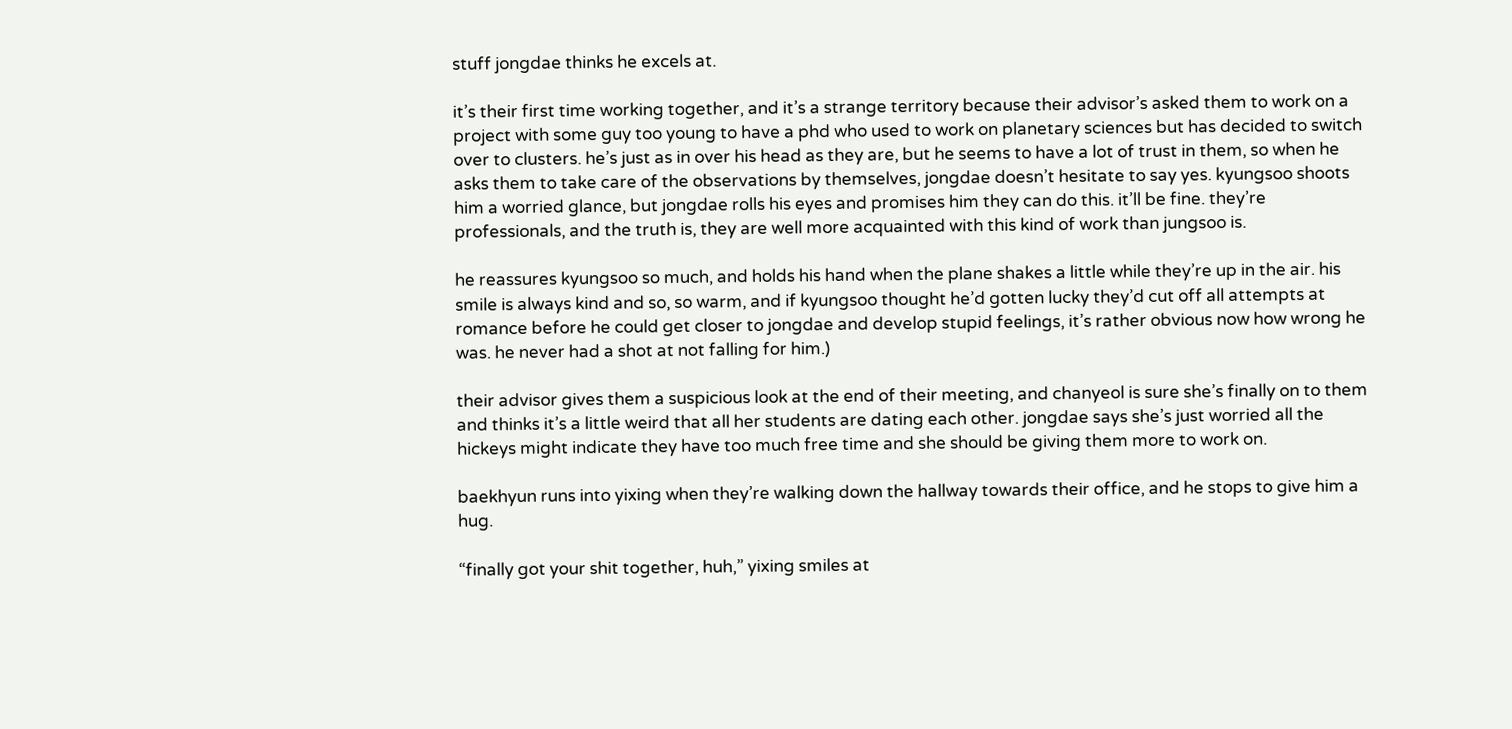stuff jongdae thinks he excels at.

it’s their first time working together, and it’s a strange territory because their advisor’s asked them to work on a project with some guy too young to have a phd who used to work on planetary sciences but has decided to switch over to clusters. he’s just as in over his head as they are, but he seems to have a lot of trust in them, so when he asks them to take care of the observations by themselves, jongdae doesn’t hesitate to say yes. kyungsoo shoots him a worried glance, but jongdae rolls his eyes and promises him they can do this. it’ll be fine. they’re professionals, and the truth is, they are well more acquainted with this kind of work than jungsoo is.

he reassures kyungsoo so much, and holds his hand when the plane shakes a little while they’re up in the air. his smile is always kind and so, so warm, and if kyungsoo thought he’d gotten lucky they’d cut off all attempts at romance before he could get closer to jongdae and develop stupid feelings, it’s rather obvious now how wrong he was. he never had a shot at not falling for him.)

their advisor gives them a suspicious look at the end of their meeting, and chanyeol is sure she’s finally on to them and thinks it’s a little weird that all her students are dating each other. jongdae says she’s just worried all the hickeys might indicate they have too much free time and she should be giving them more to work on.

baekhyun runs into yixing when they’re walking down the hallway towards their office, and he stops to give him a hug.

“finally got your shit together, huh,” yixing smiles at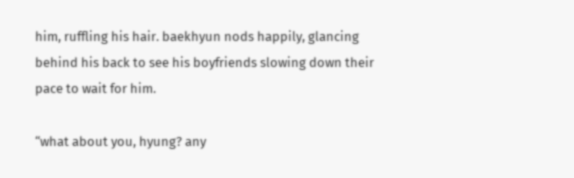him, ruffling his hair. baekhyun nods happily, glancing behind his back to see his boyfriends slowing down their pace to wait for him.

“what about you, hyung? any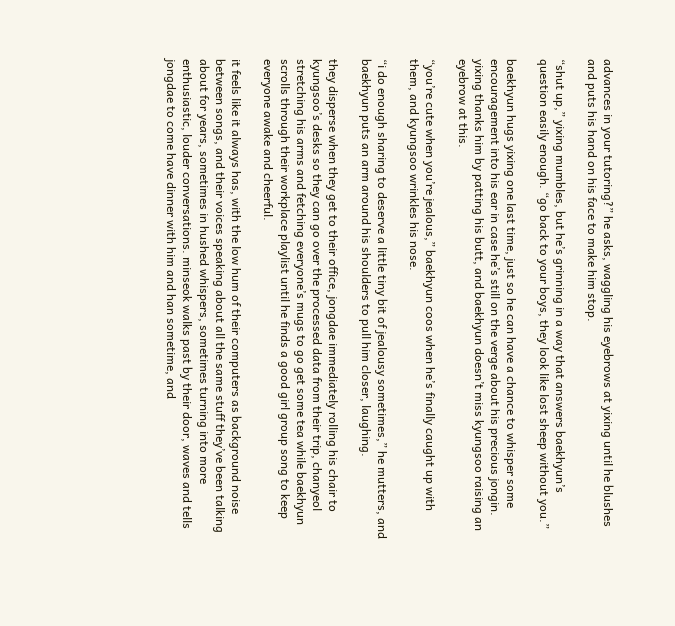advances in your tutoring?” he asks, waggling his eyebrows at yixing until he blushes and puts his hand on his face to make him stop.

“shut up,” yixing mumbles, but he’s grinning in a way that answers baekhyun’s question easily enough. “go back to your boys, they look like lost sheep without you.”

baekhyun hugs yixing one last time, just so he can have a chance to whisper some encouragement into his ear in case he’s still on the verge about his precious jongin. yixing thanks him by patting his butt, and baekhyun doesn’t miss kyungsoo raising an eyebrow at this.

“you’re cute when you’re jealous,” baekhyun coos when he’s finally caught up with them, and kyungsoo wrinkles his nose.

“i do enough sharing to deserve a little tiny bit of jealousy sometimes,” he mutters, and baekhyun puts an arm around his shoulders to pull him closer, laughing.

they disperse when they get to their office, jongdae immediately rolling his chair to kyungsoo’s desks so they can go over the processed data from their trip, chanyeol stretching his arms and fetching everyone’s mugs to go get some tea while baekhyun scrolls through their workplace playlist until he finds a good girl group song to keep everyone awake and cheerful.

it feels like it always has, with the low hum of their computers as background noise between songs, and their voices speaking about all the same stuff they’ve been talking about for years, sometimes in hushed whispers, sometimes turning into more enthusiastic, louder conversations. minseok walks past by their door, waves and tells jongdae to come have dinner with him and han sometime, and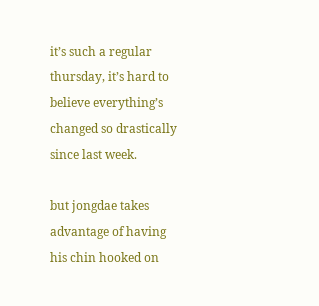it’s such a regular thursday, it’s hard to believe everything’s changed so drastically since last week.

but jongdae takes advantage of having his chin hooked on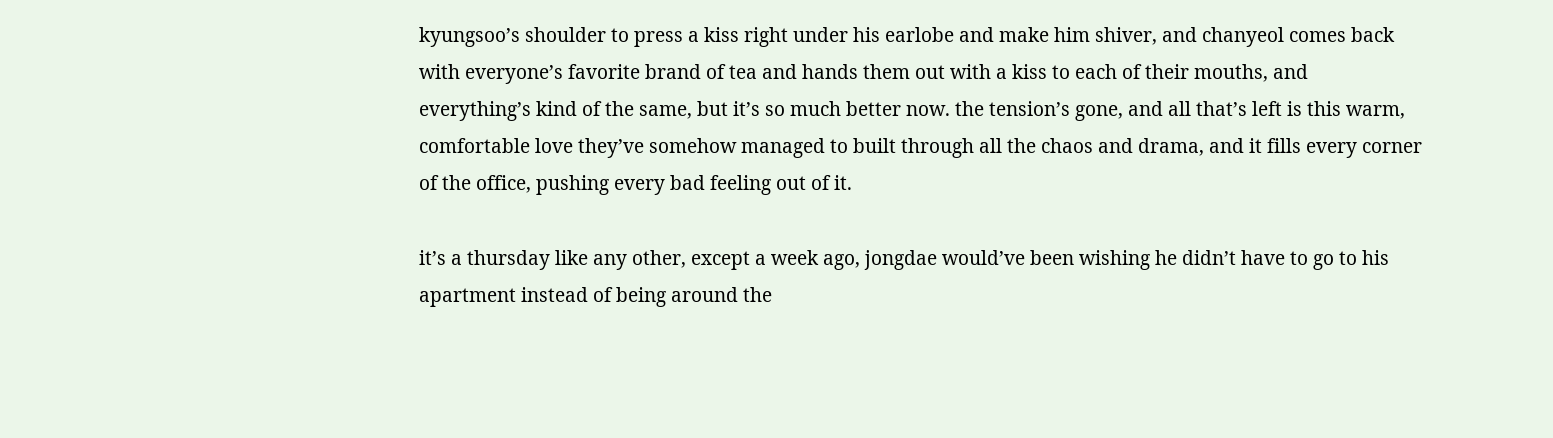kyungsoo’s shoulder to press a kiss right under his earlobe and make him shiver, and chanyeol comes back with everyone’s favorite brand of tea and hands them out with a kiss to each of their mouths, and everything’s kind of the same, but it’s so much better now. the tension’s gone, and all that’s left is this warm, comfortable love they’ve somehow managed to built through all the chaos and drama, and it fills every corner of the office, pushing every bad feeling out of it.

it’s a thursday like any other, except a week ago, jongdae would’ve been wishing he didn’t have to go to his apartment instead of being around the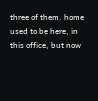three of them. home used to be here, in this office, but now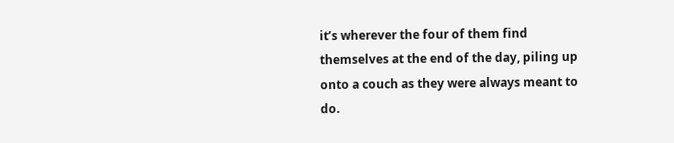it’s wherever the four of them find themselves at the end of the day, piling up onto a couch as they were always meant to do.